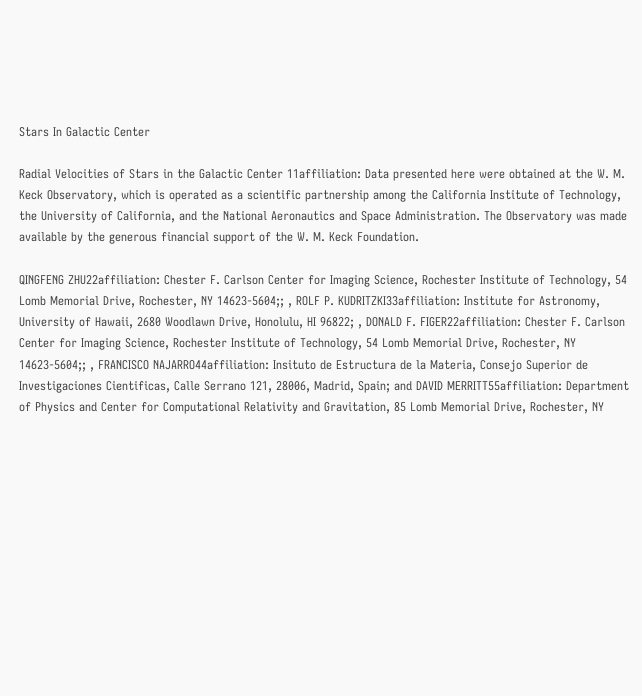Stars In Galactic Center

Radial Velocities of Stars in the Galactic Center 11affiliation: Data presented here were obtained at the W. M. Keck Observatory, which is operated as a scientific partnership among the California Institute of Technology, the University of California, and the National Aeronautics and Space Administration. The Observatory was made available by the generous financial support of the W. M. Keck Foundation.

QINGFENG ZHU22affiliation: Chester F. Carlson Center for Imaging Science, Rochester Institute of Technology, 54 Lomb Memorial Drive, Rochester, NY 14623-5604;; , ROLF P. KUDRITZKI33affiliation: Institute for Astronomy, University of Hawaii, 2680 Woodlawn Drive, Honolulu, HI 96822; , DONALD F. FIGER22affiliation: Chester F. Carlson Center for Imaging Science, Rochester Institute of Technology, 54 Lomb Memorial Drive, Rochester, NY 14623-5604;; , FRANCISCO NAJARRO44affiliation: Insituto de Estructura de la Materia, Consejo Superior de Investigaciones Cientificas, Calle Serrano 121, 28006, Madrid, Spain; and DAVID MERRITT55affiliation: Department of Physics and Center for Computational Relativity and Gravitation, 85 Lomb Memorial Drive, Rochester, NY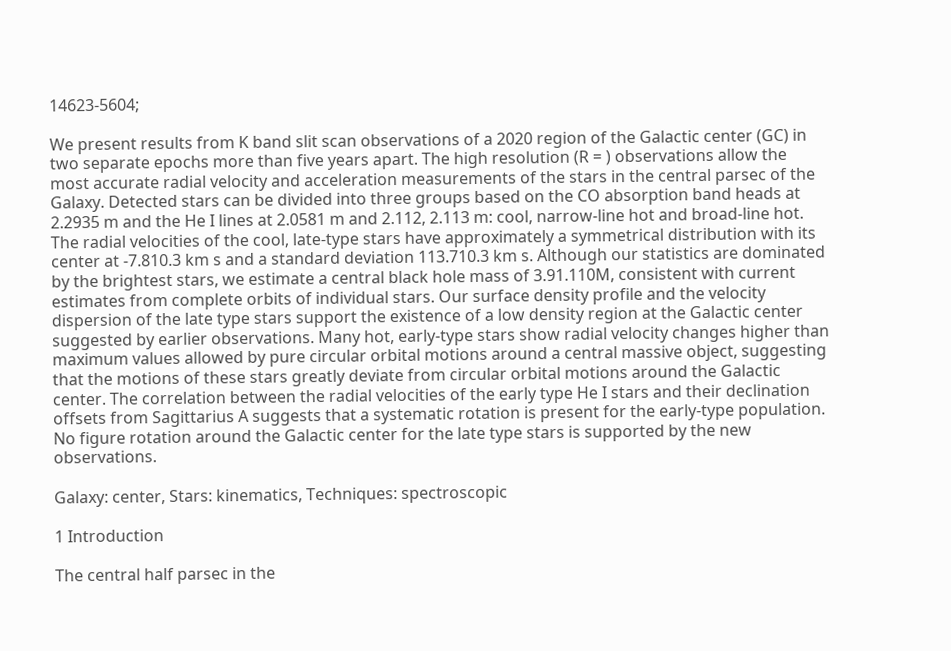14623-5604;

We present results from K band slit scan observations of a 2020 region of the Galactic center (GC) in two separate epochs more than five years apart. The high resolution (R = ) observations allow the most accurate radial velocity and acceleration measurements of the stars in the central parsec of the Galaxy. Detected stars can be divided into three groups based on the CO absorption band heads at 2.2935 m and the He I lines at 2.0581 m and 2.112, 2.113 m: cool, narrow-line hot and broad-line hot. The radial velocities of the cool, late-type stars have approximately a symmetrical distribution with its center at -7.810.3 km s and a standard deviation 113.710.3 km s. Although our statistics are dominated by the brightest stars, we estimate a central black hole mass of 3.91.110M, consistent with current estimates from complete orbits of individual stars. Our surface density profile and the velocity dispersion of the late type stars support the existence of a low density region at the Galactic center suggested by earlier observations. Many hot, early-type stars show radial velocity changes higher than maximum values allowed by pure circular orbital motions around a central massive object, suggesting that the motions of these stars greatly deviate from circular orbital motions around the Galactic center. The correlation between the radial velocities of the early type He I stars and their declination offsets from Sagittarius A suggests that a systematic rotation is present for the early-type population. No figure rotation around the Galactic center for the late type stars is supported by the new observations.

Galaxy: center, Stars: kinematics, Techniques: spectroscopic

1 Introduction

The central half parsec in the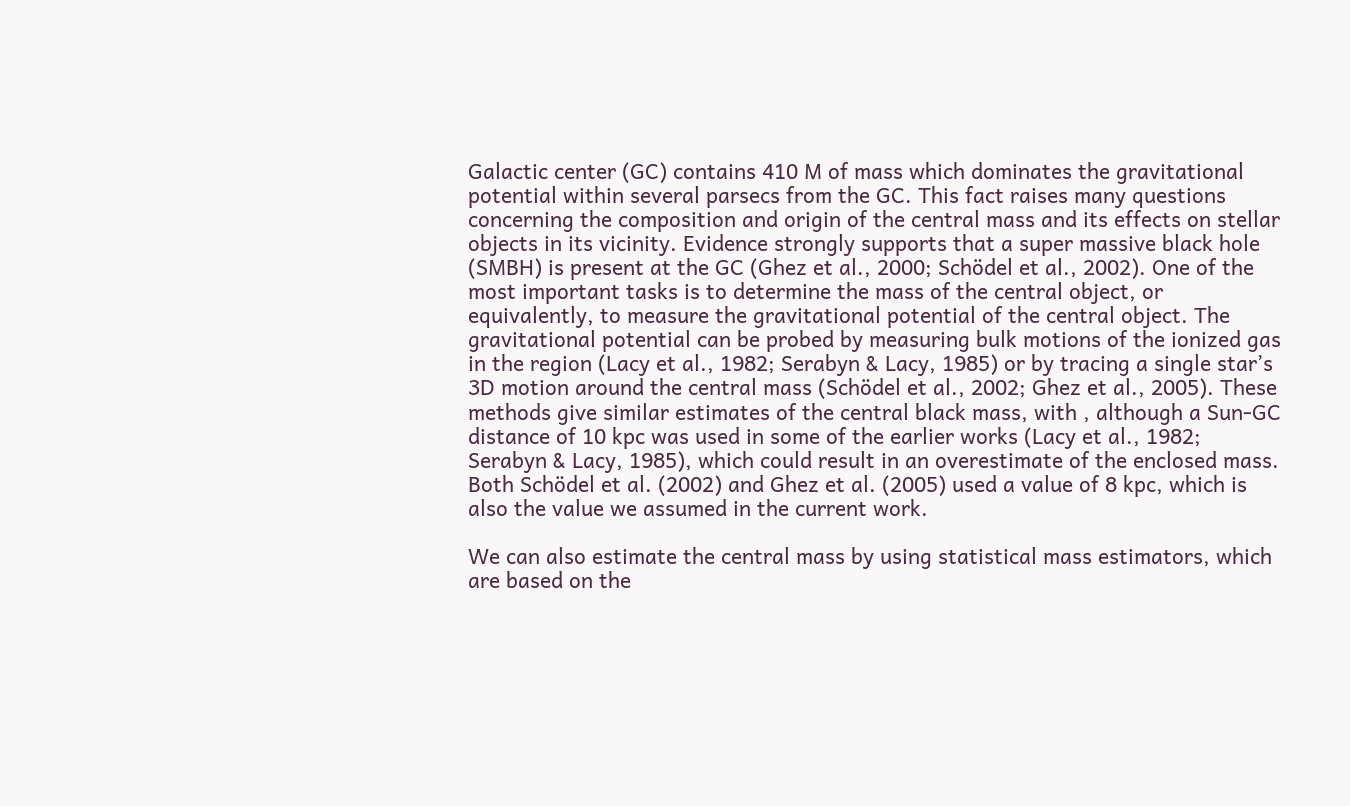Galactic center (GC) contains 410 M of mass which dominates the gravitational potential within several parsecs from the GC. This fact raises many questions concerning the composition and origin of the central mass and its effects on stellar objects in its vicinity. Evidence strongly supports that a super massive black hole (SMBH) is present at the GC (Ghez et al., 2000; Schödel et al., 2002). One of the most important tasks is to determine the mass of the central object, or equivalently, to measure the gravitational potential of the central object. The gravitational potential can be probed by measuring bulk motions of the ionized gas in the region (Lacy et al., 1982; Serabyn & Lacy, 1985) or by tracing a single star’s 3D motion around the central mass (Schödel et al., 2002; Ghez et al., 2005). These methods give similar estimates of the central black mass, with , although a Sun-GC distance of 10 kpc was used in some of the earlier works (Lacy et al., 1982; Serabyn & Lacy, 1985), which could result in an overestimate of the enclosed mass. Both Schödel et al. (2002) and Ghez et al. (2005) used a value of 8 kpc, which is also the value we assumed in the current work.

We can also estimate the central mass by using statistical mass estimators, which are based on the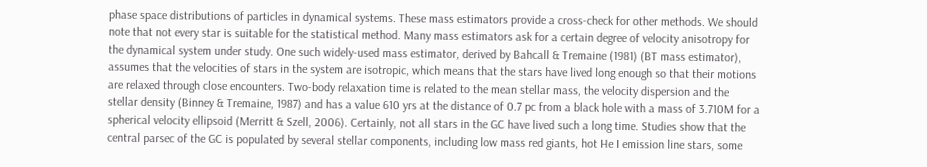phase space distributions of particles in dynamical systems. These mass estimators provide a cross-check for other methods. We should note that not every star is suitable for the statistical method. Many mass estimators ask for a certain degree of velocity anisotropy for the dynamical system under study. One such widely-used mass estimator, derived by Bahcall & Tremaine (1981) (BT mass estimator), assumes that the velocities of stars in the system are isotropic, which means that the stars have lived long enough so that their motions are relaxed through close encounters. Two-body relaxation time is related to the mean stellar mass, the velocity dispersion and the stellar density (Binney & Tremaine, 1987) and has a value 610 yrs at the distance of 0.7 pc from a black hole with a mass of 3.710M for a spherical velocity ellipsoid (Merritt & Szell, 2006). Certainly, not all stars in the GC have lived such a long time. Studies show that the central parsec of the GC is populated by several stellar components, including low mass red giants, hot He I emission line stars, some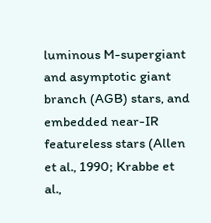luminous M-supergiant and asymptotic giant branch (AGB) stars, and embedded near-IR featureless stars (Allen et al., 1990; Krabbe et al.,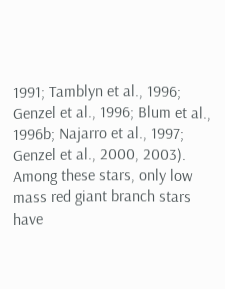1991; Tamblyn et al., 1996; Genzel et al., 1996; Blum et al., 1996b; Najarro et al., 1997; Genzel et al., 2000, 2003). Among these stars, only low mass red giant branch stars have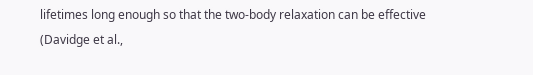lifetimes long enough so that the two-body relaxation can be effective (Davidge et al.,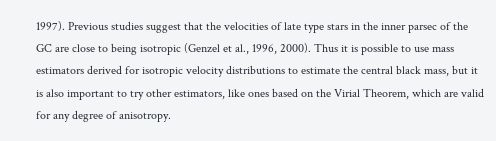1997). Previous studies suggest that the velocities of late type stars in the inner parsec of the GC are close to being isotropic (Genzel et al., 1996, 2000). Thus it is possible to use mass estimators derived for isotropic velocity distributions to estimate the central black mass, but it is also important to try other estimators, like ones based on the Virial Theorem, which are valid for any degree of anisotropy.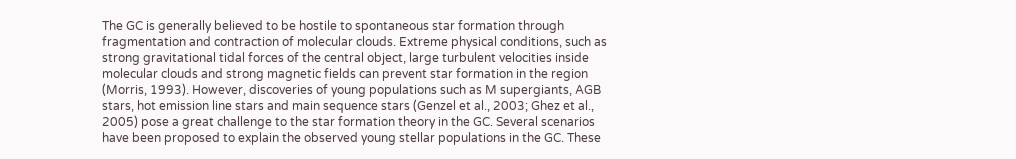The GC is generally believed to be hostile to spontaneous star formation through fragmentation and contraction of molecular clouds. Extreme physical conditions, such as strong gravitational tidal forces of the central object, large turbulent velocities inside molecular clouds and strong magnetic fields can prevent star formation in the region (Morris, 1993). However, discoveries of young populations such as M supergiants, AGB stars, hot emission line stars and main sequence stars (Genzel et al., 2003; Ghez et al., 2005) pose a great challenge to the star formation theory in the GC. Several scenarios have been proposed to explain the observed young stellar populations in the GC. These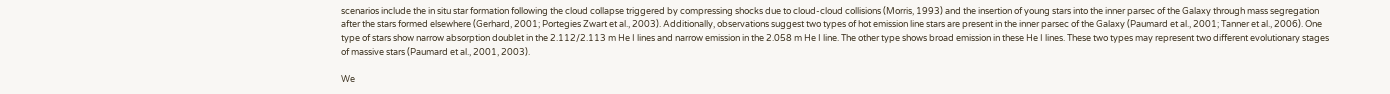scenarios include the in situ star formation following the cloud collapse triggered by compressing shocks due to cloud-cloud collisions (Morris, 1993) and the insertion of young stars into the inner parsec of the Galaxy through mass segregation after the stars formed elsewhere (Gerhard, 2001; Portegies Zwart et al., 2003). Additionally, observations suggest two types of hot emission line stars are present in the inner parsec of the Galaxy (Paumard et al., 2001; Tanner et al., 2006). One type of stars show narrow absorption doublet in the 2.112/2.113 m He I lines and narrow emission in the 2.058 m He I line. The other type shows broad emission in these He I lines. These two types may represent two different evolutionary stages of massive stars (Paumard et al., 2001, 2003).

We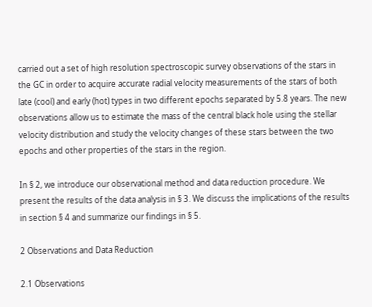carried out a set of high resolution spectroscopic survey observations of the stars in the GC in order to acquire accurate radial velocity measurements of the stars of both late (cool) and early (hot) types in two different epochs separated by 5.8 years. The new observations allow us to estimate the mass of the central black hole using the stellar velocity distribution and study the velocity changes of these stars between the two epochs and other properties of the stars in the region.

In § 2, we introduce our observational method and data reduction procedure. We present the results of the data analysis in § 3. We discuss the implications of the results in section § 4 and summarize our findings in § 5.

2 Observations and Data Reduction

2.1 Observations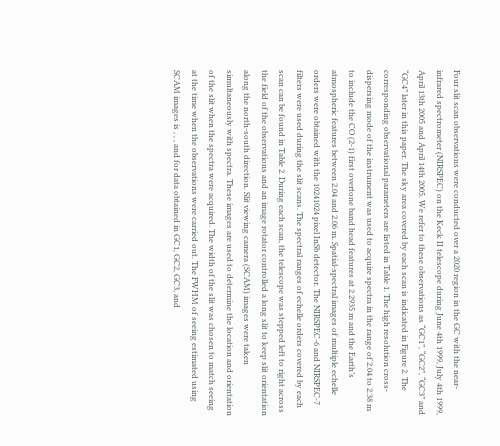Four slit scan observations were conducted over a 2020 region in the GC with the near-infrared spectrometer (NIRSPEC) on the Keck II telescope during June 4th 1999, July 4th 1999, April 13th 2005 and April 14th 2005. We refer to these observations as “GC1”, “GC2”, “GC3” and “GC4” later in this paper. The sky area covered by each scan is indicated in Figure 2. The corresponding observational parameters are listed in Table 1. The high resolution cross-dispersing mode of the instrument was used to acquire spectra in the range of 2.04 to 2.38 m to include the CO (2-1) first overtone band head features at 2.2935 m and the Earth’s atmospheric features between 2.04 and 2.06 m. Spatial-spectral images of multiple echelle orders were obtained with the 10241024 pixel InSb detector. The NIRSPEC-6 and NIRSPEC-7 filters were used during the slit scans. The spectral ranges of echelle orders covered by each scan can be found in Table 2. During each scan, the telescope was stepped left to right across the field of the observations and an image rotator controlled a long slit to keep slit orientation along the north-south direction. Slit viewing camera (SCAM) images were taken simultaneously with spectra. These images are used to determine the location and orientation of the slit when the spectra were acquired. The width of the slit was chosen to match seeing at the time when the observations were carried out. The FWHM of seeing estimated using SCAM images is , , , and for data obtained in GC1, GC2, GC3, and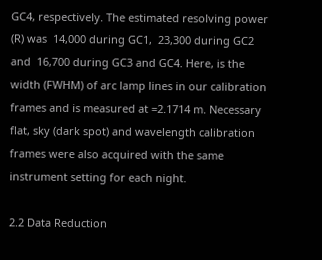GC4, respectively. The estimated resolving power (R) was  14,000 during GC1,  23,300 during GC2 and  16,700 during GC3 and GC4. Here, is the width (FWHM) of arc lamp lines in our calibration frames and is measured at =2.1714 m. Necessary flat, sky (dark spot) and wavelength calibration frames were also acquired with the same instrument setting for each night.

2.2 Data Reduction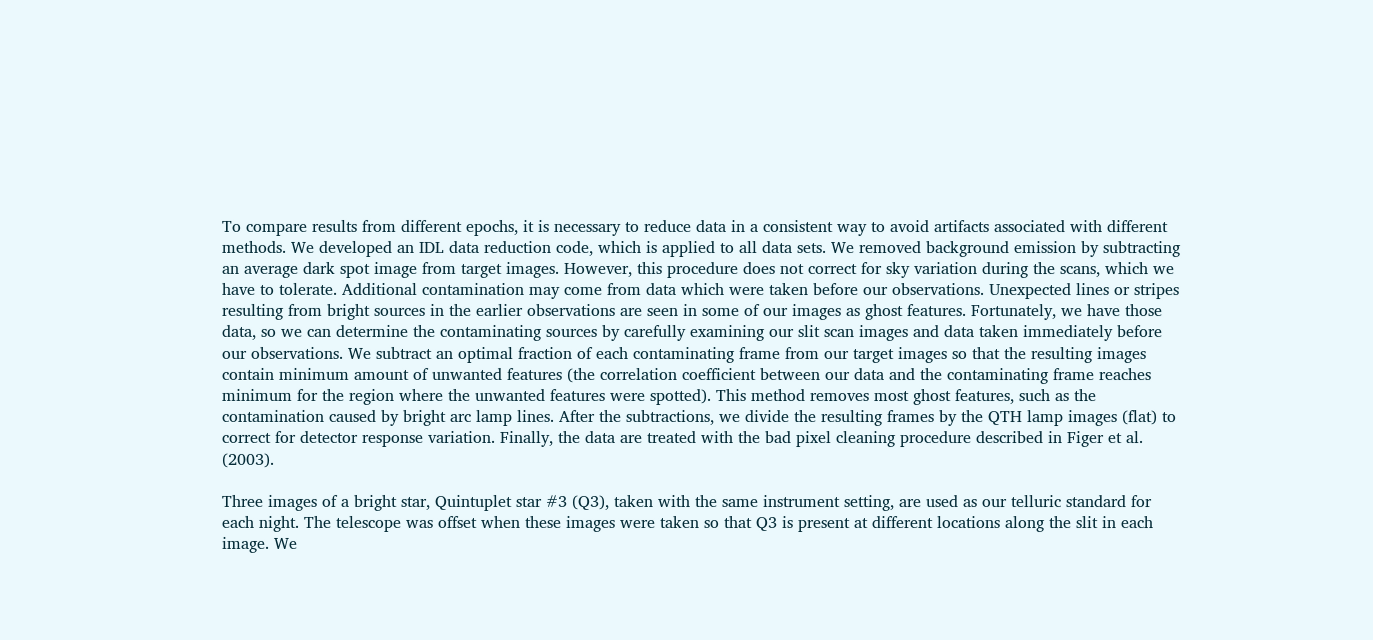To compare results from different epochs, it is necessary to reduce data in a consistent way to avoid artifacts associated with different methods. We developed an IDL data reduction code, which is applied to all data sets. We removed background emission by subtracting an average dark spot image from target images. However, this procedure does not correct for sky variation during the scans, which we have to tolerate. Additional contamination may come from data which were taken before our observations. Unexpected lines or stripes resulting from bright sources in the earlier observations are seen in some of our images as ghost features. Fortunately, we have those data, so we can determine the contaminating sources by carefully examining our slit scan images and data taken immediately before our observations. We subtract an optimal fraction of each contaminating frame from our target images so that the resulting images contain minimum amount of unwanted features (the correlation coefficient between our data and the contaminating frame reaches minimum for the region where the unwanted features were spotted). This method removes most ghost features, such as the contamination caused by bright arc lamp lines. After the subtractions, we divide the resulting frames by the QTH lamp images (flat) to correct for detector response variation. Finally, the data are treated with the bad pixel cleaning procedure described in Figer et al. (2003).

Three images of a bright star, Quintuplet star #3 (Q3), taken with the same instrument setting, are used as our telluric standard for each night. The telescope was offset when these images were taken so that Q3 is present at different locations along the slit in each image. We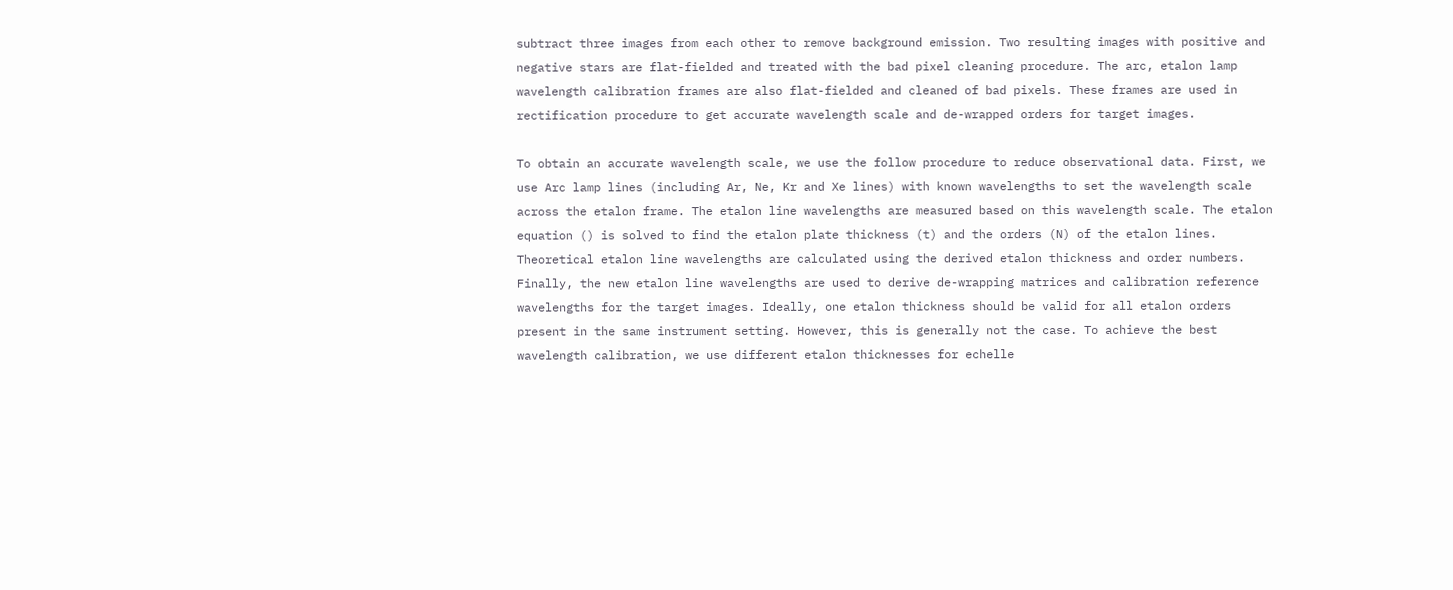subtract three images from each other to remove background emission. Two resulting images with positive and negative stars are flat-fielded and treated with the bad pixel cleaning procedure. The arc, etalon lamp wavelength calibration frames are also flat-fielded and cleaned of bad pixels. These frames are used in rectification procedure to get accurate wavelength scale and de-wrapped orders for target images.

To obtain an accurate wavelength scale, we use the follow procedure to reduce observational data. First, we use Arc lamp lines (including Ar, Ne, Kr and Xe lines) with known wavelengths to set the wavelength scale across the etalon frame. The etalon line wavelengths are measured based on this wavelength scale. The etalon equation () is solved to find the etalon plate thickness (t) and the orders (N) of the etalon lines. Theoretical etalon line wavelengths are calculated using the derived etalon thickness and order numbers. Finally, the new etalon line wavelengths are used to derive de-wrapping matrices and calibration reference wavelengths for the target images. Ideally, one etalon thickness should be valid for all etalon orders present in the same instrument setting. However, this is generally not the case. To achieve the best wavelength calibration, we use different etalon thicknesses for echelle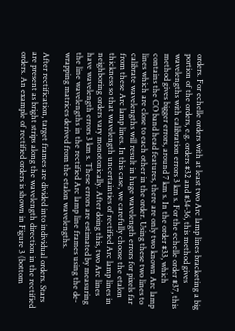orders. For echelle orders with at least two Arc lamp lines bracketing a big portion of the orders, e.g. orders #32 and #34-36, this method gives wavelengths with calibration errors 3 km s. For the echelle order #37, this method gives bigger errors, around 7 km s. In the order #33, which contains the CO band head features, there are only two known Arc lamp lines which are close to each other in the order. Using these two lines to calibrate wavelengths will result in huge wavelength errors for pixels far from these Arc lamp lines. In this case, we carefully choose the etalon thickness so that wavelength uncertainties of rectified Arc lamp lines in neighboring orders vary monotonically. After doing this, two Arc lines have wavelength errors 3 km s. These errors are estimated by measuring the line wavelengths in the rectified Arc lamp line frames using the de-wrapping matrices derived from the etalon wavelengths.

After rectification, target frames are divided into individual orders. Stars are present as bright strips along the wavelength direction in the rectified orders. An example of rectified orders is shown in Figure 3 (bottom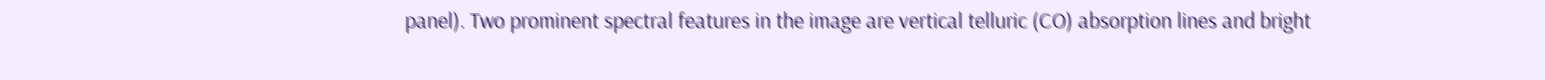panel). Two prominent spectral features in the image are vertical telluric (CO) absorption lines and bright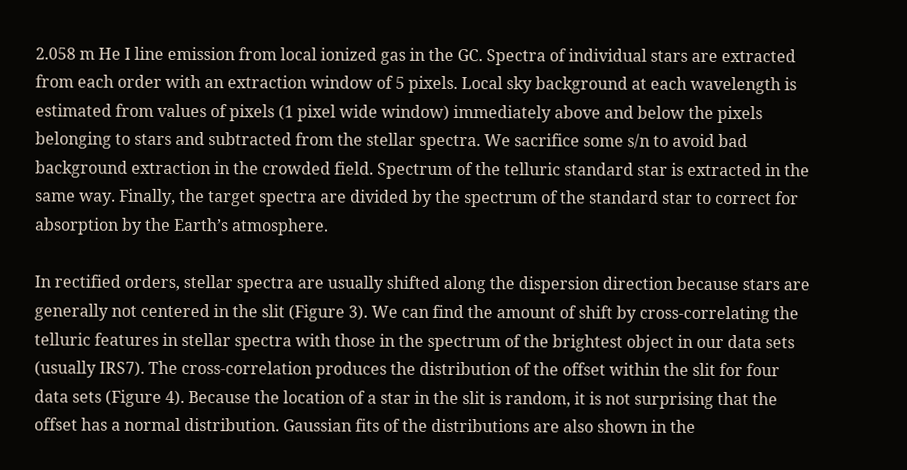2.058 m He I line emission from local ionized gas in the GC. Spectra of individual stars are extracted from each order with an extraction window of 5 pixels. Local sky background at each wavelength is estimated from values of pixels (1 pixel wide window) immediately above and below the pixels belonging to stars and subtracted from the stellar spectra. We sacrifice some s/n to avoid bad background extraction in the crowded field. Spectrum of the telluric standard star is extracted in the same way. Finally, the target spectra are divided by the spectrum of the standard star to correct for absorption by the Earth’s atmosphere.

In rectified orders, stellar spectra are usually shifted along the dispersion direction because stars are generally not centered in the slit (Figure 3). We can find the amount of shift by cross-correlating the telluric features in stellar spectra with those in the spectrum of the brightest object in our data sets (usually IRS7). The cross-correlation produces the distribution of the offset within the slit for four data sets (Figure 4). Because the location of a star in the slit is random, it is not surprising that the offset has a normal distribution. Gaussian fits of the distributions are also shown in the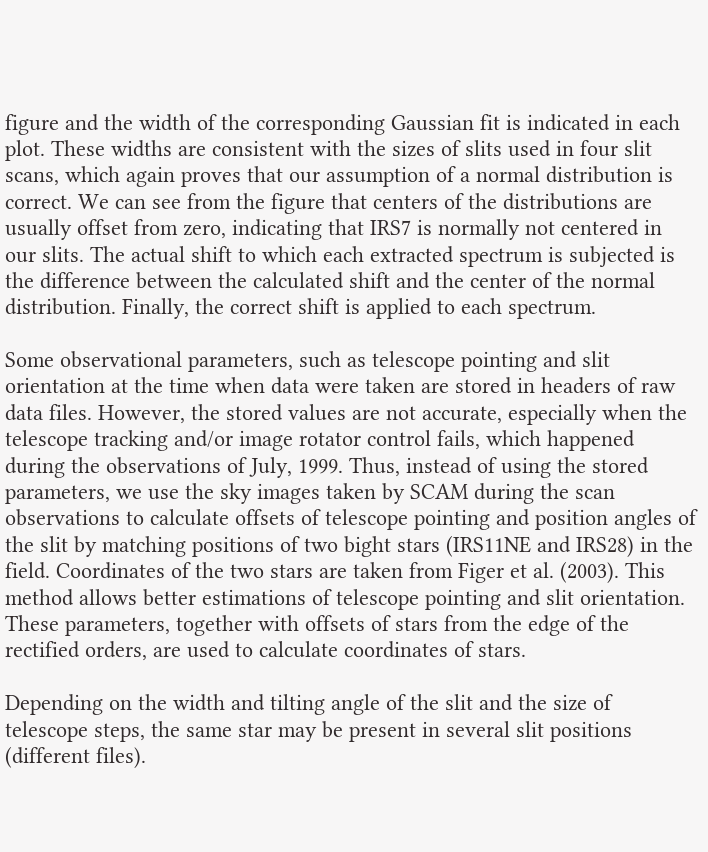figure and the width of the corresponding Gaussian fit is indicated in each plot. These widths are consistent with the sizes of slits used in four slit scans, which again proves that our assumption of a normal distribution is correct. We can see from the figure that centers of the distributions are usually offset from zero, indicating that IRS7 is normally not centered in our slits. The actual shift to which each extracted spectrum is subjected is the difference between the calculated shift and the center of the normal distribution. Finally, the correct shift is applied to each spectrum.

Some observational parameters, such as telescope pointing and slit orientation at the time when data were taken are stored in headers of raw data files. However, the stored values are not accurate, especially when the telescope tracking and/or image rotator control fails, which happened during the observations of July, 1999. Thus, instead of using the stored parameters, we use the sky images taken by SCAM during the scan observations to calculate offsets of telescope pointing and position angles of the slit by matching positions of two bight stars (IRS11NE and IRS28) in the field. Coordinates of the two stars are taken from Figer et al. (2003). This method allows better estimations of telescope pointing and slit orientation. These parameters, together with offsets of stars from the edge of the rectified orders, are used to calculate coordinates of stars.

Depending on the width and tilting angle of the slit and the size of telescope steps, the same star may be present in several slit positions (different files).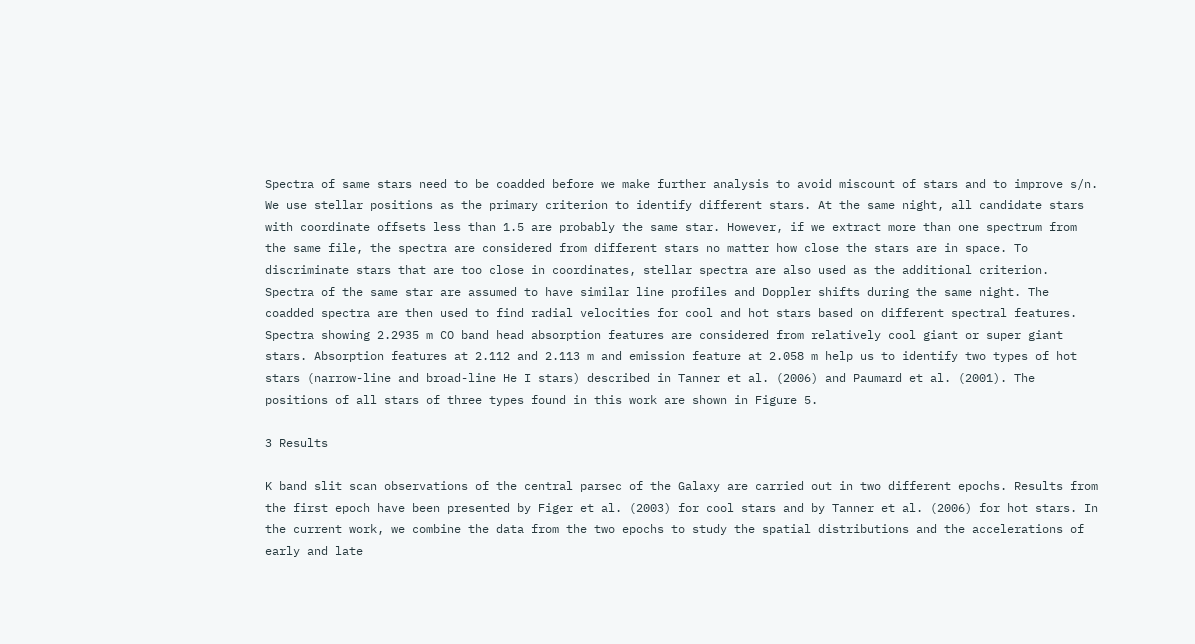Spectra of same stars need to be coadded before we make further analysis to avoid miscount of stars and to improve s/n. We use stellar positions as the primary criterion to identify different stars. At the same night, all candidate stars with coordinate offsets less than 1.5 are probably the same star. However, if we extract more than one spectrum from the same file, the spectra are considered from different stars no matter how close the stars are in space. To discriminate stars that are too close in coordinates, stellar spectra are also used as the additional criterion. Spectra of the same star are assumed to have similar line profiles and Doppler shifts during the same night. The coadded spectra are then used to find radial velocities for cool and hot stars based on different spectral features. Spectra showing 2.2935 m CO band head absorption features are considered from relatively cool giant or super giant stars. Absorption features at 2.112 and 2.113 m and emission feature at 2.058 m help us to identify two types of hot stars (narrow-line and broad-line He I stars) described in Tanner et al. (2006) and Paumard et al. (2001). The positions of all stars of three types found in this work are shown in Figure 5.

3 Results

K band slit scan observations of the central parsec of the Galaxy are carried out in two different epochs. Results from the first epoch have been presented by Figer et al. (2003) for cool stars and by Tanner et al. (2006) for hot stars. In the current work, we combine the data from the two epochs to study the spatial distributions and the accelerations of early and late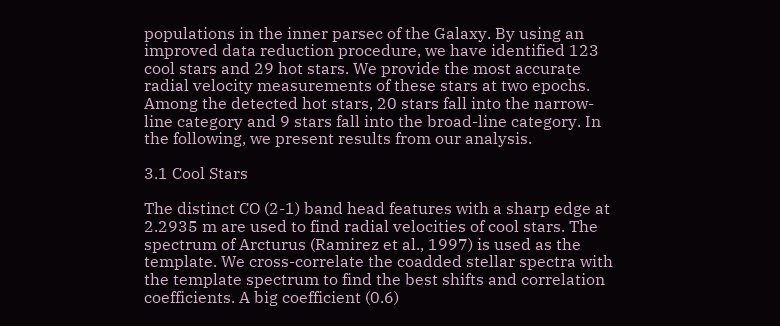populations in the inner parsec of the Galaxy. By using an improved data reduction procedure, we have identified 123 cool stars and 29 hot stars. We provide the most accurate radial velocity measurements of these stars at two epochs. Among the detected hot stars, 20 stars fall into the narrow-line category and 9 stars fall into the broad-line category. In the following, we present results from our analysis.

3.1 Cool Stars

The distinct CO (2-1) band head features with a sharp edge at 2.2935 m are used to find radial velocities of cool stars. The spectrum of Arcturus (Ramirez et al., 1997) is used as the template. We cross-correlate the coadded stellar spectra with the template spectrum to find the best shifts and correlation coefficients. A big coefficient (0.6)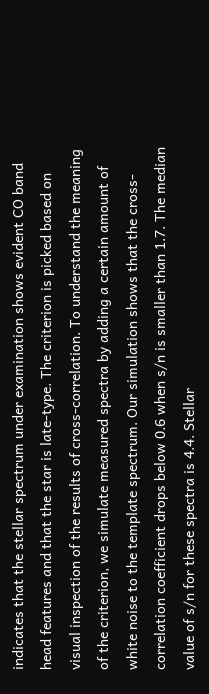indicates that the stellar spectrum under examination shows evident CO band head features and that the star is late-type. The criterion is picked based on visual inspection of the results of cross-correlation. To understand the meaning of the criterion, we simulate measured spectra by adding a certain amount of white noise to the template spectrum. Our simulation shows that the cross-correlation coefficient drops below 0.6 when s/n is smaller than 1.7. The median value of s/n for these spectra is 4.4. Stellar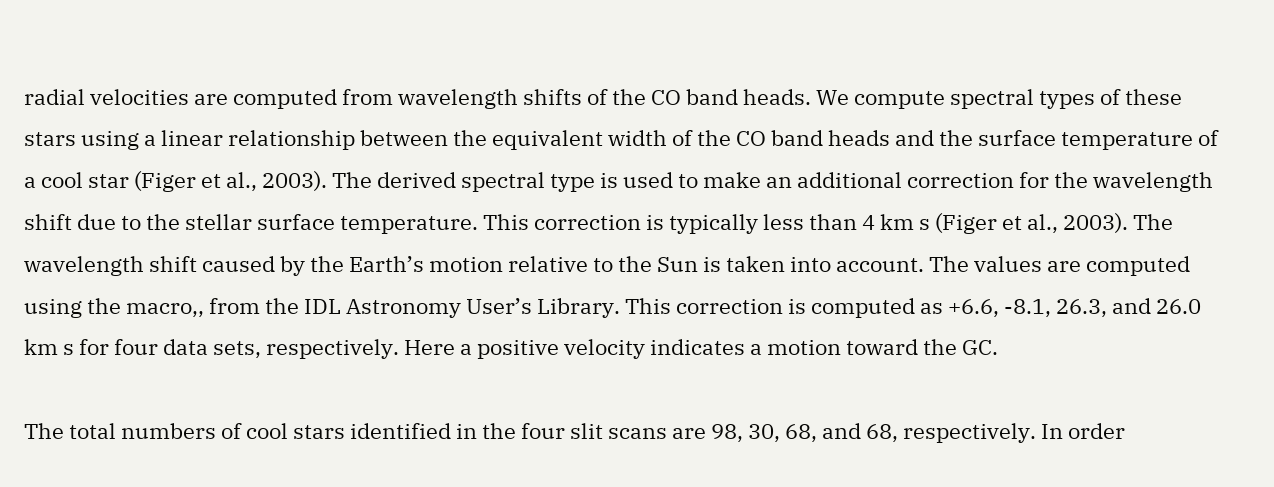radial velocities are computed from wavelength shifts of the CO band heads. We compute spectral types of these stars using a linear relationship between the equivalent width of the CO band heads and the surface temperature of a cool star (Figer et al., 2003). The derived spectral type is used to make an additional correction for the wavelength shift due to the stellar surface temperature. This correction is typically less than 4 km s (Figer et al., 2003). The wavelength shift caused by the Earth’s motion relative to the Sun is taken into account. The values are computed using the macro,, from the IDL Astronomy User’s Library. This correction is computed as +6.6, -8.1, 26.3, and 26.0 km s for four data sets, respectively. Here a positive velocity indicates a motion toward the GC.

The total numbers of cool stars identified in the four slit scans are 98, 30, 68, and 68, respectively. In order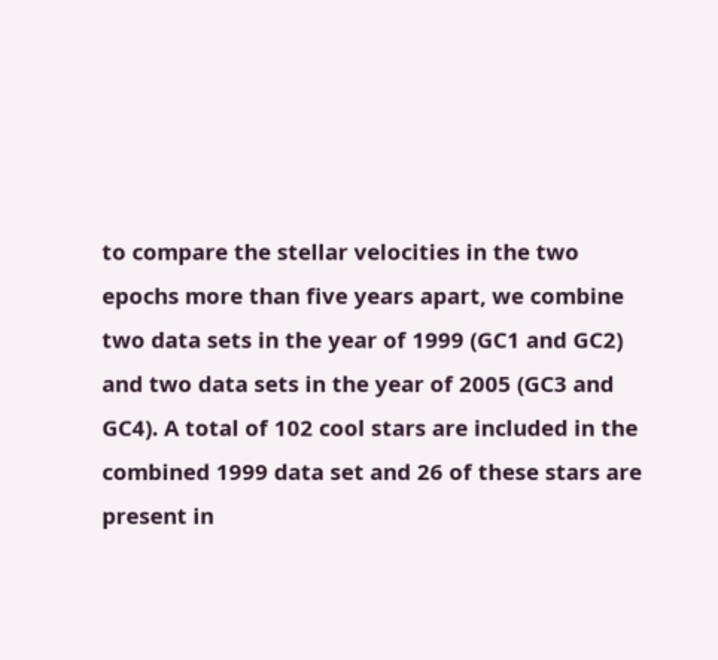to compare the stellar velocities in the two epochs more than five years apart, we combine two data sets in the year of 1999 (GC1 and GC2) and two data sets in the year of 2005 (GC3 and GC4). A total of 102 cool stars are included in the combined 1999 data set and 26 of these stars are present in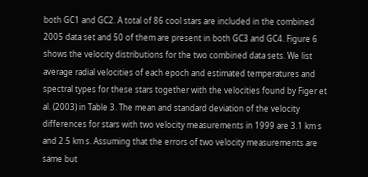both GC1 and GC2. A total of 86 cool stars are included in the combined 2005 data set and 50 of them are present in both GC3 and GC4. Figure 6 shows the velocity distributions for the two combined data sets. We list average radial velocities of each epoch and estimated temperatures and spectral types for these stars together with the velocities found by Figer et al. (2003) in Table 3. The mean and standard deviation of the velocity differences for stars with two velocity measurements in 1999 are 3.1 km s and 2.5 km s. Assuming that the errors of two velocity measurements are same but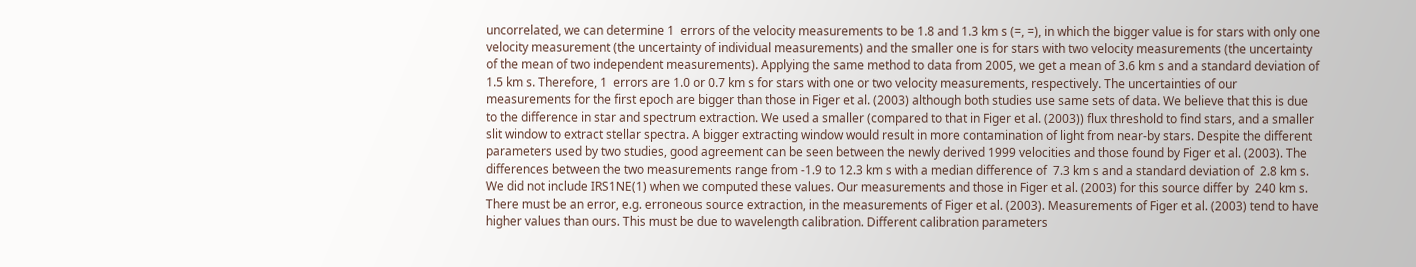uncorrelated, we can determine 1  errors of the velocity measurements to be 1.8 and 1.3 km s (=, =), in which the bigger value is for stars with only one velocity measurement (the uncertainty of individual measurements) and the smaller one is for stars with two velocity measurements (the uncertainty of the mean of two independent measurements). Applying the same method to data from 2005, we get a mean of 3.6 km s and a standard deviation of 1.5 km s. Therefore, 1  errors are 1.0 or 0.7 km s for stars with one or two velocity measurements, respectively. The uncertainties of our measurements for the first epoch are bigger than those in Figer et al. (2003) although both studies use same sets of data. We believe that this is due to the difference in star and spectrum extraction. We used a smaller (compared to that in Figer et al. (2003)) flux threshold to find stars, and a smaller slit window to extract stellar spectra. A bigger extracting window would result in more contamination of light from near-by stars. Despite the different parameters used by two studies, good agreement can be seen between the newly derived 1999 velocities and those found by Figer et al. (2003). The differences between the two measurements range from -1.9 to 12.3 km s with a median difference of  7.3 km s and a standard deviation of  2.8 km s. We did not include IRS1NE(1) when we computed these values. Our measurements and those in Figer et al. (2003) for this source differ by  240 km s. There must be an error, e.g. erroneous source extraction, in the measurements of Figer et al. (2003). Measurements of Figer et al. (2003) tend to have higher values than ours. This must be due to wavelength calibration. Different calibration parameters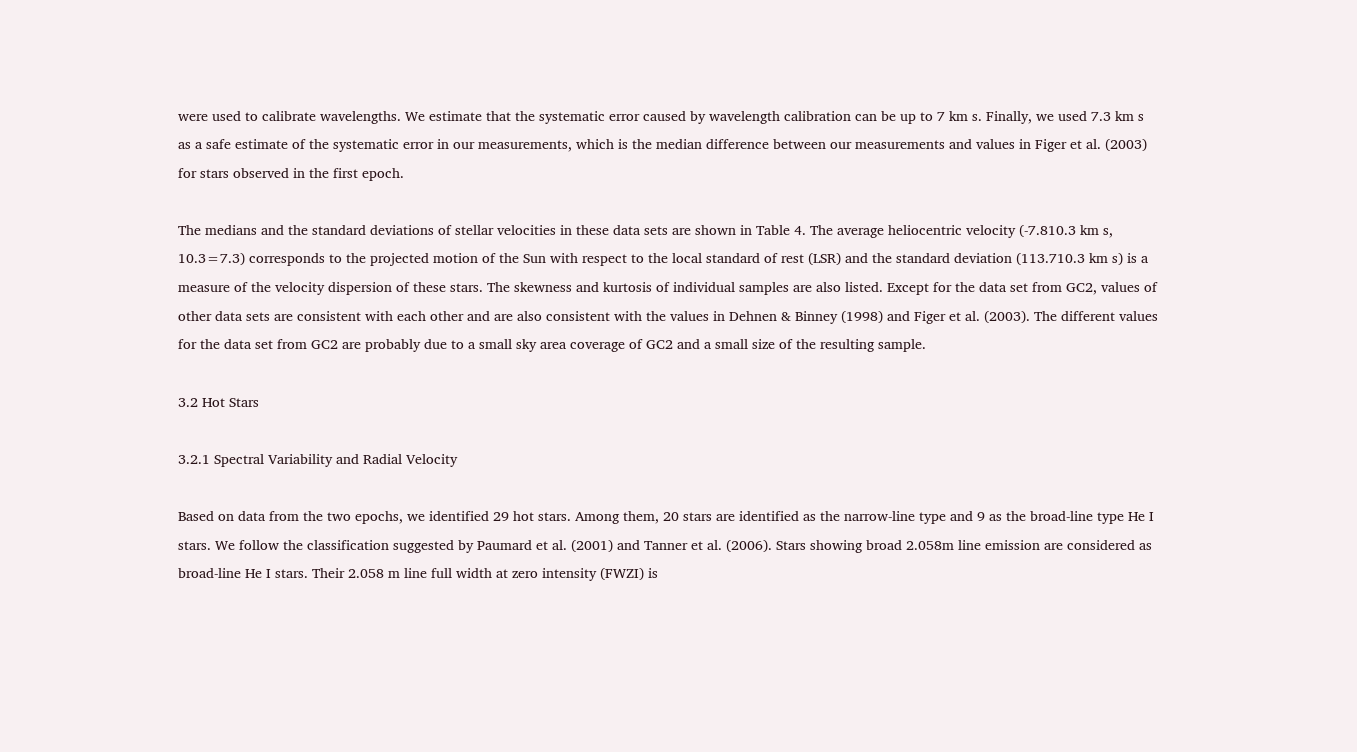were used to calibrate wavelengths. We estimate that the systematic error caused by wavelength calibration can be up to 7 km s. Finally, we used 7.3 km s as a safe estimate of the systematic error in our measurements, which is the median difference between our measurements and values in Figer et al. (2003) for stars observed in the first epoch.

The medians and the standard deviations of stellar velocities in these data sets are shown in Table 4. The average heliocentric velocity (-7.810.3 km s, 10.3=7.3) corresponds to the projected motion of the Sun with respect to the local standard of rest (LSR) and the standard deviation (113.710.3 km s) is a measure of the velocity dispersion of these stars. The skewness and kurtosis of individual samples are also listed. Except for the data set from GC2, values of other data sets are consistent with each other and are also consistent with the values in Dehnen & Binney (1998) and Figer et al. (2003). The different values for the data set from GC2 are probably due to a small sky area coverage of GC2 and a small size of the resulting sample.

3.2 Hot Stars

3.2.1 Spectral Variability and Radial Velocity

Based on data from the two epochs, we identified 29 hot stars. Among them, 20 stars are identified as the narrow-line type and 9 as the broad-line type He I stars. We follow the classification suggested by Paumard et al. (2001) and Tanner et al. (2006). Stars showing broad 2.058m line emission are considered as broad-line He I stars. Their 2.058 m line full width at zero intensity (FWZI) is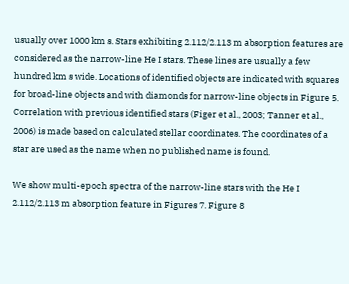usually over 1000 km s. Stars exhibiting 2.112/2.113 m absorption features are considered as the narrow-line He I stars. These lines are usually a few hundred km s wide. Locations of identified objects are indicated with squares for broad-line objects and with diamonds for narrow-line objects in Figure 5. Correlation with previous identified stars (Figer et al., 2003; Tanner et al., 2006) is made based on calculated stellar coordinates. The coordinates of a star are used as the name when no published name is found.

We show multi-epoch spectra of the narrow-line stars with the He I 2.112/2.113 m absorption feature in Figures 7. Figure 8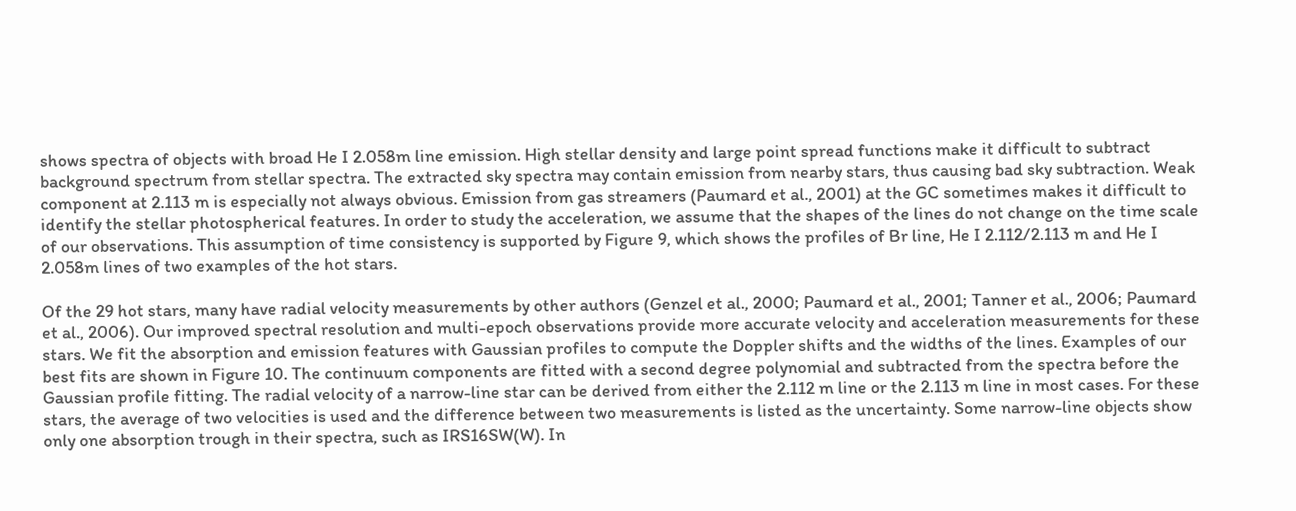shows spectra of objects with broad He I 2.058m line emission. High stellar density and large point spread functions make it difficult to subtract background spectrum from stellar spectra. The extracted sky spectra may contain emission from nearby stars, thus causing bad sky subtraction. Weak component at 2.113 m is especially not always obvious. Emission from gas streamers (Paumard et al., 2001) at the GC sometimes makes it difficult to identify the stellar photospherical features. In order to study the acceleration, we assume that the shapes of the lines do not change on the time scale of our observations. This assumption of time consistency is supported by Figure 9, which shows the profiles of Br line, He I 2.112/2.113 m and He I 2.058m lines of two examples of the hot stars.

Of the 29 hot stars, many have radial velocity measurements by other authors (Genzel et al., 2000; Paumard et al., 2001; Tanner et al., 2006; Paumard et al., 2006). Our improved spectral resolution and multi-epoch observations provide more accurate velocity and acceleration measurements for these stars. We fit the absorption and emission features with Gaussian profiles to compute the Doppler shifts and the widths of the lines. Examples of our best fits are shown in Figure 10. The continuum components are fitted with a second degree polynomial and subtracted from the spectra before the Gaussian profile fitting. The radial velocity of a narrow-line star can be derived from either the 2.112 m line or the 2.113 m line in most cases. For these stars, the average of two velocities is used and the difference between two measurements is listed as the uncertainty. Some narrow-line objects show only one absorption trough in their spectra, such as IRS16SW(W). In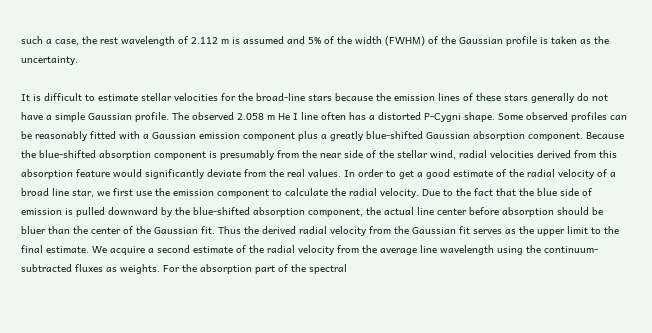such a case, the rest wavelength of 2.112 m is assumed and 5% of the width (FWHM) of the Gaussian profile is taken as the uncertainty.

It is difficult to estimate stellar velocities for the broad-line stars because the emission lines of these stars generally do not have a simple Gaussian profile. The observed 2.058 m He I line often has a distorted P-Cygni shape. Some observed profiles can be reasonably fitted with a Gaussian emission component plus a greatly blue-shifted Gaussian absorption component. Because the blue-shifted absorption component is presumably from the near side of the stellar wind, radial velocities derived from this absorption feature would significantly deviate from the real values. In order to get a good estimate of the radial velocity of a broad line star, we first use the emission component to calculate the radial velocity. Due to the fact that the blue side of emission is pulled downward by the blue-shifted absorption component, the actual line center before absorption should be bluer than the center of the Gaussian fit. Thus the derived radial velocity from the Gaussian fit serves as the upper limit to the final estimate. We acquire a second estimate of the radial velocity from the average line wavelength using the continuum-subtracted fluxes as weights. For the absorption part of the spectral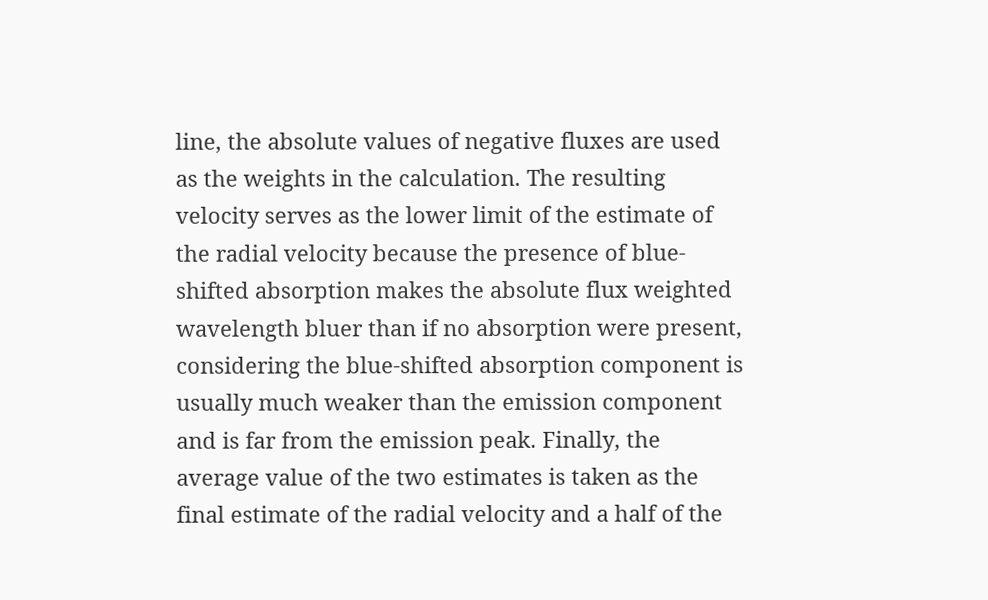line, the absolute values of negative fluxes are used as the weights in the calculation. The resulting velocity serves as the lower limit of the estimate of the radial velocity because the presence of blue-shifted absorption makes the absolute flux weighted wavelength bluer than if no absorption were present, considering the blue-shifted absorption component is usually much weaker than the emission component and is far from the emission peak. Finally, the average value of the two estimates is taken as the final estimate of the radial velocity and a half of the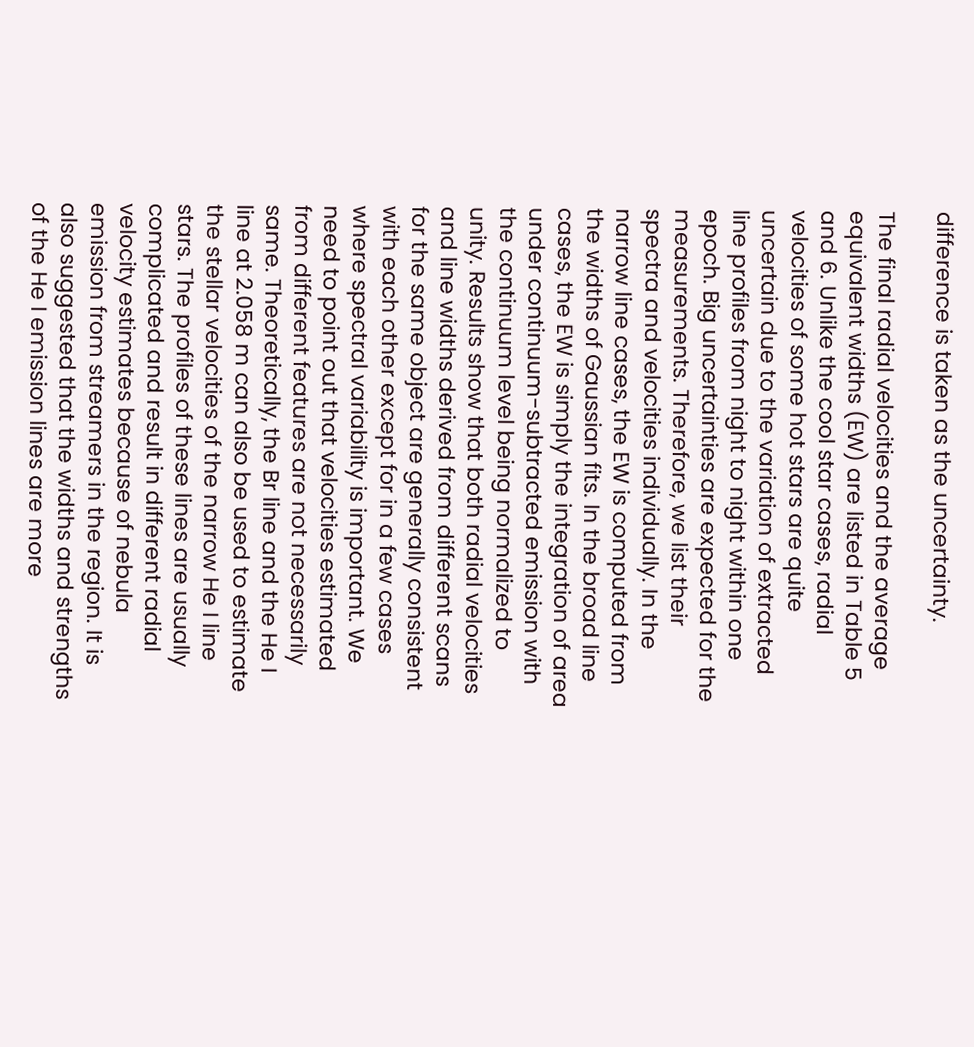difference is taken as the uncertainty.

The final radial velocities and the average equivalent widths (EW) are listed in Table 5 and 6. Unlike the cool star cases, radial velocities of some hot stars are quite uncertain due to the variation of extracted line profiles from night to night within one epoch. Big uncertainties are expected for the measurements. Therefore, we list their spectra and velocities individually. In the narrow line cases, the EW is computed from the widths of Gaussian fits. In the broad line cases, the EW is simply the integration of area under continuum-subtracted emission with the continuum level being normalized to unity. Results show that both radial velocities and line widths derived from different scans for the same object are generally consistent with each other except for in a few cases where spectral variability is important. We need to point out that velocities estimated from different features are not necessarily same. Theoretically, the Br line and the He I line at 2.058 m can also be used to estimate the stellar velocities of the narrow He I line stars. The profiles of these lines are usually complicated and result in different radial velocity estimates because of nebula emission from streamers in the region. It is also suggested that the widths and strengths of the He I emission lines are more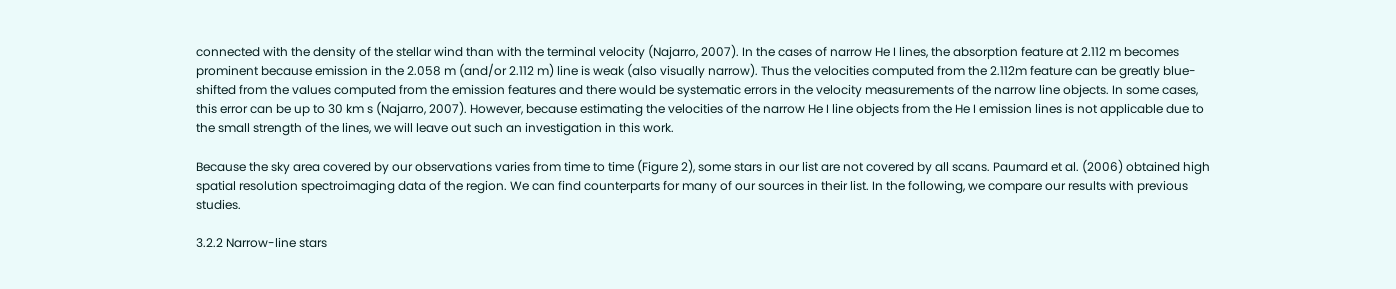connected with the density of the stellar wind than with the terminal velocity (Najarro, 2007). In the cases of narrow He I lines, the absorption feature at 2.112 m becomes prominent because emission in the 2.058 m (and/or 2.112 m) line is weak (also visually narrow). Thus the velocities computed from the 2.112m feature can be greatly blue-shifted from the values computed from the emission features and there would be systematic errors in the velocity measurements of the narrow line objects. In some cases, this error can be up to 30 km s (Najarro, 2007). However, because estimating the velocities of the narrow He I line objects from the He I emission lines is not applicable due to the small strength of the lines, we will leave out such an investigation in this work.

Because the sky area covered by our observations varies from time to time (Figure 2), some stars in our list are not covered by all scans. Paumard et al. (2006) obtained high spatial resolution spectroimaging data of the region. We can find counterparts for many of our sources in their list. In the following, we compare our results with previous studies.

3.2.2 Narrow-line stars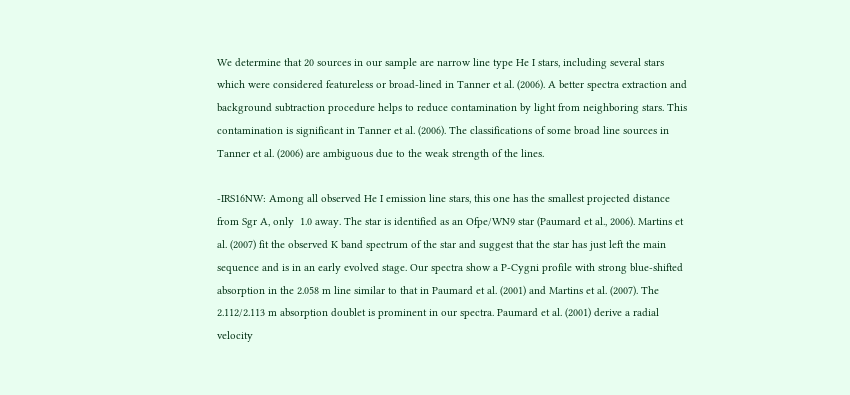We determine that 20 sources in our sample are narrow line type He I stars, including several stars which were considered featureless or broad-lined in Tanner et al. (2006). A better spectra extraction and background subtraction procedure helps to reduce contamination by light from neighboring stars. This contamination is significant in Tanner et al. (2006). The classifications of some broad line sources in Tanner et al. (2006) are ambiguous due to the weak strength of the lines.

-IRS16NW: Among all observed He I emission line stars, this one has the smallest projected distance from Sgr A, only  1.0 away. The star is identified as an Ofpe/WN9 star (Paumard et al., 2006). Martins et al. (2007) fit the observed K band spectrum of the star and suggest that the star has just left the main sequence and is in an early evolved stage. Our spectra show a P-Cygni profile with strong blue-shifted absorption in the 2.058 m line similar to that in Paumard et al. (2001) and Martins et al. (2007). The 2.112/2.113 m absorption doublet is prominent in our spectra. Paumard et al. (2001) derive a radial velocity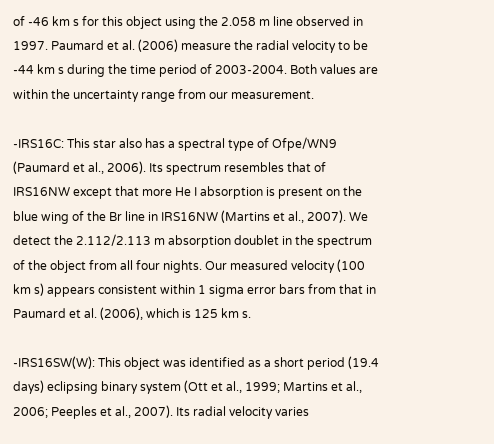of -46 km s for this object using the 2.058 m line observed in 1997. Paumard et al. (2006) measure the radial velocity to be -44 km s during the time period of 2003-2004. Both values are within the uncertainty range from our measurement.

-IRS16C: This star also has a spectral type of Ofpe/WN9 (Paumard et al., 2006). Its spectrum resembles that of IRS16NW except that more He I absorption is present on the blue wing of the Br line in IRS16NW (Martins et al., 2007). We detect the 2.112/2.113 m absorption doublet in the spectrum of the object from all four nights. Our measured velocity (100 km s) appears consistent within 1 sigma error bars from that in Paumard et al. (2006), which is 125 km s.

-IRS16SW(W): This object was identified as a short period (19.4 days) eclipsing binary system (Ott et al., 1999; Martins et al., 2006; Peeples et al., 2007). Its radial velocity varies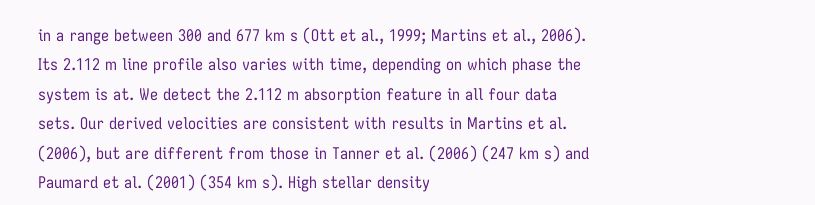in a range between 300 and 677 km s (Ott et al., 1999; Martins et al., 2006). Its 2.112 m line profile also varies with time, depending on which phase the system is at. We detect the 2.112 m absorption feature in all four data sets. Our derived velocities are consistent with results in Martins et al. (2006), but are different from those in Tanner et al. (2006) (247 km s) and Paumard et al. (2001) (354 km s). High stellar density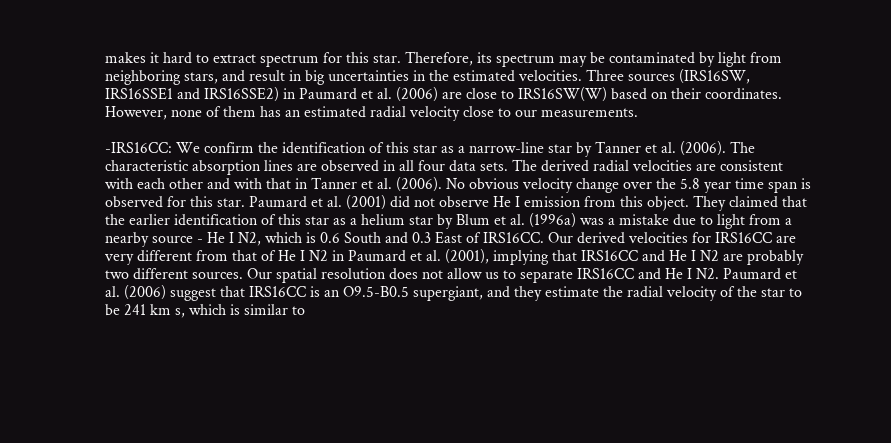makes it hard to extract spectrum for this star. Therefore, its spectrum may be contaminated by light from neighboring stars, and result in big uncertainties in the estimated velocities. Three sources (IRS16SW, IRS16SSE1 and IRS16SSE2) in Paumard et al. (2006) are close to IRS16SW(W) based on their coordinates. However, none of them has an estimated radial velocity close to our measurements.

-IRS16CC: We confirm the identification of this star as a narrow-line star by Tanner et al. (2006). The characteristic absorption lines are observed in all four data sets. The derived radial velocities are consistent with each other and with that in Tanner et al. (2006). No obvious velocity change over the 5.8 year time span is observed for this star. Paumard et al. (2001) did not observe He I emission from this object. They claimed that the earlier identification of this star as a helium star by Blum et al. (1996a) was a mistake due to light from a nearby source - He I N2, which is 0.6 South and 0.3 East of IRS16CC. Our derived velocities for IRS16CC are very different from that of He I N2 in Paumard et al. (2001), implying that IRS16CC and He I N2 are probably two different sources. Our spatial resolution does not allow us to separate IRS16CC and He I N2. Paumard et al. (2006) suggest that IRS16CC is an O9.5-B0.5 supergiant, and they estimate the radial velocity of the star to be 241 km s, which is similar to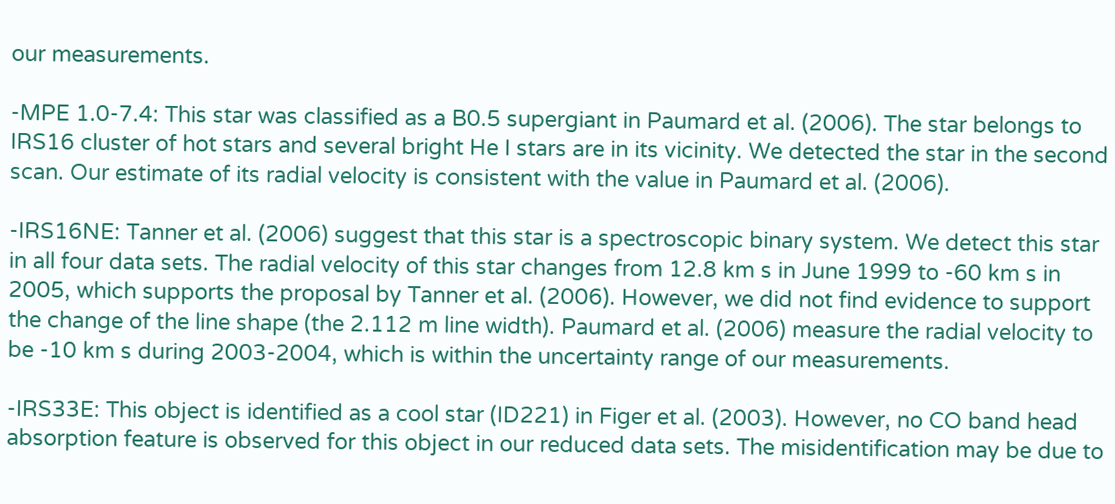our measurements.

-MPE 1.0-7.4: This star was classified as a B0.5 supergiant in Paumard et al. (2006). The star belongs to IRS16 cluster of hot stars and several bright He I stars are in its vicinity. We detected the star in the second scan. Our estimate of its radial velocity is consistent with the value in Paumard et al. (2006).

-IRS16NE: Tanner et al. (2006) suggest that this star is a spectroscopic binary system. We detect this star in all four data sets. The radial velocity of this star changes from 12.8 km s in June 1999 to -60 km s in 2005, which supports the proposal by Tanner et al. (2006). However, we did not find evidence to support the change of the line shape (the 2.112 m line width). Paumard et al. (2006) measure the radial velocity to be -10 km s during 2003-2004, which is within the uncertainty range of our measurements.

-IRS33E: This object is identified as a cool star (ID221) in Figer et al. (2003). However, no CO band head absorption feature is observed for this object in our reduced data sets. The misidentification may be due to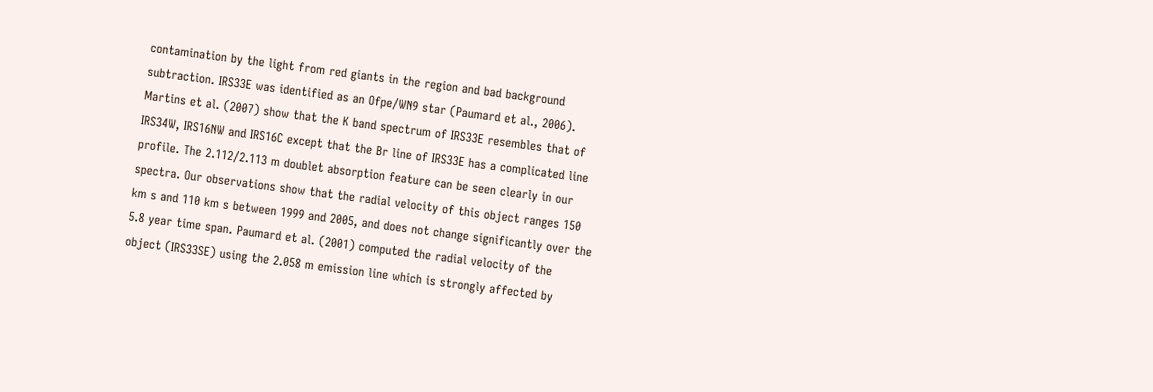contamination by the light from red giants in the region and bad background subtraction. IRS33E was identified as an Ofpe/WN9 star (Paumard et al., 2006). Martins et al. (2007) show that the K band spectrum of IRS33E resembles that of IRS34W, IRS16NW and IRS16C except that the Br line of IRS33E has a complicated line profile. The 2.112/2.113 m doublet absorption feature can be seen clearly in our spectra. Our observations show that the radial velocity of this object ranges 150 km s and 110 km s between 1999 and 2005, and does not change significantly over the 5.8 year time span. Paumard et al. (2001) computed the radial velocity of the object (IRS33SE) using the 2.058 m emission line which is strongly affected by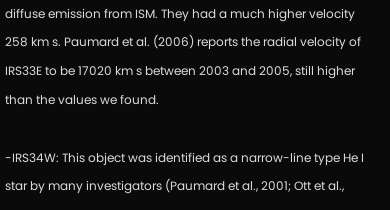diffuse emission from ISM. They had a much higher velocity 258 km s. Paumard et al. (2006) reports the radial velocity of IRS33E to be 17020 km s between 2003 and 2005, still higher than the values we found.

-IRS34W: This object was identified as a narrow-line type He I star by many investigators (Paumard et al., 2001; Ott et al.,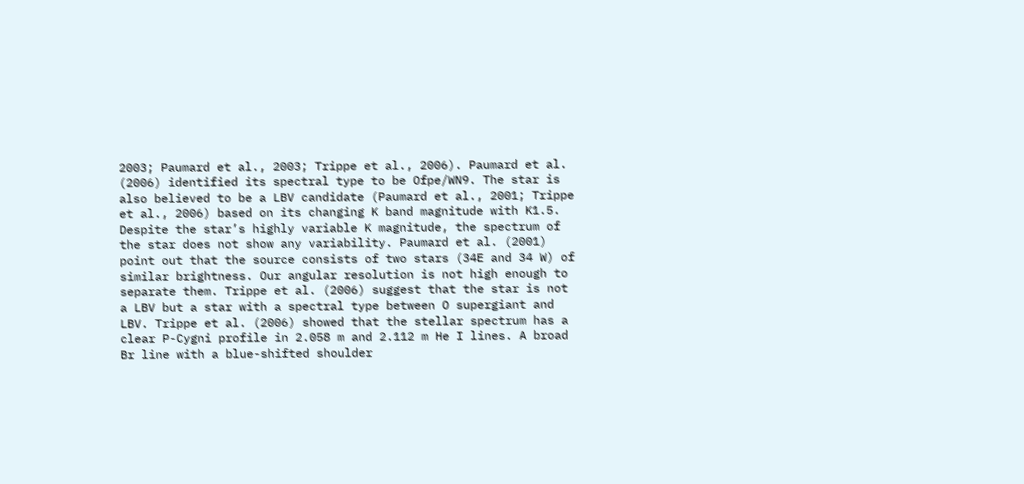2003; Paumard et al., 2003; Trippe et al., 2006). Paumard et al. (2006) identified its spectral type to be Ofpe/WN9. The star is also believed to be a LBV candidate (Paumard et al., 2001; Trippe et al., 2006) based on its changing K band magnitude with K1.5. Despite the star’s highly variable K magnitude, the spectrum of the star does not show any variability. Paumard et al. (2001) point out that the source consists of two stars (34E and 34 W) of similar brightness. Our angular resolution is not high enough to separate them. Trippe et al. (2006) suggest that the star is not a LBV but a star with a spectral type between O supergiant and LBV. Trippe et al. (2006) showed that the stellar spectrum has a clear P-Cygni profile in 2.058 m and 2.112 m He I lines. A broad Br line with a blue-shifted shoulder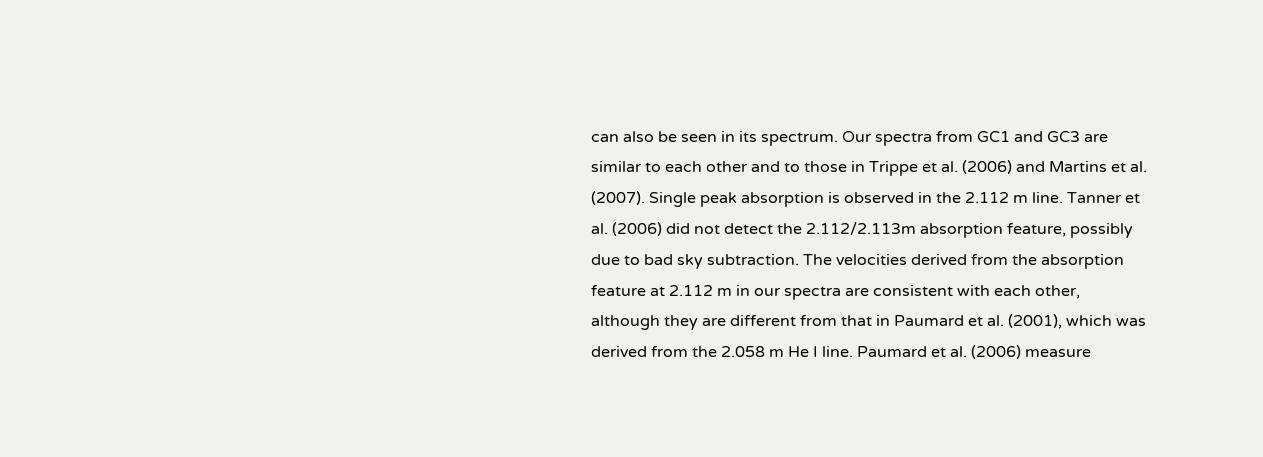can also be seen in its spectrum. Our spectra from GC1 and GC3 are similar to each other and to those in Trippe et al. (2006) and Martins et al. (2007). Single peak absorption is observed in the 2.112 m line. Tanner et al. (2006) did not detect the 2.112/2.113m absorption feature, possibly due to bad sky subtraction. The velocities derived from the absorption feature at 2.112 m in our spectra are consistent with each other, although they are different from that in Paumard et al. (2001), which was derived from the 2.058 m He I line. Paumard et al. (2006) measure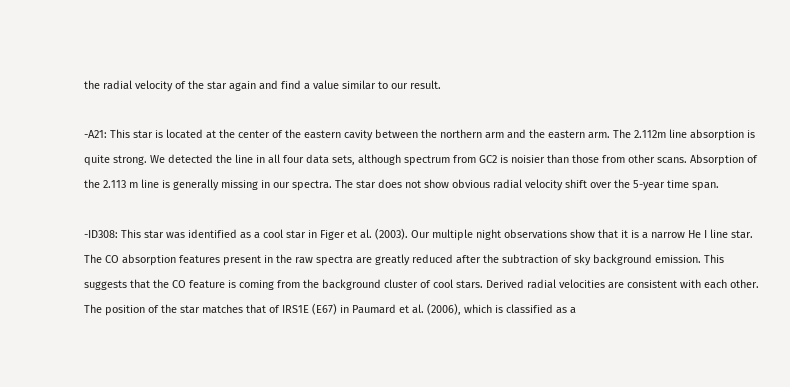the radial velocity of the star again and find a value similar to our result.

-A21: This star is located at the center of the eastern cavity between the northern arm and the eastern arm. The 2.112m line absorption is quite strong. We detected the line in all four data sets, although spectrum from GC2 is noisier than those from other scans. Absorption of the 2.113 m line is generally missing in our spectra. The star does not show obvious radial velocity shift over the 5-year time span.

-ID308: This star was identified as a cool star in Figer et al. (2003). Our multiple night observations show that it is a narrow He I line star. The CO absorption features present in the raw spectra are greatly reduced after the subtraction of sky background emission. This suggests that the CO feature is coming from the background cluster of cool stars. Derived radial velocities are consistent with each other. The position of the star matches that of IRS1E (E67) in Paumard et al. (2006), which is classified as a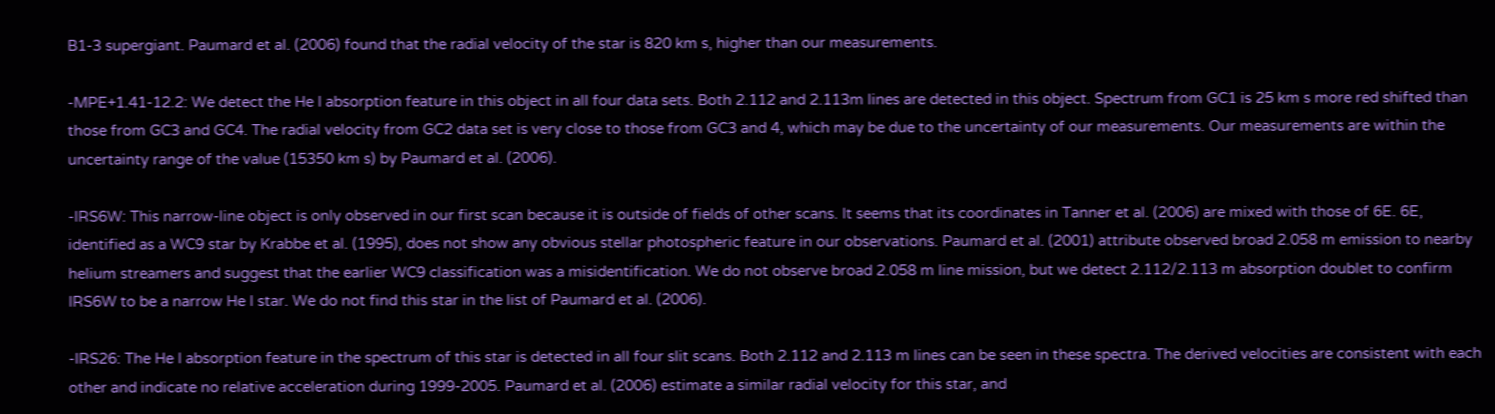B1-3 supergiant. Paumard et al. (2006) found that the radial velocity of the star is 820 km s, higher than our measurements.

-MPE+1.41-12.2: We detect the He I absorption feature in this object in all four data sets. Both 2.112 and 2.113m lines are detected in this object. Spectrum from GC1 is 25 km s more red shifted than those from GC3 and GC4. The radial velocity from GC2 data set is very close to those from GC3 and 4, which may be due to the uncertainty of our measurements. Our measurements are within the uncertainty range of the value (15350 km s) by Paumard et al. (2006).

-IRS6W: This narrow-line object is only observed in our first scan because it is outside of fields of other scans. It seems that its coordinates in Tanner et al. (2006) are mixed with those of 6E. 6E, identified as a WC9 star by Krabbe et al. (1995), does not show any obvious stellar photospheric feature in our observations. Paumard et al. (2001) attribute observed broad 2.058 m emission to nearby helium streamers and suggest that the earlier WC9 classification was a misidentification. We do not observe broad 2.058 m line mission, but we detect 2.112/2.113 m absorption doublet to confirm IRS6W to be a narrow He I star. We do not find this star in the list of Paumard et al. (2006).

-IRS26: The He I absorption feature in the spectrum of this star is detected in all four slit scans. Both 2.112 and 2.113 m lines can be seen in these spectra. The derived velocities are consistent with each other and indicate no relative acceleration during 1999-2005. Paumard et al. (2006) estimate a similar radial velocity for this star, and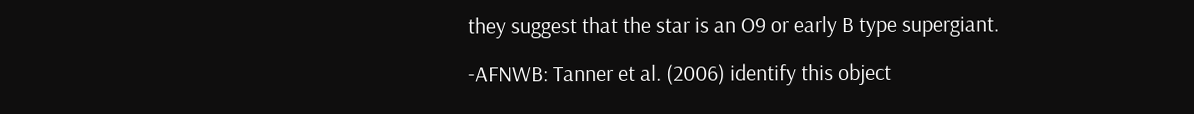they suggest that the star is an O9 or early B type supergiant.

-AFNWB: Tanner et al. (2006) identify this object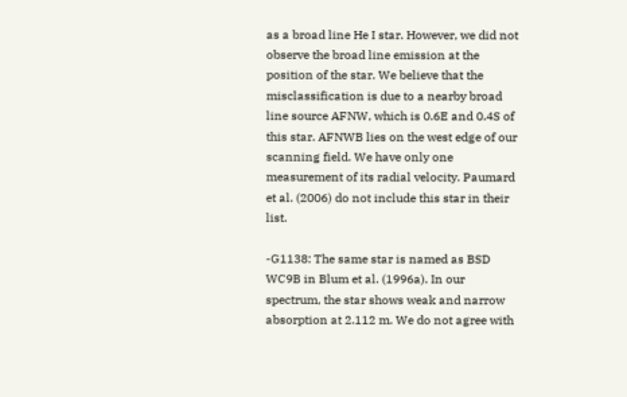as a broad line He I star. However, we did not observe the broad line emission at the position of the star. We believe that the misclassification is due to a nearby broad line source AFNW, which is 0.6E and 0.4S of this star. AFNWB lies on the west edge of our scanning field. We have only one measurement of its radial velocity. Paumard et al. (2006) do not include this star in their list.

-G1138: The same star is named as BSD WC9B in Blum et al. (1996a). In our spectrum, the star shows weak and narrow absorption at 2.112 m. We do not agree with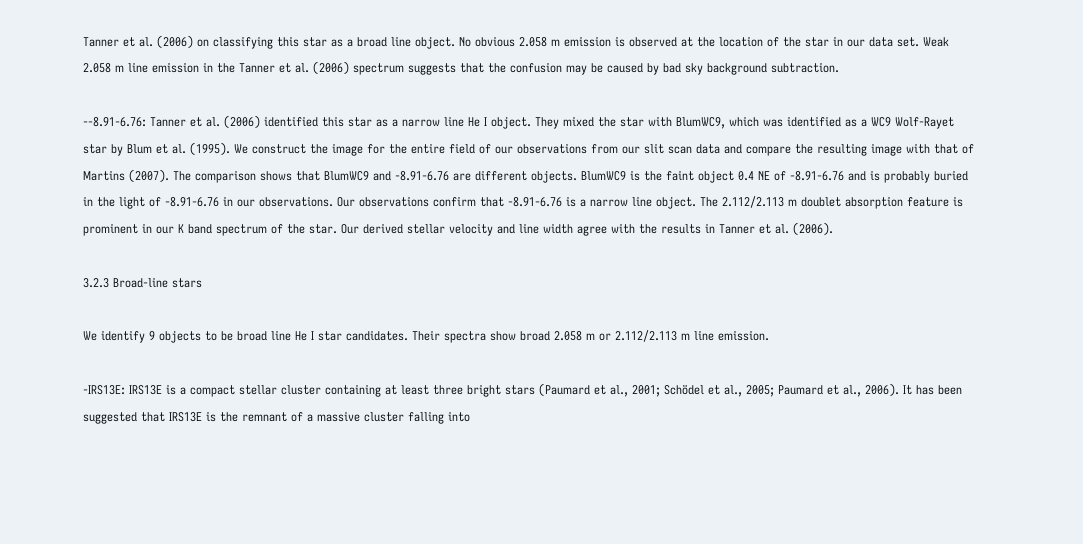Tanner et al. (2006) on classifying this star as a broad line object. No obvious 2.058 m emission is observed at the location of the star in our data set. Weak 2.058 m line emission in the Tanner et al. (2006) spectrum suggests that the confusion may be caused by bad sky background subtraction.

--8.91-6.76: Tanner et al. (2006) identified this star as a narrow line He I object. They mixed the star with BlumWC9, which was identified as a WC9 Wolf-Rayet star by Blum et al. (1995). We construct the image for the entire field of our observations from our slit scan data and compare the resulting image with that of Martins (2007). The comparison shows that BlumWC9 and -8.91-6.76 are different objects. BlumWC9 is the faint object 0.4 NE of -8.91-6.76 and is probably buried in the light of -8.91-6.76 in our observations. Our observations confirm that -8.91-6.76 is a narrow line object. The 2.112/2.113 m doublet absorption feature is prominent in our K band spectrum of the star. Our derived stellar velocity and line width agree with the results in Tanner et al. (2006).

3.2.3 Broad-line stars

We identify 9 objects to be broad line He I star candidates. Their spectra show broad 2.058 m or 2.112/2.113 m line emission.

-IRS13E: IRS13E is a compact stellar cluster containing at least three bright stars (Paumard et al., 2001; Schödel et al., 2005; Paumard et al., 2006). It has been suggested that IRS13E is the remnant of a massive cluster falling into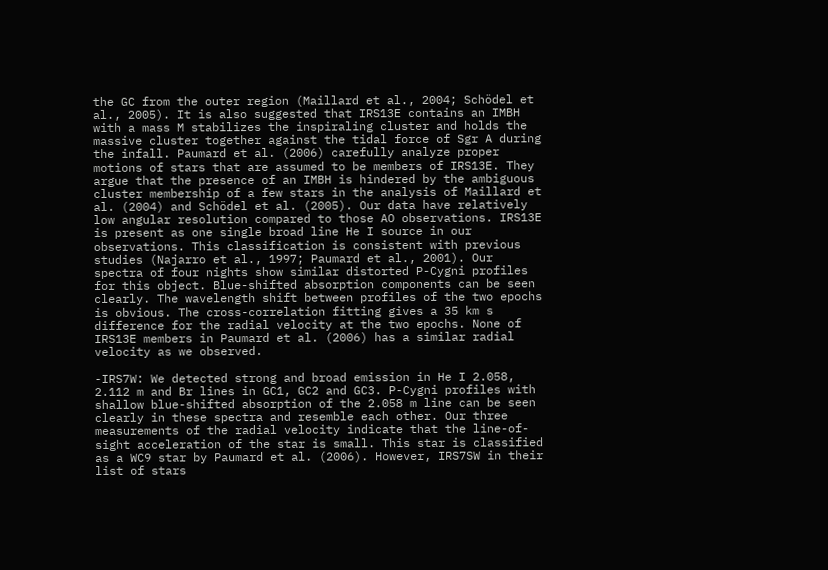the GC from the outer region (Maillard et al., 2004; Schödel et al., 2005). It is also suggested that IRS13E contains an IMBH with a mass M stabilizes the inspiraling cluster and holds the massive cluster together against the tidal force of Sgr A during the infall. Paumard et al. (2006) carefully analyze proper motions of stars that are assumed to be members of IRS13E. They argue that the presence of an IMBH is hindered by the ambiguous cluster membership of a few stars in the analysis of Maillard et al. (2004) and Schödel et al. (2005). Our data have relatively low angular resolution compared to those AO observations. IRS13E is present as one single broad line He I source in our observations. This classification is consistent with previous studies (Najarro et al., 1997; Paumard et al., 2001). Our spectra of four nights show similar distorted P-Cygni profiles for this object. Blue-shifted absorption components can be seen clearly. The wavelength shift between profiles of the two epochs is obvious. The cross-correlation fitting gives a 35 km s difference for the radial velocity at the two epochs. None of IRS13E members in Paumard et al. (2006) has a similar radial velocity as we observed.

-IRS7W: We detected strong and broad emission in He I 2.058, 2.112 m and Br lines in GC1, GC2 and GC3. P-Cygni profiles with shallow blue-shifted absorption of the 2.058 m line can be seen clearly in these spectra and resemble each other. Our three measurements of the radial velocity indicate that the line-of-sight acceleration of the star is small. This star is classified as a WC9 star by Paumard et al. (2006). However, IRS7SW in their list of stars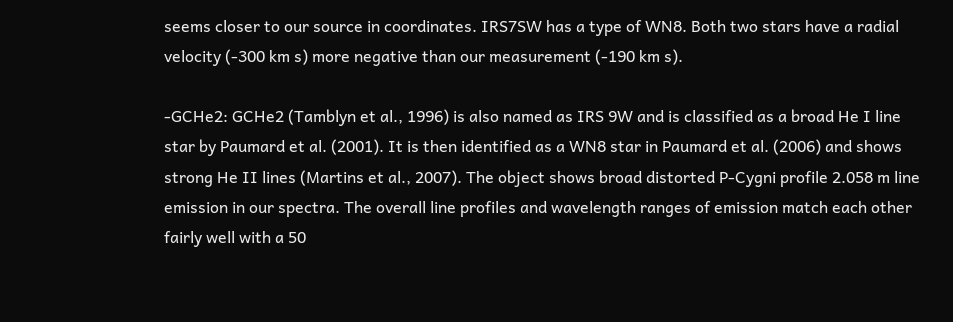seems closer to our source in coordinates. IRS7SW has a type of WN8. Both two stars have a radial velocity (-300 km s) more negative than our measurement (-190 km s).

-GCHe2: GCHe2 (Tamblyn et al., 1996) is also named as IRS 9W and is classified as a broad He I line star by Paumard et al. (2001). It is then identified as a WN8 star in Paumard et al. (2006) and shows strong He II lines (Martins et al., 2007). The object shows broad distorted P-Cygni profile 2.058 m line emission in our spectra. The overall line profiles and wavelength ranges of emission match each other fairly well with a 50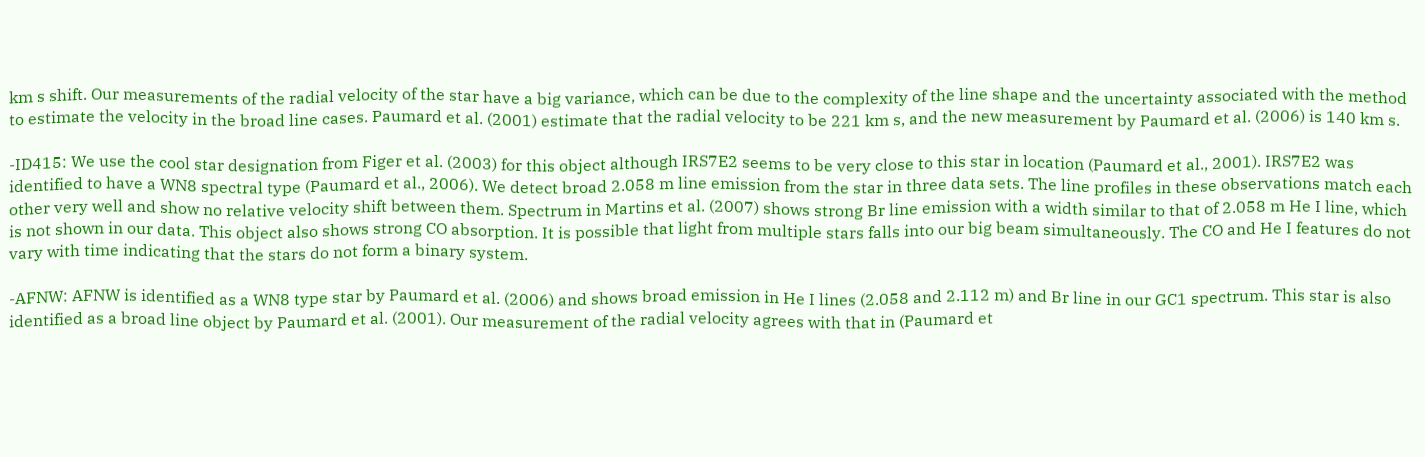km s shift. Our measurements of the radial velocity of the star have a big variance, which can be due to the complexity of the line shape and the uncertainty associated with the method to estimate the velocity in the broad line cases. Paumard et al. (2001) estimate that the radial velocity to be 221 km s, and the new measurement by Paumard et al. (2006) is 140 km s.

-ID415: We use the cool star designation from Figer et al. (2003) for this object although IRS7E2 seems to be very close to this star in location (Paumard et al., 2001). IRS7E2 was identified to have a WN8 spectral type (Paumard et al., 2006). We detect broad 2.058 m line emission from the star in three data sets. The line profiles in these observations match each other very well and show no relative velocity shift between them. Spectrum in Martins et al. (2007) shows strong Br line emission with a width similar to that of 2.058 m He I line, which is not shown in our data. This object also shows strong CO absorption. It is possible that light from multiple stars falls into our big beam simultaneously. The CO and He I features do not vary with time indicating that the stars do not form a binary system.

-AFNW: AFNW is identified as a WN8 type star by Paumard et al. (2006) and shows broad emission in He I lines (2.058 and 2.112 m) and Br line in our GC1 spectrum. This star is also identified as a broad line object by Paumard et al. (2001). Our measurement of the radial velocity agrees with that in (Paumard et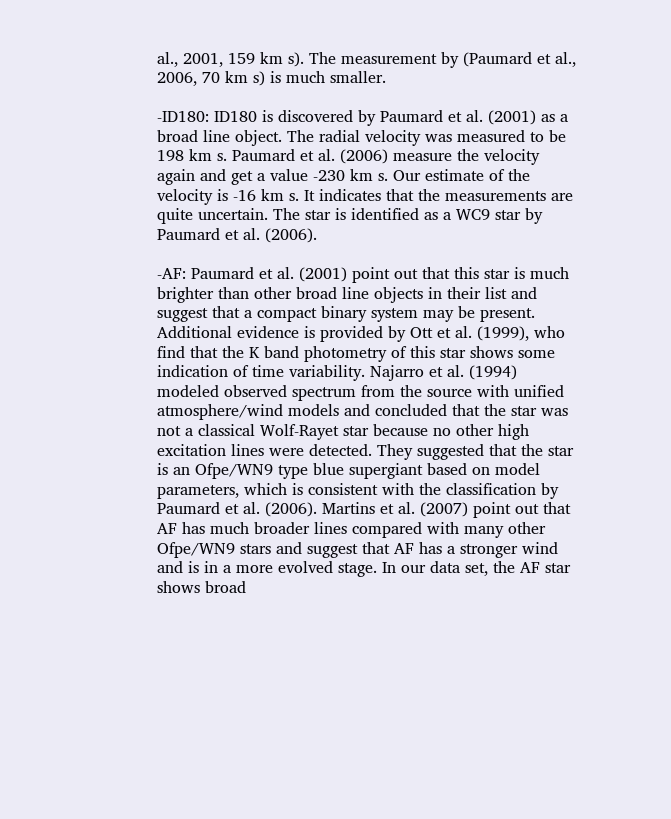al., 2001, 159 km s). The measurement by (Paumard et al., 2006, 70 km s) is much smaller.

-ID180: ID180 is discovered by Paumard et al. (2001) as a broad line object. The radial velocity was measured to be 198 km s. Paumard et al. (2006) measure the velocity again and get a value -230 km s. Our estimate of the velocity is -16 km s. It indicates that the measurements are quite uncertain. The star is identified as a WC9 star by Paumard et al. (2006).

-AF: Paumard et al. (2001) point out that this star is much brighter than other broad line objects in their list and suggest that a compact binary system may be present. Additional evidence is provided by Ott et al. (1999), who find that the K band photometry of this star shows some indication of time variability. Najarro et al. (1994) modeled observed spectrum from the source with unified atmosphere/wind models and concluded that the star was not a classical Wolf-Rayet star because no other high excitation lines were detected. They suggested that the star is an Ofpe/WN9 type blue supergiant based on model parameters, which is consistent with the classification by Paumard et al. (2006). Martins et al. (2007) point out that AF has much broader lines compared with many other Ofpe/WN9 stars and suggest that AF has a stronger wind and is in a more evolved stage. In our data set, the AF star shows broad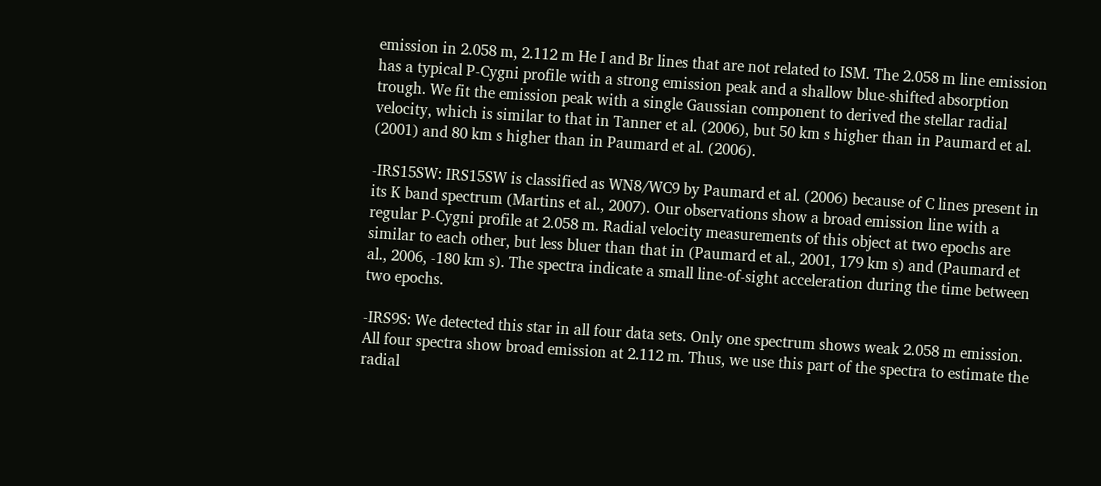emission in 2.058 m, 2.112 m He I and Br lines that are not related to ISM. The 2.058 m line emission has a typical P-Cygni profile with a strong emission peak and a shallow blue-shifted absorption trough. We fit the emission peak with a single Gaussian component to derived the stellar radial velocity, which is similar to that in Tanner et al. (2006), but 50 km s higher than in Paumard et al. (2001) and 80 km s higher than in Paumard et al. (2006).

-IRS15SW: IRS15SW is classified as WN8/WC9 by Paumard et al. (2006) because of C lines present in its K band spectrum (Martins et al., 2007). Our observations show a broad emission line with a regular P-Cygni profile at 2.058 m. Radial velocity measurements of this object at two epochs are similar to each other, but less bluer than that in (Paumard et al., 2001, 179 km s) and (Paumard et al., 2006, -180 km s). The spectra indicate a small line-of-sight acceleration during the time between two epochs.

-IRS9S: We detected this star in all four data sets. Only one spectrum shows weak 2.058 m emission. All four spectra show broad emission at 2.112 m. Thus, we use this part of the spectra to estimate the radial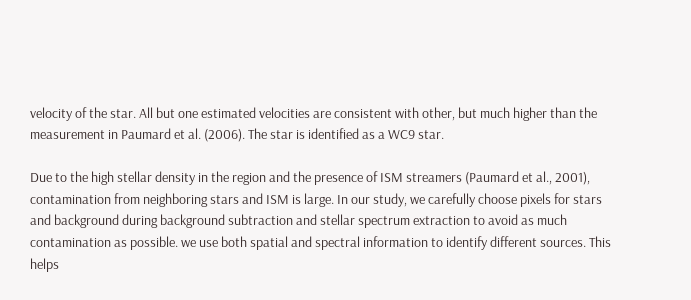velocity of the star. All but one estimated velocities are consistent with other, but much higher than the measurement in Paumard et al. (2006). The star is identified as a WC9 star.

Due to the high stellar density in the region and the presence of ISM streamers (Paumard et al., 2001), contamination from neighboring stars and ISM is large. In our study, we carefully choose pixels for stars and background during background subtraction and stellar spectrum extraction to avoid as much contamination as possible. we use both spatial and spectral information to identify different sources. This helps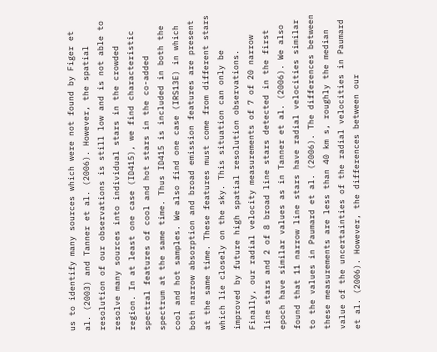us to identify many sources which were not found by Figer et al. (2003) and Tanner et al. (2006). However, the spatial resolution of our observations is still low and is not able to resolve many sources into individual stars in the crowded region. In at least one case (ID415), we find characteristic spectral features of cool and hot stars in the co-added spectrum at the same time. Thus ID415 is included in both the cool and hot samples. We also find one case (IRS13E) in which both narrow absorption and broad emission features are present at the same time. These features must come from different stars which lie closely on the sky. This situation can only be improved by future high spatial resolution observations. Finally, our radial velocity measurements of 7 of 20 narrow line stars and 2 of 8 broad line stars detected in the first epoch have similar values as in Tanner et al. (2006). We also found that 11 narrow line stars have radial velocities similar to the values in Paumard et al. (2006). The differences between these measurements are less than 40 km s, roughly the median value of the uncertainties of the radial velocities in Paumard et al. (2006). However, the differences between our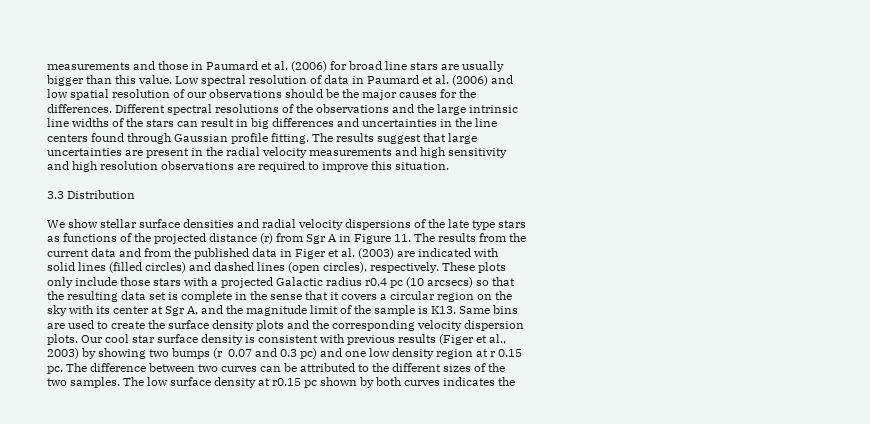measurements and those in Paumard et al. (2006) for broad line stars are usually bigger than this value. Low spectral resolution of data in Paumard et al. (2006) and low spatial resolution of our observations should be the major causes for the differences. Different spectral resolutions of the observations and the large intrinsic line widths of the stars can result in big differences and uncertainties in the line centers found through Gaussian profile fitting. The results suggest that large uncertainties are present in the radial velocity measurements and high sensitivity and high resolution observations are required to improve this situation.

3.3 Distribution

We show stellar surface densities and radial velocity dispersions of the late type stars as functions of the projected distance (r) from Sgr A in Figure 11. The results from the current data and from the published data in Figer et al. (2003) are indicated with solid lines (filled circles) and dashed lines (open circles), respectively. These plots only include those stars with a projected Galactic radius r0.4 pc (10 arcsecs) so that the resulting data set is complete in the sense that it covers a circular region on the sky with its center at Sgr A, and the magnitude limit of the sample is K13. Same bins are used to create the surface density plots and the corresponding velocity dispersion plots. Our cool star surface density is consistent with previous results (Figer et al., 2003) by showing two bumps (r  0.07 and 0.3 pc) and one low density region at r 0.15 pc. The difference between two curves can be attributed to the different sizes of the two samples. The low surface density at r0.15 pc shown by both curves indicates the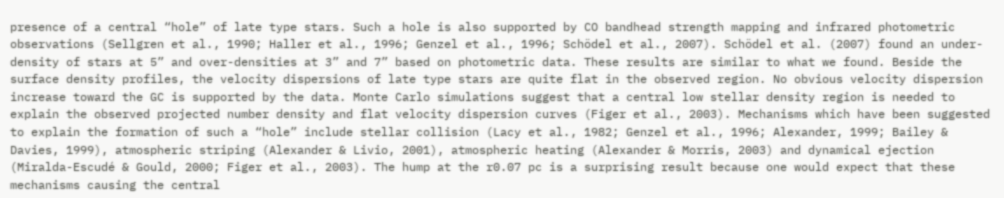presence of a central “hole” of late type stars. Such a hole is also supported by CO bandhead strength mapping and infrared photometric observations (Sellgren et al., 1990; Haller et al., 1996; Genzel et al., 1996; Schödel et al., 2007). Schödel et al. (2007) found an under-density of stars at 5” and over-densities at 3” and 7” based on photometric data. These results are similar to what we found. Beside the surface density profiles, the velocity dispersions of late type stars are quite flat in the observed region. No obvious velocity dispersion increase toward the GC is supported by the data. Monte Carlo simulations suggest that a central low stellar density region is needed to explain the observed projected number density and flat velocity dispersion curves (Figer et al., 2003). Mechanisms which have been suggested to explain the formation of such a “hole” include stellar collision (Lacy et al., 1982; Genzel et al., 1996; Alexander, 1999; Bailey & Davies, 1999), atmospheric striping (Alexander & Livio, 2001), atmospheric heating (Alexander & Morris, 2003) and dynamical ejection (Miralda-Escudé & Gould, 2000; Figer et al., 2003). The hump at the r0.07 pc is a surprising result because one would expect that these mechanisms causing the central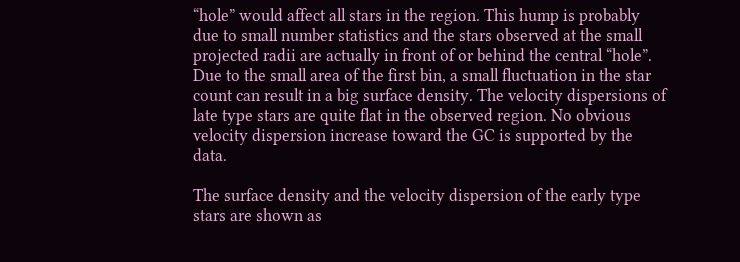“hole” would affect all stars in the region. This hump is probably due to small number statistics and the stars observed at the small projected radii are actually in front of or behind the central “hole”. Due to the small area of the first bin, a small fluctuation in the star count can result in a big surface density. The velocity dispersions of late type stars are quite flat in the observed region. No obvious velocity dispersion increase toward the GC is supported by the data.

The surface density and the velocity dispersion of the early type stars are shown as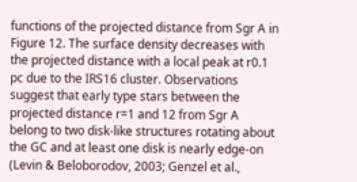functions of the projected distance from Sgr A in Figure 12. The surface density decreases with the projected distance with a local peak at r0.1 pc due to the IRS16 cluster. Observations suggest that early type stars between the projected distance r=1 and 12 from Sgr A belong to two disk-like structures rotating about the GC and at least one disk is nearly edge-on (Levin & Beloborodov, 2003; Genzel et al.,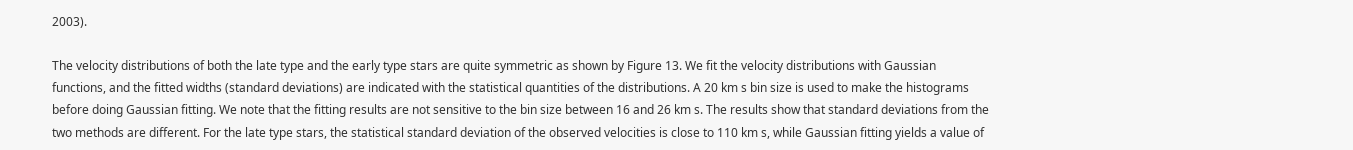2003).

The velocity distributions of both the late type and the early type stars are quite symmetric as shown by Figure 13. We fit the velocity distributions with Gaussian functions, and the fitted widths (standard deviations) are indicated with the statistical quantities of the distributions. A 20 km s bin size is used to make the histograms before doing Gaussian fitting. We note that the fitting results are not sensitive to the bin size between 16 and 26 km s. The results show that standard deviations from the two methods are different. For the late type stars, the statistical standard deviation of the observed velocities is close to 110 km s, while Gaussian fitting yields a value of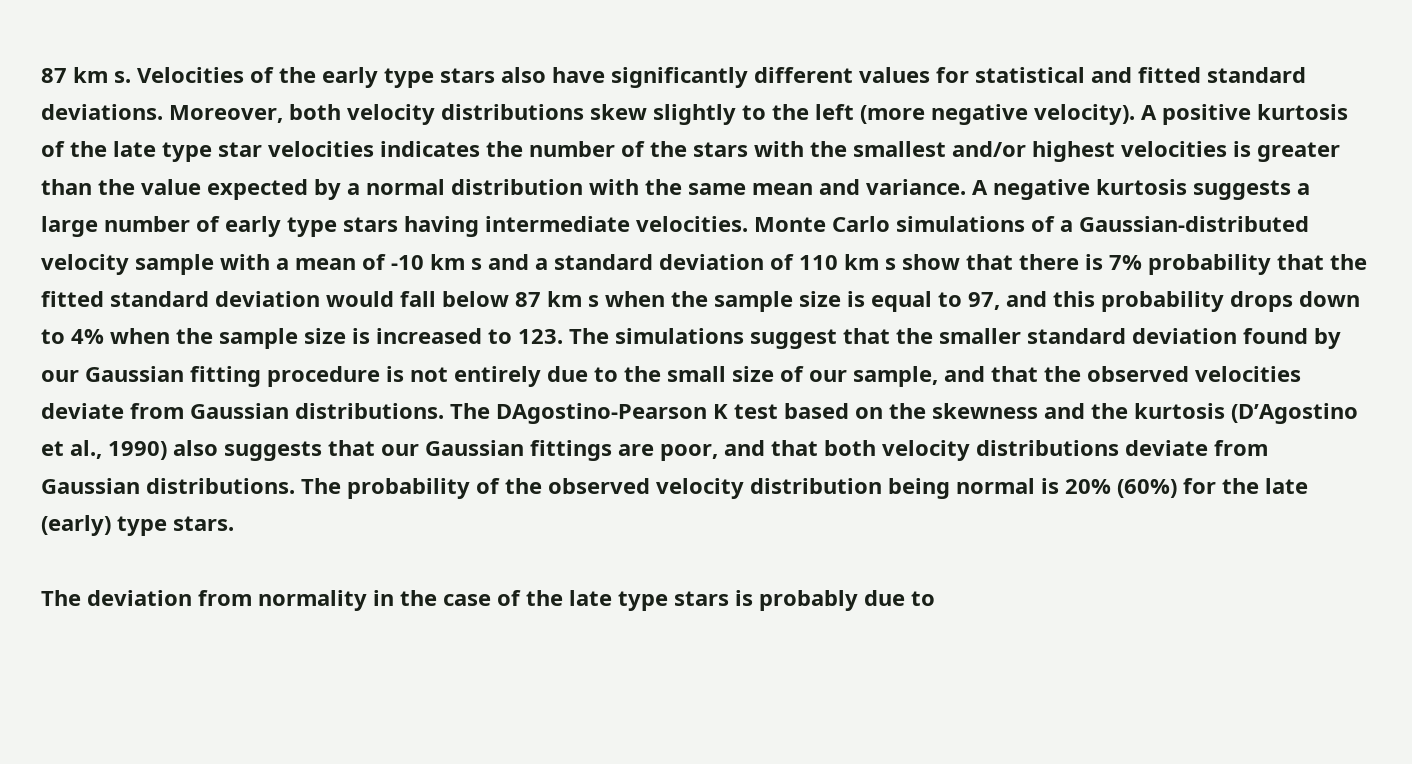87 km s. Velocities of the early type stars also have significantly different values for statistical and fitted standard deviations. Moreover, both velocity distributions skew slightly to the left (more negative velocity). A positive kurtosis of the late type star velocities indicates the number of the stars with the smallest and/or highest velocities is greater than the value expected by a normal distribution with the same mean and variance. A negative kurtosis suggests a large number of early type stars having intermediate velocities. Monte Carlo simulations of a Gaussian-distributed velocity sample with a mean of -10 km s and a standard deviation of 110 km s show that there is 7% probability that the fitted standard deviation would fall below 87 km s when the sample size is equal to 97, and this probability drops down to 4% when the sample size is increased to 123. The simulations suggest that the smaller standard deviation found by our Gaussian fitting procedure is not entirely due to the small size of our sample, and that the observed velocities deviate from Gaussian distributions. The DAgostino-Pearson K test based on the skewness and the kurtosis (D’Agostino et al., 1990) also suggests that our Gaussian fittings are poor, and that both velocity distributions deviate from Gaussian distributions. The probability of the observed velocity distribution being normal is 20% (60%) for the late (early) type stars.

The deviation from normality in the case of the late type stars is probably due to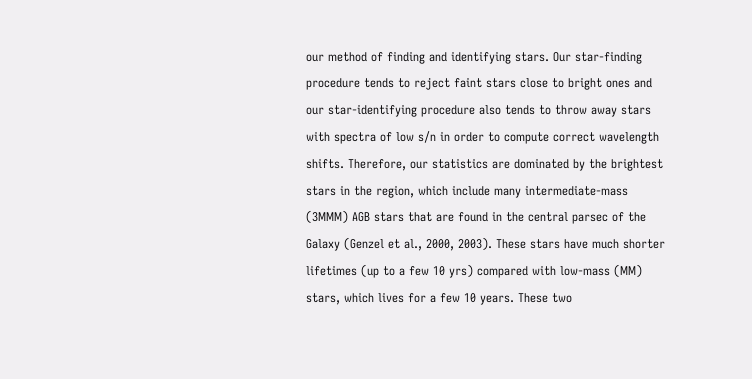our method of finding and identifying stars. Our star-finding procedure tends to reject faint stars close to bright ones and our star-identifying procedure also tends to throw away stars with spectra of low s/n in order to compute correct wavelength shifts. Therefore, our statistics are dominated by the brightest stars in the region, which include many intermediate-mass (3MMM) AGB stars that are found in the central parsec of the Galaxy (Genzel et al., 2000, 2003). These stars have much shorter lifetimes (up to a few 10 yrs) compared with low-mass (MM) stars, which lives for a few 10 years. These two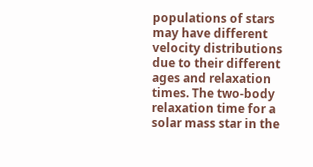populations of stars may have different velocity distributions due to their different ages and relaxation times. The two-body relaxation time for a solar mass star in the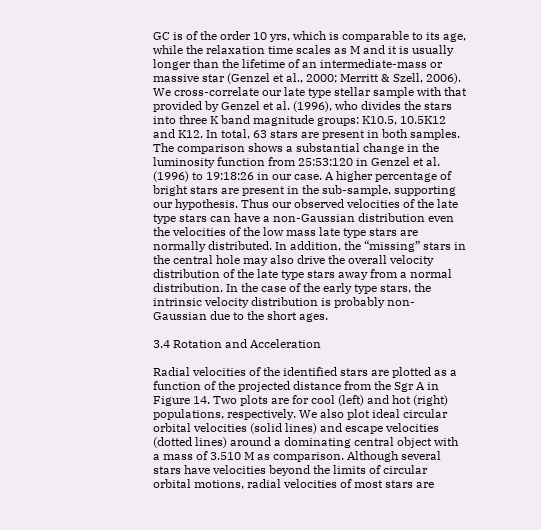GC is of the order 10 yrs, which is comparable to its age, while the relaxation time scales as M and it is usually longer than the lifetime of an intermediate-mass or massive star (Genzel et al., 2000; Merritt & Szell, 2006). We cross-correlate our late type stellar sample with that provided by Genzel et al. (1996), who divides the stars into three K band magnitude groups: K10.5, 10.5K12 and K12. In total, 63 stars are present in both samples. The comparison shows a substantial change in the luminosity function from 25:53:120 in Genzel et al. (1996) to 19:18:26 in our case. A higher percentage of bright stars are present in the sub-sample, supporting our hypothesis. Thus our observed velocities of the late type stars can have a non-Gaussian distribution even the velocities of the low mass late type stars are normally distributed. In addition, the “missing” stars in the central hole may also drive the overall velocity distribution of the late type stars away from a normal distribution. In the case of the early type stars, the intrinsic velocity distribution is probably non-Gaussian due to the short ages.

3.4 Rotation and Acceleration

Radial velocities of the identified stars are plotted as a function of the projected distance from the Sgr A in Figure 14. Two plots are for cool (left) and hot (right) populations, respectively. We also plot ideal circular orbital velocities (solid lines) and escape velocities (dotted lines) around a dominating central object with a mass of 3.510 M as comparison. Although several stars have velocities beyond the limits of circular orbital motions, radial velocities of most stars are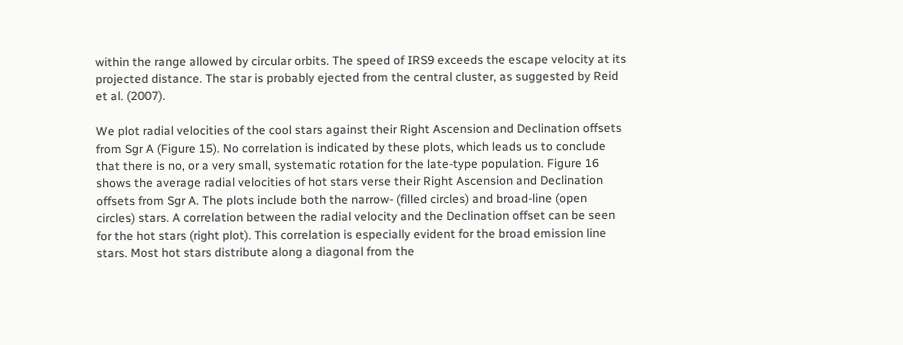within the range allowed by circular orbits. The speed of IRS9 exceeds the escape velocity at its projected distance. The star is probably ejected from the central cluster, as suggested by Reid et al. (2007).

We plot radial velocities of the cool stars against their Right Ascension and Declination offsets from Sgr A (Figure 15). No correlation is indicated by these plots, which leads us to conclude that there is no, or a very small, systematic rotation for the late-type population. Figure 16 shows the average radial velocities of hot stars verse their Right Ascension and Declination offsets from Sgr A. The plots include both the narrow- (filled circles) and broad-line (open circles) stars. A correlation between the radial velocity and the Declination offset can be seen for the hot stars (right plot). This correlation is especially evident for the broad emission line stars. Most hot stars distribute along a diagonal from the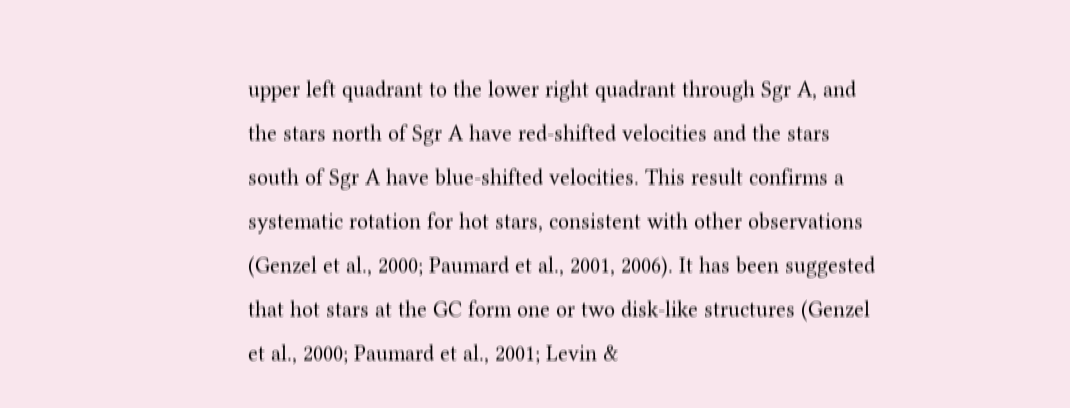upper left quadrant to the lower right quadrant through Sgr A, and the stars north of Sgr A have red-shifted velocities and the stars south of Sgr A have blue-shifted velocities. This result confirms a systematic rotation for hot stars, consistent with other observations (Genzel et al., 2000; Paumard et al., 2001, 2006). It has been suggested that hot stars at the GC form one or two disk-like structures (Genzel et al., 2000; Paumard et al., 2001; Levin &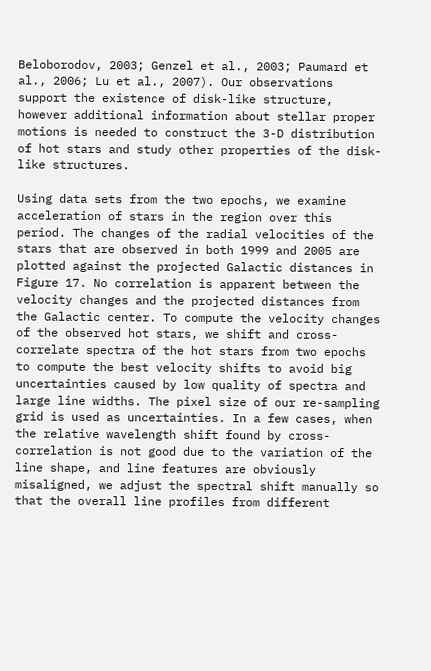Beloborodov, 2003; Genzel et al., 2003; Paumard et al., 2006; Lu et al., 2007). Our observations support the existence of disk-like structure, however additional information about stellar proper motions is needed to construct the 3-D distribution of hot stars and study other properties of the disk-like structures.

Using data sets from the two epochs, we examine acceleration of stars in the region over this period. The changes of the radial velocities of the stars that are observed in both 1999 and 2005 are plotted against the projected Galactic distances in Figure 17. No correlation is apparent between the velocity changes and the projected distances from the Galactic center. To compute the velocity changes of the observed hot stars, we shift and cross-correlate spectra of the hot stars from two epochs to compute the best velocity shifts to avoid big uncertainties caused by low quality of spectra and large line widths. The pixel size of our re-sampling grid is used as uncertainties. In a few cases, when the relative wavelength shift found by cross-correlation is not good due to the variation of the line shape, and line features are obviously misaligned, we adjust the spectral shift manually so that the overall line profiles from different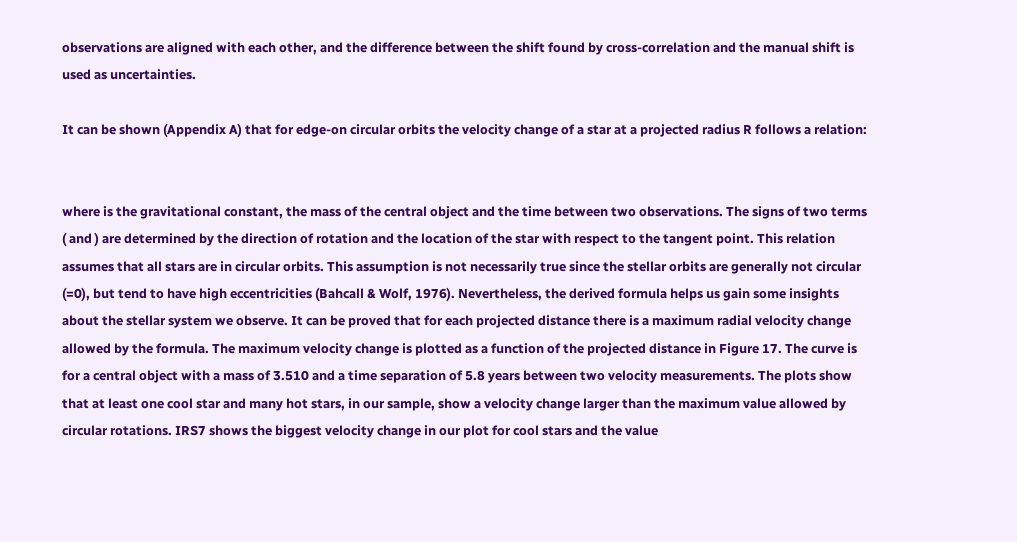observations are aligned with each other, and the difference between the shift found by cross-correlation and the manual shift is used as uncertainties.

It can be shown (Appendix A) that for edge-on circular orbits the velocity change of a star at a projected radius R follows a relation:


where is the gravitational constant, the mass of the central object and the time between two observations. The signs of two terms ( and ) are determined by the direction of rotation and the location of the star with respect to the tangent point. This relation assumes that all stars are in circular orbits. This assumption is not necessarily true since the stellar orbits are generally not circular (=0), but tend to have high eccentricities (Bahcall & Wolf, 1976). Nevertheless, the derived formula helps us gain some insights about the stellar system we observe. It can be proved that for each projected distance there is a maximum radial velocity change allowed by the formula. The maximum velocity change is plotted as a function of the projected distance in Figure 17. The curve is for a central object with a mass of 3.510 and a time separation of 5.8 years between two velocity measurements. The plots show that at least one cool star and many hot stars, in our sample, show a velocity change larger than the maximum value allowed by circular rotations. IRS7 shows the biggest velocity change in our plot for cool stars and the value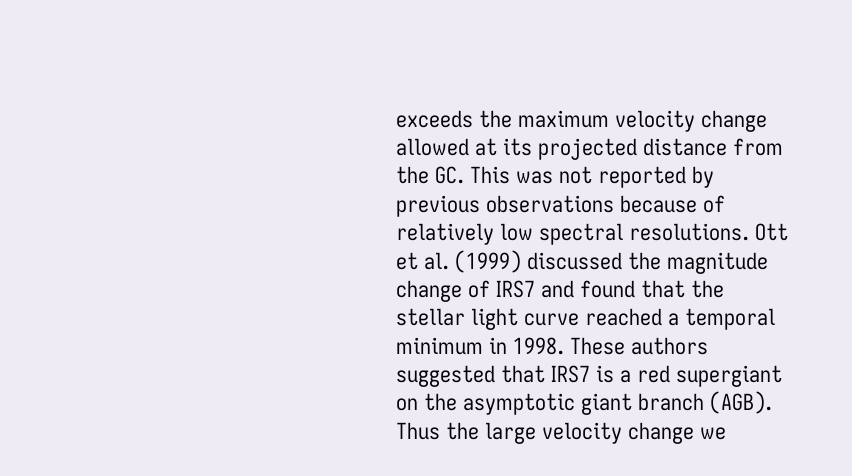exceeds the maximum velocity change allowed at its projected distance from the GC. This was not reported by previous observations because of relatively low spectral resolutions. Ott et al. (1999) discussed the magnitude change of IRS7 and found that the stellar light curve reached a temporal minimum in 1998. These authors suggested that IRS7 is a red supergiant on the asymptotic giant branch (AGB). Thus the large velocity change we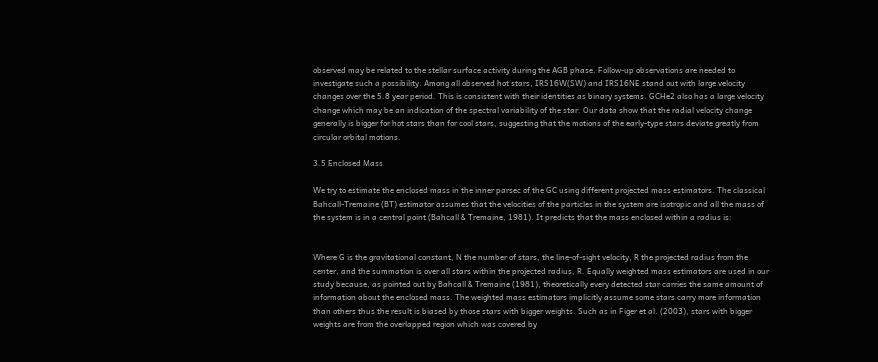observed may be related to the stellar surface activity during the AGB phase. Follow-up observations are needed to investigate such a possibility. Among all observed hot stars, IRS16W(SW) and IRS16NE stand out with large velocity changes over the 5.8 year period. This is consistent with their identities as binary systems. GCHe2 also has a large velocity change which may be an indication of the spectral variability of the star. Our data show that the radial velocity change generally is bigger for hot stars than for cool stars, suggesting that the motions of the early-type stars deviate greatly from circular orbital motions.

3.5 Enclosed Mass

We try to estimate the enclosed mass in the inner parsec of the GC using different projected mass estimators. The classical Bahcall-Tremaine (BT) estimator assumes that the velocities of the particles in the system are isotropic and all the mass of the system is in a central point (Bahcall & Tremaine, 1981). It predicts that the mass enclosed within a radius is:


Where G is the gravitational constant, N the number of stars, the line-of-sight velocity, R the projected radius from the center, and the summation is over all stars within the projected radius, R. Equally weighted mass estimators are used in our study because, as pointed out by Bahcall & Tremaine (1981), theoretically every detected star carries the same amount of information about the enclosed mass. The weighted mass estimators implicitly assume some stars carry more information than others thus the result is biased by those stars with bigger weights. Such as in Figer et al. (2003), stars with bigger weights are from the overlapped region which was covered by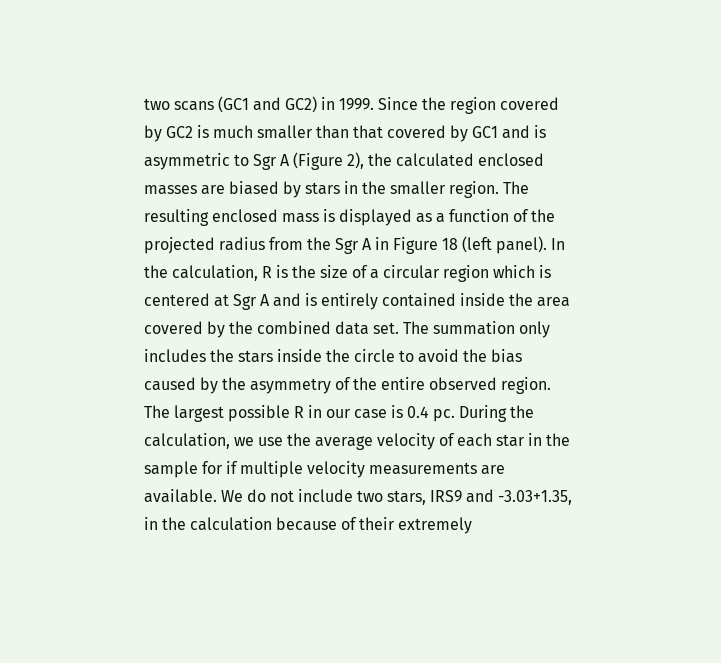two scans (GC1 and GC2) in 1999. Since the region covered by GC2 is much smaller than that covered by GC1 and is asymmetric to Sgr A (Figure 2), the calculated enclosed masses are biased by stars in the smaller region. The resulting enclosed mass is displayed as a function of the projected radius from the Sgr A in Figure 18 (left panel). In the calculation, R is the size of a circular region which is centered at Sgr A and is entirely contained inside the area covered by the combined data set. The summation only includes the stars inside the circle to avoid the bias caused by the asymmetry of the entire observed region. The largest possible R in our case is 0.4 pc. During the calculation, we use the average velocity of each star in the sample for if multiple velocity measurements are available. We do not include two stars, IRS9 and -3.03+1.35, in the calculation because of their extremely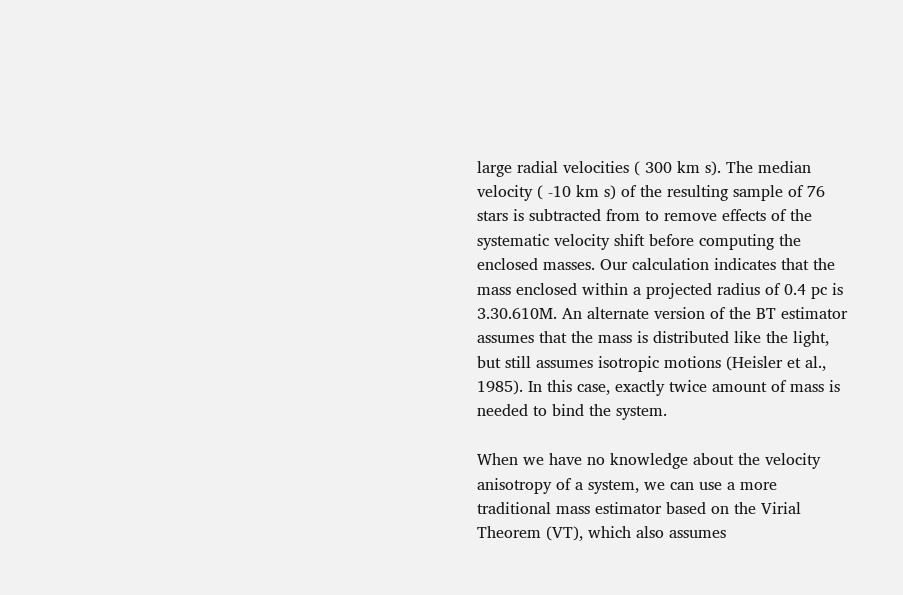large radial velocities ( 300 km s). The median velocity ( -10 km s) of the resulting sample of 76 stars is subtracted from to remove effects of the systematic velocity shift before computing the enclosed masses. Our calculation indicates that the mass enclosed within a projected radius of 0.4 pc is 3.30.610M. An alternate version of the BT estimator assumes that the mass is distributed like the light, but still assumes isotropic motions (Heisler et al., 1985). In this case, exactly twice amount of mass is needed to bind the system.

When we have no knowledge about the velocity anisotropy of a system, we can use a more traditional mass estimator based on the Virial Theorem (VT), which also assumes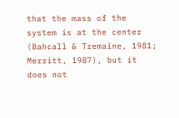that the mass of the system is at the center (Bahcall & Tremaine, 1981; Merritt, 1987), but it does not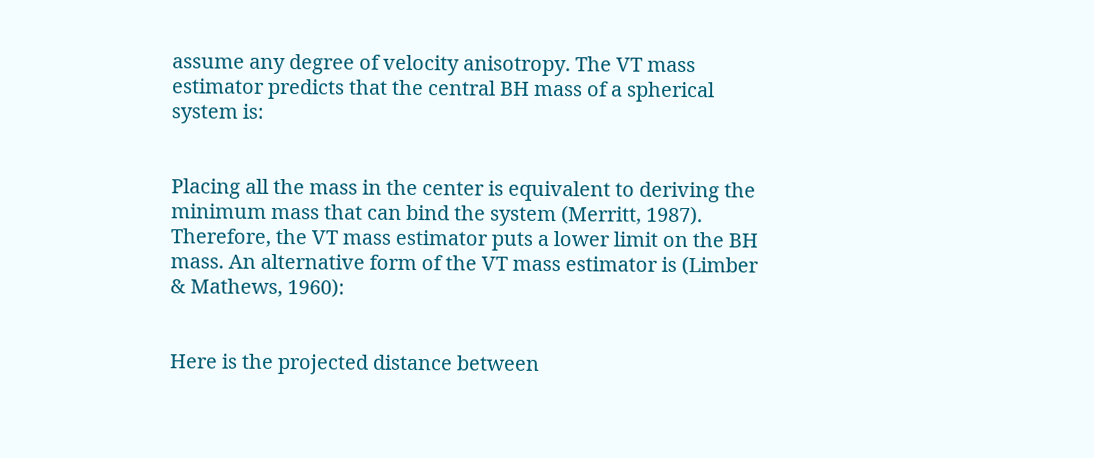assume any degree of velocity anisotropy. The VT mass estimator predicts that the central BH mass of a spherical system is:


Placing all the mass in the center is equivalent to deriving the minimum mass that can bind the system (Merritt, 1987). Therefore, the VT mass estimator puts a lower limit on the BH mass. An alternative form of the VT mass estimator is (Limber & Mathews, 1960):


Here is the projected distance between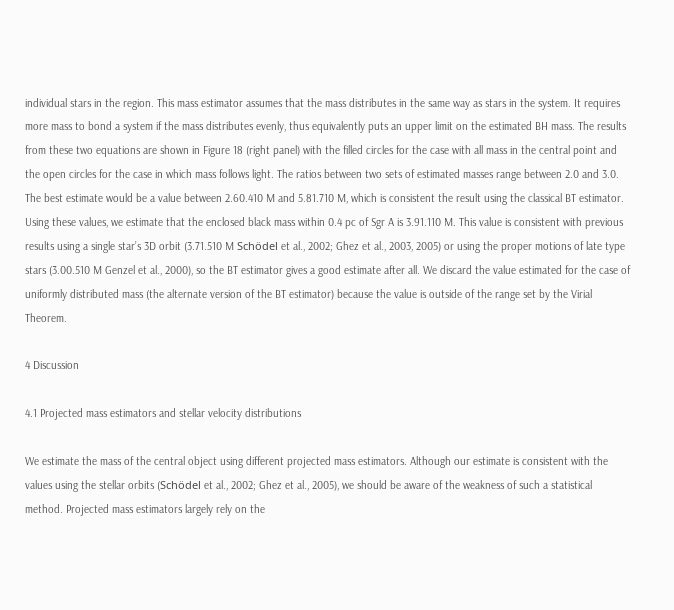individual stars in the region. This mass estimator assumes that the mass distributes in the same way as stars in the system. It requires more mass to bond a system if the mass distributes evenly, thus equivalently puts an upper limit on the estimated BH mass. The results from these two equations are shown in Figure 18 (right panel) with the filled circles for the case with all mass in the central point and the open circles for the case in which mass follows light. The ratios between two sets of estimated masses range between 2.0 and 3.0. The best estimate would be a value between 2.60.410 M and 5.81.710 M, which is consistent the result using the classical BT estimator. Using these values, we estimate that the enclosed black mass within 0.4 pc of Sgr A is 3.91.110 M. This value is consistent with previous results using a single star’s 3D orbit (3.71.510 M Schödel et al., 2002; Ghez et al., 2003, 2005) or using the proper motions of late type stars (3.00.510 M Genzel et al., 2000), so the BT estimator gives a good estimate after all. We discard the value estimated for the case of uniformly distributed mass (the alternate version of the BT estimator) because the value is outside of the range set by the Virial Theorem.

4 Discussion

4.1 Projected mass estimators and stellar velocity distributions

We estimate the mass of the central object using different projected mass estimators. Although our estimate is consistent with the values using the stellar orbits (Schödel et al., 2002; Ghez et al., 2005), we should be aware of the weakness of such a statistical method. Projected mass estimators largely rely on the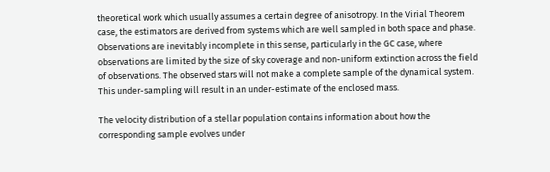theoretical work which usually assumes a certain degree of anisotropy. In the Virial Theorem case, the estimators are derived from systems which are well sampled in both space and phase. Observations are inevitably incomplete in this sense, particularly in the GC case, where observations are limited by the size of sky coverage and non-uniform extinction across the field of observations. The observed stars will not make a complete sample of the dynamical system. This under-sampling will result in an under-estimate of the enclosed mass.

The velocity distribution of a stellar population contains information about how the corresponding sample evolves under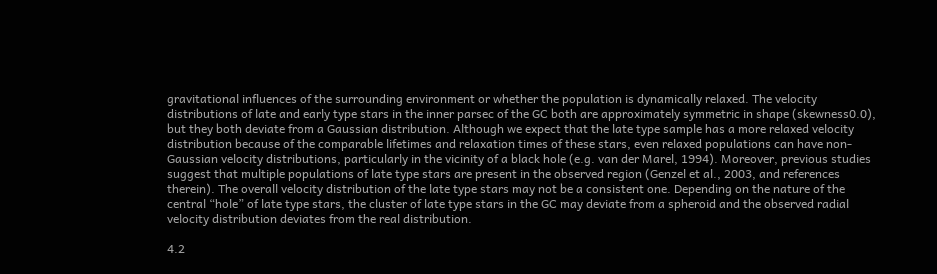gravitational influences of the surrounding environment or whether the population is dynamically relaxed. The velocity distributions of late and early type stars in the inner parsec of the GC both are approximately symmetric in shape (skewness0.0), but they both deviate from a Gaussian distribution. Although we expect that the late type sample has a more relaxed velocity distribution because of the comparable lifetimes and relaxation times of these stars, even relaxed populations can have non-Gaussian velocity distributions, particularly in the vicinity of a black hole (e.g. van der Marel, 1994). Moreover, previous studies suggest that multiple populations of late type stars are present in the observed region (Genzel et al., 2003, and references therein). The overall velocity distribution of the late type stars may not be a consistent one. Depending on the nature of the central “hole” of late type stars, the cluster of late type stars in the GC may deviate from a spheroid and the observed radial velocity distribution deviates from the real distribution.

4.2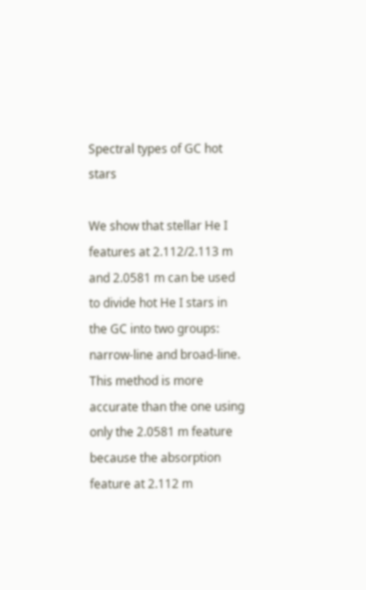Spectral types of GC hot stars

We show that stellar He I features at 2.112/2.113 m and 2.0581 m can be used to divide hot He I stars in the GC into two groups: narrow-line and broad-line. This method is more accurate than the one using only the 2.0581 m feature because the absorption feature at 2.112 m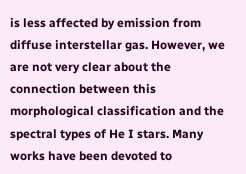is less affected by emission from diffuse interstellar gas. However, we are not very clear about the connection between this morphological classification and the spectral types of He I stars. Many works have been devoted to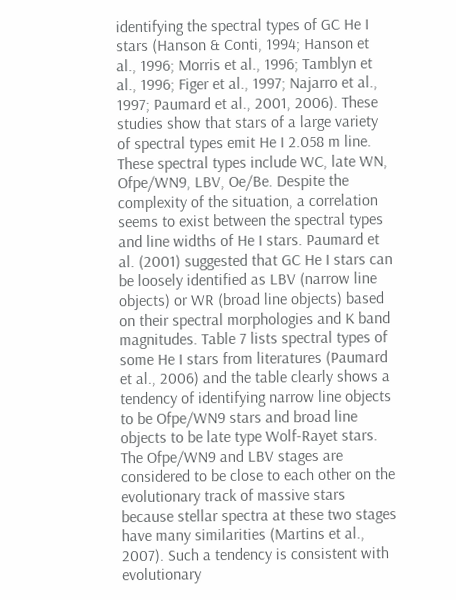identifying the spectral types of GC He I stars (Hanson & Conti, 1994; Hanson et al., 1996; Morris et al., 1996; Tamblyn et al., 1996; Figer et al., 1997; Najarro et al., 1997; Paumard et al., 2001, 2006). These studies show that stars of a large variety of spectral types emit He I 2.058 m line. These spectral types include WC, late WN, Ofpe/WN9, LBV, Oe/Be. Despite the complexity of the situation, a correlation seems to exist between the spectral types and line widths of He I stars. Paumard et al. (2001) suggested that GC He I stars can be loosely identified as LBV (narrow line objects) or WR (broad line objects) based on their spectral morphologies and K band magnitudes. Table 7 lists spectral types of some He I stars from literatures (Paumard et al., 2006) and the table clearly shows a tendency of identifying narrow line objects to be Ofpe/WN9 stars and broad line objects to be late type Wolf-Rayet stars. The Ofpe/WN9 and LBV stages are considered to be close to each other on the evolutionary track of massive stars because stellar spectra at these two stages have many similarities (Martins et al., 2007). Such a tendency is consistent with evolutionary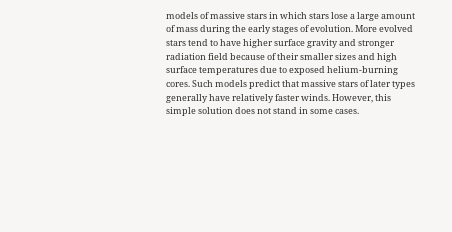models of massive stars in which stars lose a large amount of mass during the early stages of evolution. More evolved stars tend to have higher surface gravity and stronger radiation field because of their smaller sizes and high surface temperatures due to exposed helium-burning cores. Such models predict that massive stars of later types generally have relatively faster winds. However, this simple solution does not stand in some cases.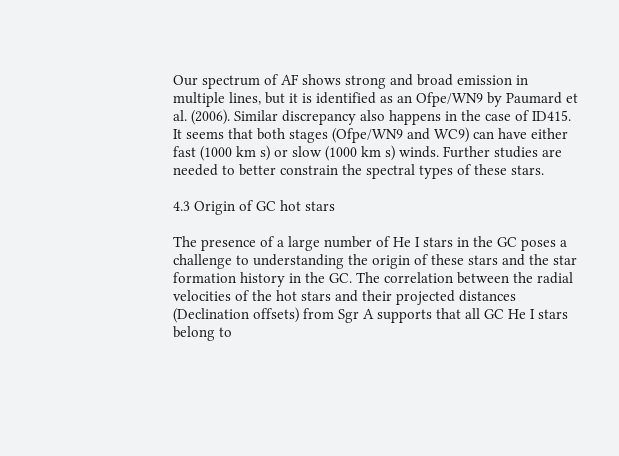Our spectrum of AF shows strong and broad emission in multiple lines, but it is identified as an Ofpe/WN9 by Paumard et al. (2006). Similar discrepancy also happens in the case of ID415. It seems that both stages (Ofpe/WN9 and WC9) can have either fast (1000 km s) or slow (1000 km s) winds. Further studies are needed to better constrain the spectral types of these stars.

4.3 Origin of GC hot stars

The presence of a large number of He I stars in the GC poses a challenge to understanding the origin of these stars and the star formation history in the GC. The correlation between the radial velocities of the hot stars and their projected distances (Declination offsets) from Sgr A supports that all GC He I stars belong to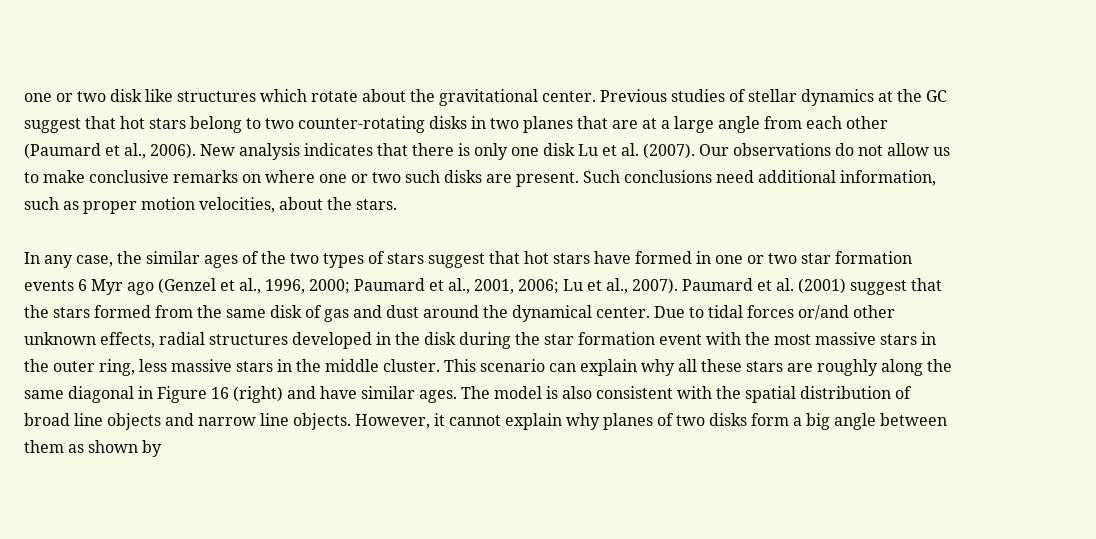one or two disk like structures which rotate about the gravitational center. Previous studies of stellar dynamics at the GC suggest that hot stars belong to two counter-rotating disks in two planes that are at a large angle from each other (Paumard et al., 2006). New analysis indicates that there is only one disk Lu et al. (2007). Our observations do not allow us to make conclusive remarks on where one or two such disks are present. Such conclusions need additional information, such as proper motion velocities, about the stars.

In any case, the similar ages of the two types of stars suggest that hot stars have formed in one or two star formation events 6 Myr ago (Genzel et al., 1996, 2000; Paumard et al., 2001, 2006; Lu et al., 2007). Paumard et al. (2001) suggest that the stars formed from the same disk of gas and dust around the dynamical center. Due to tidal forces or/and other unknown effects, radial structures developed in the disk during the star formation event with the most massive stars in the outer ring, less massive stars in the middle cluster. This scenario can explain why all these stars are roughly along the same diagonal in Figure 16 (right) and have similar ages. The model is also consistent with the spatial distribution of broad line objects and narrow line objects. However, it cannot explain why planes of two disks form a big angle between them as shown by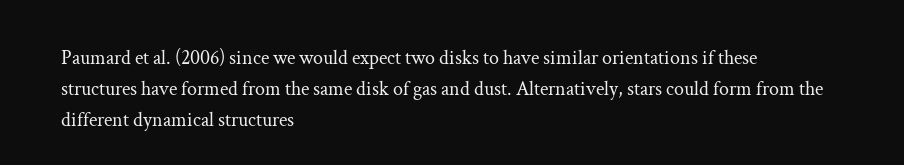Paumard et al. (2006) since we would expect two disks to have similar orientations if these structures have formed from the same disk of gas and dust. Alternatively, stars could form from the different dynamical structures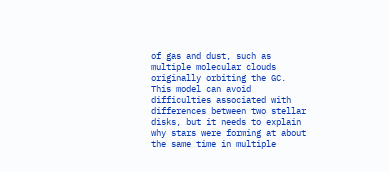of gas and dust, such as multiple molecular clouds originally orbiting the GC. This model can avoid difficulties associated with differences between two stellar disks, but it needs to explain why stars were forming at about the same time in multiple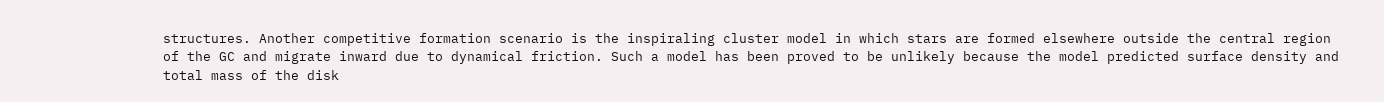structures. Another competitive formation scenario is the inspiraling cluster model in which stars are formed elsewhere outside the central region of the GC and migrate inward due to dynamical friction. Such a model has been proved to be unlikely because the model predicted surface density and total mass of the disk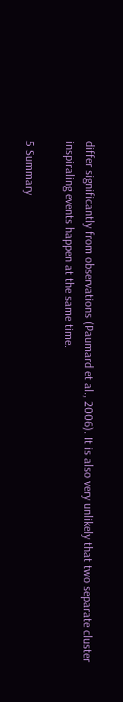differ significantly from observations (Paumard et al., 2006). It is also very unlikely that two separate cluster inspiraling events happen at the same time.

5 Summary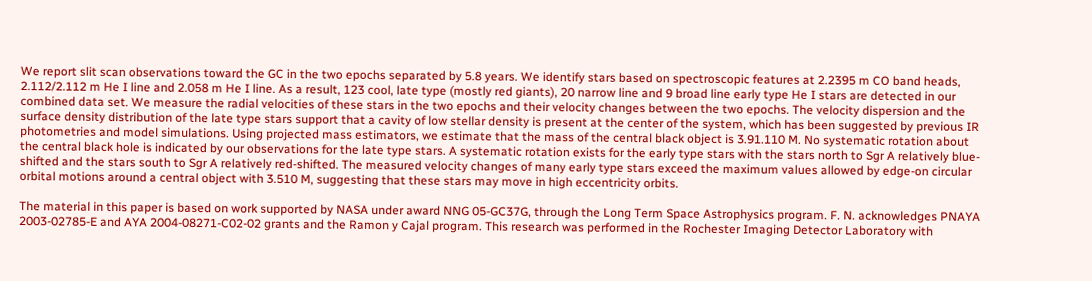We report slit scan observations toward the GC in the two epochs separated by 5.8 years. We identify stars based on spectroscopic features at 2.2395 m CO band heads, 2.112/2.112 m He I line and 2.058 m He I line. As a result, 123 cool, late type (mostly red giants), 20 narrow line and 9 broad line early type He I stars are detected in our combined data set. We measure the radial velocities of these stars in the two epochs and their velocity changes between the two epochs. The velocity dispersion and the surface density distribution of the late type stars support that a cavity of low stellar density is present at the center of the system, which has been suggested by previous IR photometries and model simulations. Using projected mass estimators, we estimate that the mass of the central black object is 3.91.110 M. No systematic rotation about the central black hole is indicated by our observations for the late type stars. A systematic rotation exists for the early type stars with the stars north to Sgr A relatively blue-shifted and the stars south to Sgr A relatively red-shifted. The measured velocity changes of many early type stars exceed the maximum values allowed by edge-on circular orbital motions around a central object with 3.510 M, suggesting that these stars may move in high eccentricity orbits.

The material in this paper is based on work supported by NASA under award NNG 05-GC37G, through the Long Term Space Astrophysics program. F. N. acknowledges PNAYA 2003-02785-E and AYA 2004-08271-C02-02 grants and the Ramon y Cajal program. This research was performed in the Rochester Imaging Detector Laboratory with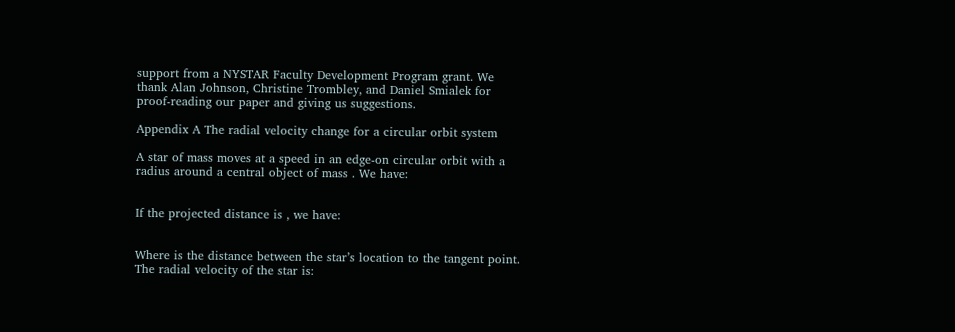support from a NYSTAR Faculty Development Program grant. We thank Alan Johnson, Christine Trombley, and Daniel Smialek for proof-reading our paper and giving us suggestions.

Appendix A The radial velocity change for a circular orbit system

A star of mass moves at a speed in an edge-on circular orbit with a radius around a central object of mass . We have:


If the projected distance is , we have:


Where is the distance between the star’s location to the tangent point. The radial velocity of the star is: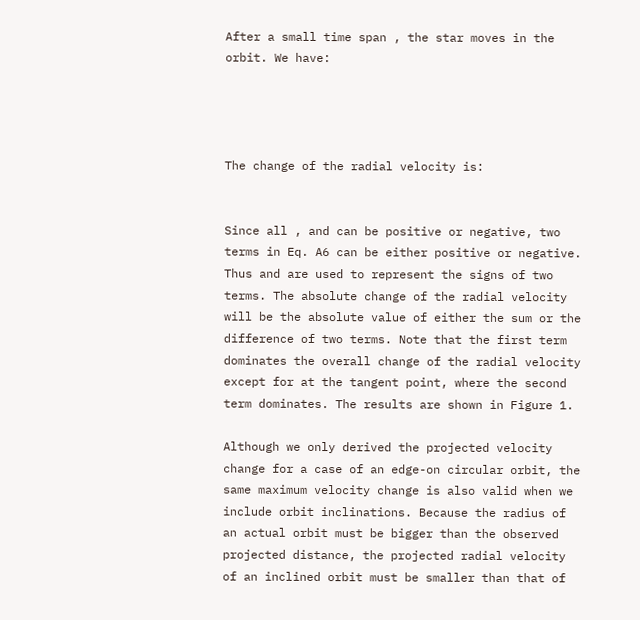After a small time span , the star moves in the orbit. We have:




The change of the radial velocity is:


Since all , and can be positive or negative, two terms in Eq. A6 can be either positive or negative. Thus and are used to represent the signs of two terms. The absolute change of the radial velocity will be the absolute value of either the sum or the difference of two terms. Note that the first term dominates the overall change of the radial velocity except for at the tangent point, where the second term dominates. The results are shown in Figure 1.

Although we only derived the projected velocity change for a case of an edge-on circular orbit, the same maximum velocity change is also valid when we include orbit inclinations. Because the radius of an actual orbit must be bigger than the observed projected distance, the projected radial velocity of an inclined orbit must be smaller than that of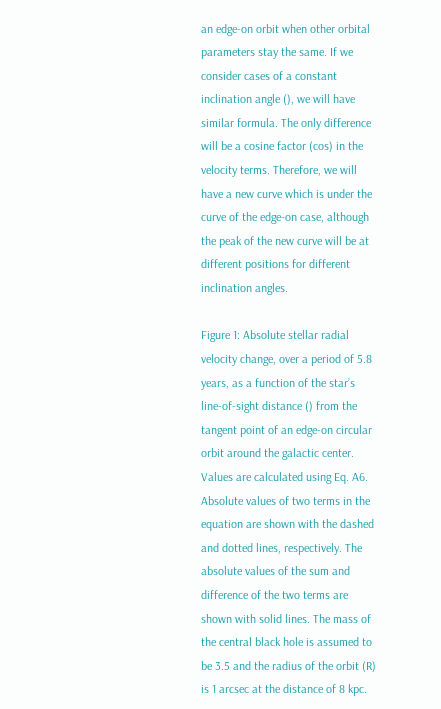an edge-on orbit when other orbital parameters stay the same. If we consider cases of a constant inclination angle (), we will have similar formula. The only difference will be a cosine factor (cos) in the velocity terms. Therefore, we will have a new curve which is under the curve of the edge-on case, although the peak of the new curve will be at different positions for different inclination angles.

Figure 1: Absolute stellar radial velocity change, over a period of 5.8 years, as a function of the star’s line-of-sight distance () from the tangent point of an edge-on circular orbit around the galactic center. Values are calculated using Eq. A6. Absolute values of two terms in the equation are shown with the dashed and dotted lines, respectively. The absolute values of the sum and difference of the two terms are shown with solid lines. The mass of the central black hole is assumed to be 3.5 and the radius of the orbit (R) is 1 arcsec at the distance of 8 kpc.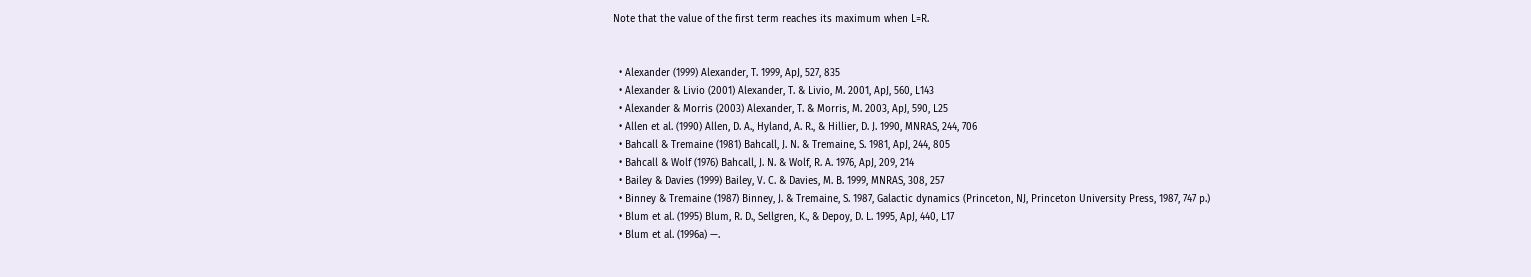Note that the value of the first term reaches its maximum when L=R.


  • Alexander (1999) Alexander, T. 1999, ApJ, 527, 835
  • Alexander & Livio (2001) Alexander, T. & Livio, M. 2001, ApJ, 560, L143
  • Alexander & Morris (2003) Alexander, T. & Morris, M. 2003, ApJ, 590, L25
  • Allen et al. (1990) Allen, D. A., Hyland, A. R., & Hillier, D. J. 1990, MNRAS, 244, 706
  • Bahcall & Tremaine (1981) Bahcall, J. N. & Tremaine, S. 1981, ApJ, 244, 805
  • Bahcall & Wolf (1976) Bahcall, J. N. & Wolf, R. A. 1976, ApJ, 209, 214
  • Bailey & Davies (1999) Bailey, V. C. & Davies, M. B. 1999, MNRAS, 308, 257
  • Binney & Tremaine (1987) Binney, J. & Tremaine, S. 1987, Galactic dynamics (Princeton, NJ, Princeton University Press, 1987, 747 p.)
  • Blum et al. (1995) Blum, R. D., Sellgren, K., & Depoy, D. L. 1995, ApJ, 440, L17
  • Blum et al. (1996a) —.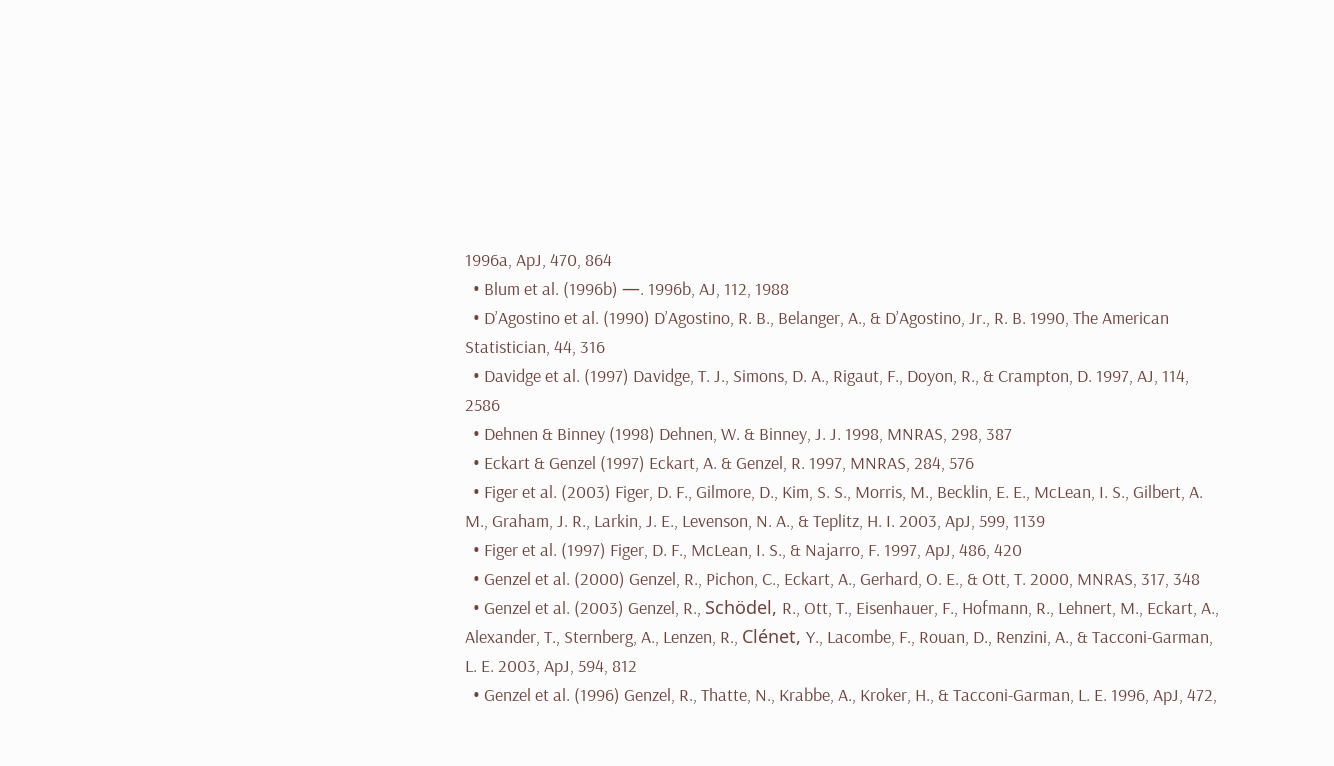1996a, ApJ, 470, 864
  • Blum et al. (1996b) —. 1996b, AJ, 112, 1988
  • D’Agostino et al. (1990) D’Agostino, R. B., Belanger, A., & D’Agostino, Jr., R. B. 1990, The American Statistician, 44, 316
  • Davidge et al. (1997) Davidge, T. J., Simons, D. A., Rigaut, F., Doyon, R., & Crampton, D. 1997, AJ, 114, 2586
  • Dehnen & Binney (1998) Dehnen, W. & Binney, J. J. 1998, MNRAS, 298, 387
  • Eckart & Genzel (1997) Eckart, A. & Genzel, R. 1997, MNRAS, 284, 576
  • Figer et al. (2003) Figer, D. F., Gilmore, D., Kim, S. S., Morris, M., Becklin, E. E., McLean, I. S., Gilbert, A. M., Graham, J. R., Larkin, J. E., Levenson, N. A., & Teplitz, H. I. 2003, ApJ, 599, 1139
  • Figer et al. (1997) Figer, D. F., McLean, I. S., & Najarro, F. 1997, ApJ, 486, 420
  • Genzel et al. (2000) Genzel, R., Pichon, C., Eckart, A., Gerhard, O. E., & Ott, T. 2000, MNRAS, 317, 348
  • Genzel et al. (2003) Genzel, R., Schödel, R., Ott, T., Eisenhauer, F., Hofmann, R., Lehnert, M., Eckart, A., Alexander, T., Sternberg, A., Lenzen, R., Clénet, Y., Lacombe, F., Rouan, D., Renzini, A., & Tacconi-Garman, L. E. 2003, ApJ, 594, 812
  • Genzel et al. (1996) Genzel, R., Thatte, N., Krabbe, A., Kroker, H., & Tacconi-Garman, L. E. 1996, ApJ, 472,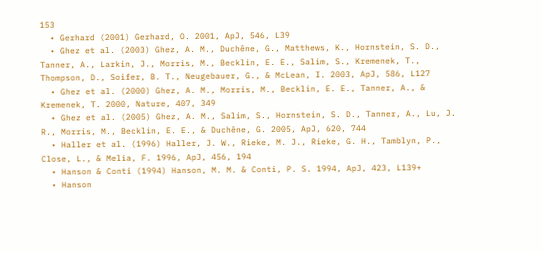153
  • Gerhard (2001) Gerhard, O. 2001, ApJ, 546, L39
  • Ghez et al. (2003) Ghez, A. M., Duchêne, G., Matthews, K., Hornstein, S. D., Tanner, A., Larkin, J., Morris, M., Becklin, E. E., Salim, S., Kremenek, T., Thompson, D., Soifer, B. T., Neugebauer, G., & McLean, I. 2003, ApJ, 586, L127
  • Ghez et al. (2000) Ghez, A. M., Morris, M., Becklin, E. E., Tanner, A., & Kremenek, T. 2000, Nature, 407, 349
  • Ghez et al. (2005) Ghez, A. M., Salim, S., Hornstein, S. D., Tanner, A., Lu, J. R., Morris, M., Becklin, E. E., & Duchêne, G. 2005, ApJ, 620, 744
  • Haller et al. (1996) Haller, J. W., Rieke, M. J., Rieke, G. H., Tamblyn, P., Close, L., & Melia, F. 1996, ApJ, 456, 194
  • Hanson & Conti (1994) Hanson, M. M. & Conti, P. S. 1994, ApJ, 423, L139+
  • Hanson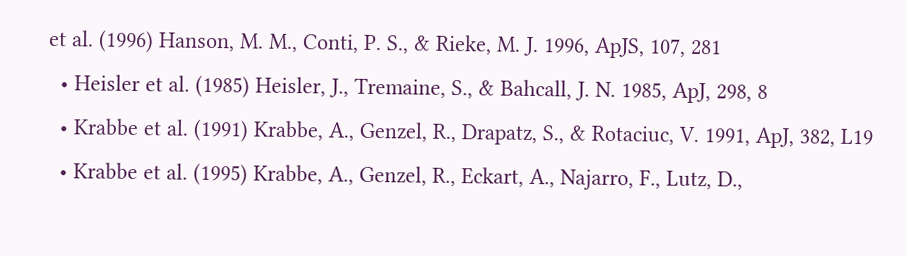et al. (1996) Hanson, M. M., Conti, P. S., & Rieke, M. J. 1996, ApJS, 107, 281
  • Heisler et al. (1985) Heisler, J., Tremaine, S., & Bahcall, J. N. 1985, ApJ, 298, 8
  • Krabbe et al. (1991) Krabbe, A., Genzel, R., Drapatz, S., & Rotaciuc, V. 1991, ApJ, 382, L19
  • Krabbe et al. (1995) Krabbe, A., Genzel, R., Eckart, A., Najarro, F., Lutz, D.,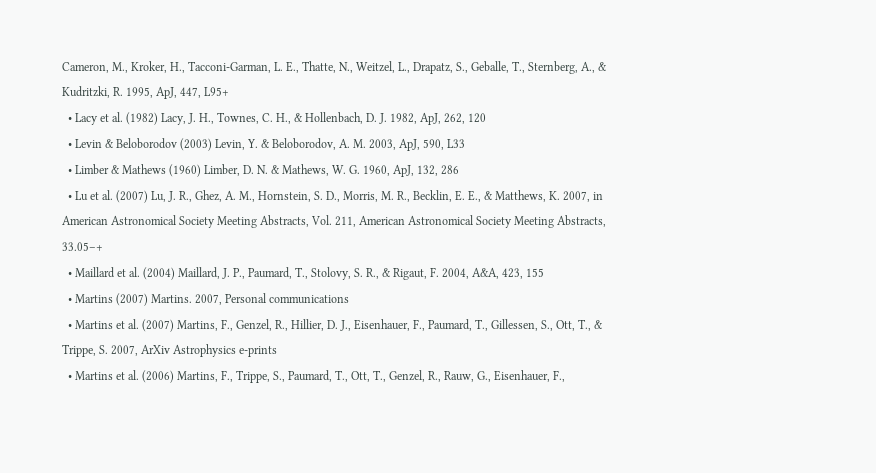Cameron, M., Kroker, H., Tacconi-Garman, L. E., Thatte, N., Weitzel, L., Drapatz, S., Geballe, T., Sternberg, A., & Kudritzki, R. 1995, ApJ, 447, L95+
  • Lacy et al. (1982) Lacy, J. H., Townes, C. H., & Hollenbach, D. J. 1982, ApJ, 262, 120
  • Levin & Beloborodov (2003) Levin, Y. & Beloborodov, A. M. 2003, ApJ, 590, L33
  • Limber & Mathews (1960) Limber, D. N. & Mathews, W. G. 1960, ApJ, 132, 286
  • Lu et al. (2007) Lu, J. R., Ghez, A. M., Hornstein, S. D., Morris, M. R., Becklin, E. E., & Matthews, K. 2007, in American Astronomical Society Meeting Abstracts, Vol. 211, American Astronomical Society Meeting Abstracts, 33.05–+
  • Maillard et al. (2004) Maillard, J. P., Paumard, T., Stolovy, S. R., & Rigaut, F. 2004, A&A, 423, 155
  • Martins (2007) Martins. 2007, Personal communications
  • Martins et al. (2007) Martins, F., Genzel, R., Hillier, D. J., Eisenhauer, F., Paumard, T., Gillessen, S., Ott, T., & Trippe, S. 2007, ArXiv Astrophysics e-prints
  • Martins et al. (2006) Martins, F., Trippe, S., Paumard, T., Ott, T., Genzel, R., Rauw, G., Eisenhauer, F.,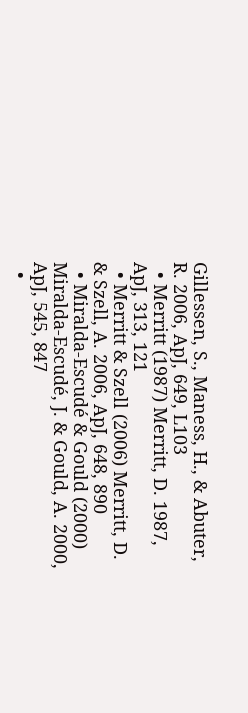Gillessen, S., Maness, H., & Abuter, R. 2006, ApJ, 649, L103
  • Merritt (1987) Merritt, D. 1987, ApJ, 313, 121
  • Merritt & Szell (2006) Merritt, D. & Szell, A. 2006, ApJ, 648, 890
  • Miralda-Escudé & Gould (2000) Miralda-Escudé, J. & Gould, A. 2000, ApJ, 545, 847
  •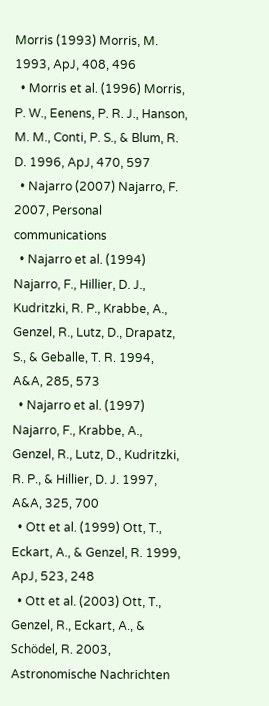Morris (1993) Morris, M. 1993, ApJ, 408, 496
  • Morris et al. (1996) Morris, P. W., Eenens, P. R. J., Hanson, M. M., Conti, P. S., & Blum, R. D. 1996, ApJ, 470, 597
  • Najarro (2007) Najarro, F. 2007, Personal communications
  • Najarro et al. (1994) Najarro, F., Hillier, D. J., Kudritzki, R. P., Krabbe, A., Genzel, R., Lutz, D., Drapatz, S., & Geballe, T. R. 1994, A&A, 285, 573
  • Najarro et al. (1997) Najarro, F., Krabbe, A., Genzel, R., Lutz, D., Kudritzki, R. P., & Hillier, D. J. 1997, A&A, 325, 700
  • Ott et al. (1999) Ott, T., Eckart, A., & Genzel, R. 1999, ApJ, 523, 248
  • Ott et al. (2003) Ott, T., Genzel, R., Eckart, A., & Schödel, R. 2003, Astronomische Nachrichten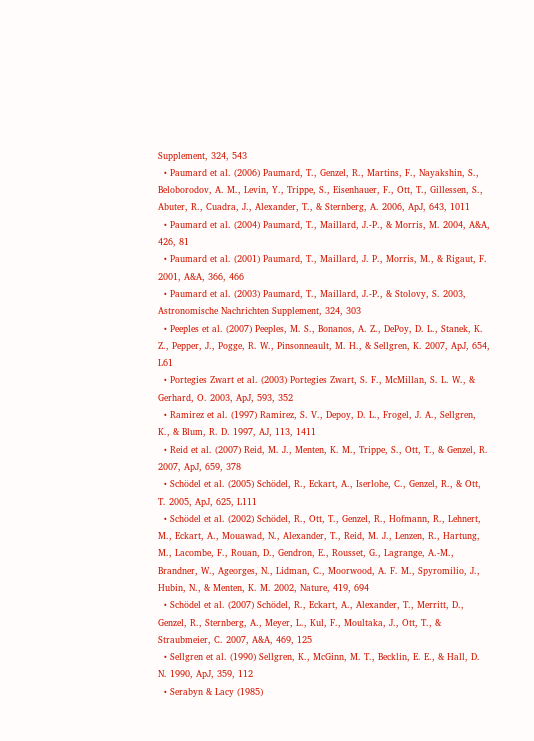Supplement, 324, 543
  • Paumard et al. (2006) Paumard, T., Genzel, R., Martins, F., Nayakshin, S., Beloborodov, A. M., Levin, Y., Trippe, S., Eisenhauer, F., Ott, T., Gillessen, S., Abuter, R., Cuadra, J., Alexander, T., & Sternberg, A. 2006, ApJ, 643, 1011
  • Paumard et al. (2004) Paumard, T., Maillard, J.-P., & Morris, M. 2004, A&A, 426, 81
  • Paumard et al. (2001) Paumard, T., Maillard, J. P., Morris, M., & Rigaut, F. 2001, A&A, 366, 466
  • Paumard et al. (2003) Paumard, T., Maillard, J.-P., & Stolovy, S. 2003, Astronomische Nachrichten Supplement, 324, 303
  • Peeples et al. (2007) Peeples, M. S., Bonanos, A. Z., DePoy, D. L., Stanek, K. Z., Pepper, J., Pogge, R. W., Pinsonneault, M. H., & Sellgren, K. 2007, ApJ, 654, L61
  • Portegies Zwart et al. (2003) Portegies Zwart, S. F., McMillan, S. L. W., & Gerhard, O. 2003, ApJ, 593, 352
  • Ramirez et al. (1997) Ramirez, S. V., Depoy, D. L., Frogel, J. A., Sellgren, K., & Blum, R. D. 1997, AJ, 113, 1411
  • Reid et al. (2007) Reid, M. J., Menten, K. M., Trippe, S., Ott, T., & Genzel, R. 2007, ApJ, 659, 378
  • Schödel et al. (2005) Schödel, R., Eckart, A., Iserlohe, C., Genzel, R., & Ott, T. 2005, ApJ, 625, L111
  • Schödel et al. (2002) Schödel, R., Ott, T., Genzel, R., Hofmann, R., Lehnert, M., Eckart, A., Mouawad, N., Alexander, T., Reid, M. J., Lenzen, R., Hartung, M., Lacombe, F., Rouan, D., Gendron, E., Rousset, G., Lagrange, A.-M., Brandner, W., Ageorges, N., Lidman, C., Moorwood, A. F. M., Spyromilio, J., Hubin, N., & Menten, K. M. 2002, Nature, 419, 694
  • Schödel et al. (2007) Schödel, R., Eckart, A., Alexander, T., Merritt, D., Genzel, R., Sternberg, A., Meyer, L., Kul, F., Moultaka, J., Ott, T., & Straubmeier, C. 2007, A&A, 469, 125
  • Sellgren et al. (1990) Sellgren, K., McGinn, M. T., Becklin, E. E., & Hall, D. N. 1990, ApJ, 359, 112
  • Serabyn & Lacy (1985)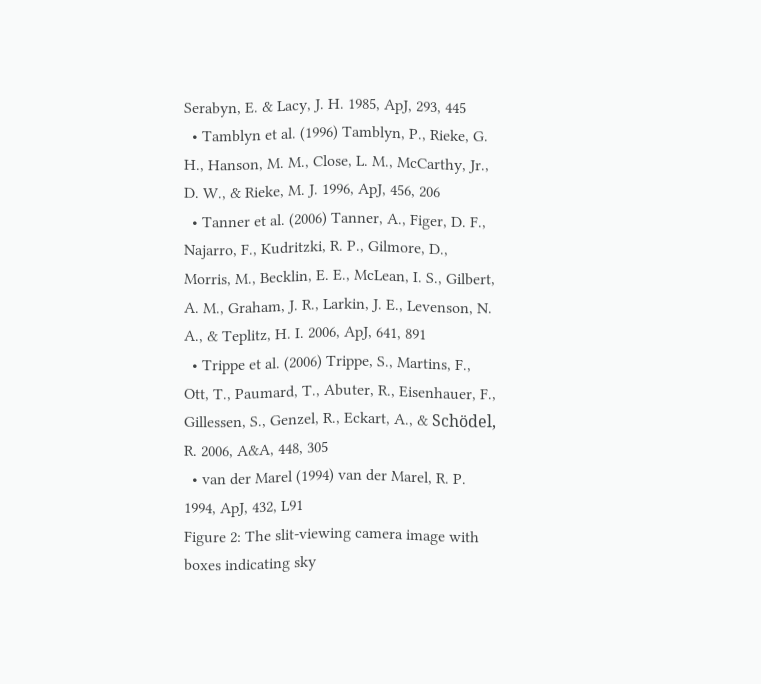Serabyn, E. & Lacy, J. H. 1985, ApJ, 293, 445
  • Tamblyn et al. (1996) Tamblyn, P., Rieke, G. H., Hanson, M. M., Close, L. M., McCarthy, Jr., D. W., & Rieke, M. J. 1996, ApJ, 456, 206
  • Tanner et al. (2006) Tanner, A., Figer, D. F., Najarro, F., Kudritzki, R. P., Gilmore, D., Morris, M., Becklin, E. E., McLean, I. S., Gilbert, A. M., Graham, J. R., Larkin, J. E., Levenson, N. A., & Teplitz, H. I. 2006, ApJ, 641, 891
  • Trippe et al. (2006) Trippe, S., Martins, F., Ott, T., Paumard, T., Abuter, R., Eisenhauer, F., Gillessen, S., Genzel, R., Eckart, A., & Schödel, R. 2006, A&A, 448, 305
  • van der Marel (1994) van der Marel, R. P. 1994, ApJ, 432, L91
Figure 2: The slit-viewing camera image with boxes indicating sky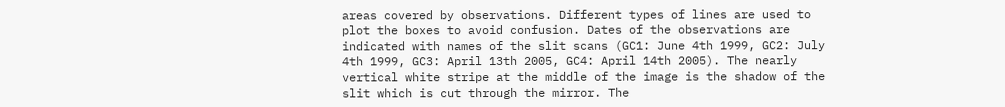areas covered by observations. Different types of lines are used to plot the boxes to avoid confusion. Dates of the observations are indicated with names of the slit scans (GC1: June 4th 1999, GC2: July 4th 1999, GC3: April 13th 2005, GC4: April 14th 2005). The nearly vertical white stripe at the middle of the image is the shadow of the slit which is cut through the mirror. The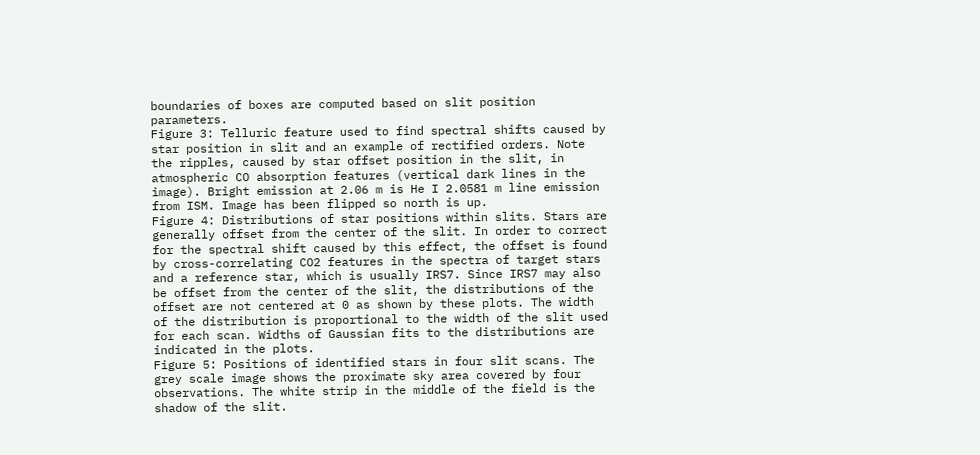boundaries of boxes are computed based on slit position parameters.
Figure 3: Telluric feature used to find spectral shifts caused by star position in slit and an example of rectified orders. Note the ripples, caused by star offset position in the slit, in atmospheric CO absorption features (vertical dark lines in the image). Bright emission at 2.06 m is He I 2.0581 m line emission from ISM. Image has been flipped so north is up.
Figure 4: Distributions of star positions within slits. Stars are generally offset from the center of the slit. In order to correct for the spectral shift caused by this effect, the offset is found by cross-correlating CO2 features in the spectra of target stars and a reference star, which is usually IRS7. Since IRS7 may also be offset from the center of the slit, the distributions of the offset are not centered at 0 as shown by these plots. The width of the distribution is proportional to the width of the slit used for each scan. Widths of Gaussian fits to the distributions are indicated in the plots.
Figure 5: Positions of identified stars in four slit scans. The grey scale image shows the proximate sky area covered by four observations. The white strip in the middle of the field is the shadow of the slit.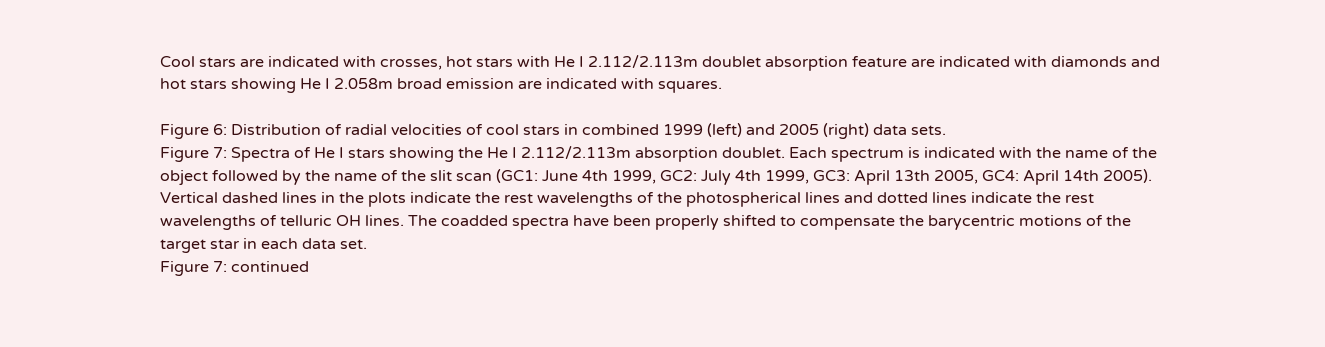Cool stars are indicated with crosses, hot stars with He I 2.112/2.113m doublet absorption feature are indicated with diamonds and hot stars showing He I 2.058m broad emission are indicated with squares.

Figure 6: Distribution of radial velocities of cool stars in combined 1999 (left) and 2005 (right) data sets.
Figure 7: Spectra of He I stars showing the He I 2.112/2.113m absorption doublet. Each spectrum is indicated with the name of the object followed by the name of the slit scan (GC1: June 4th 1999, GC2: July 4th 1999, GC3: April 13th 2005, GC4: April 14th 2005). Vertical dashed lines in the plots indicate the rest wavelengths of the photospherical lines and dotted lines indicate the rest wavelengths of telluric OH lines. The coadded spectra have been properly shifted to compensate the barycentric motions of the target star in each data set.
Figure 7: continued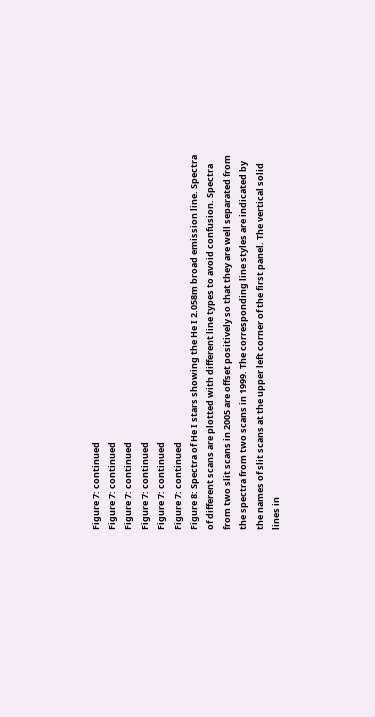Figure 7: continued
Figure 7: continued
Figure 7: continued
Figure 7: continued
Figure 7: continued
Figure 7: continued
Figure 8: Spectra of He I stars showing the He I 2.058m broad emission line. Spectra of different scans are plotted with different line types to avoid confusion. Spectra from two slit scans in 2005 are offset positively so that they are well separated from the spectra from two scans in 1999. The corresponding line styles are indicated by the names of slit scans at the upper left corner of the first panel. The vertical solid lines in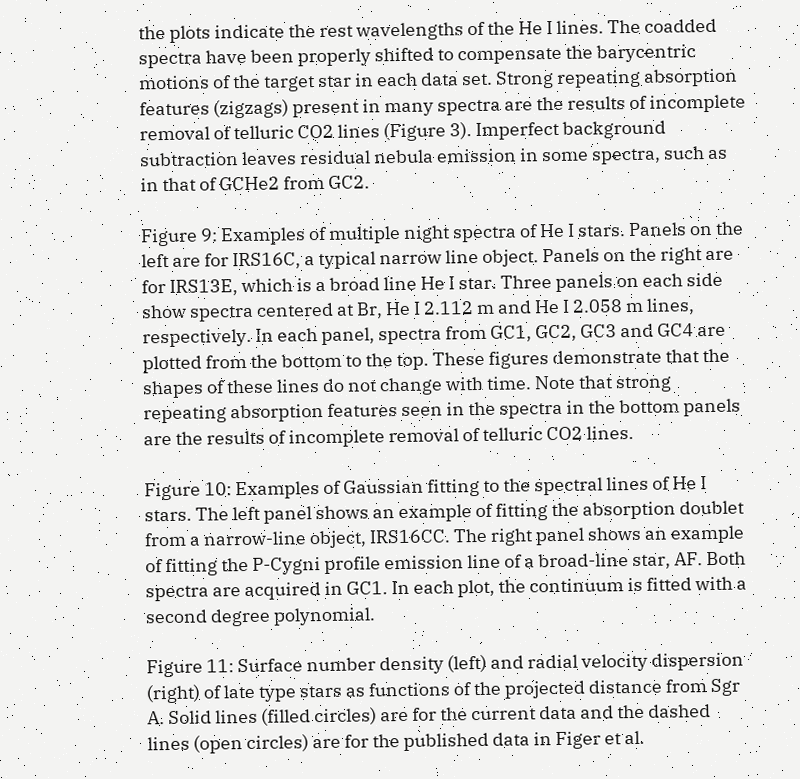the plots indicate the rest wavelengths of the He I lines. The coadded spectra have been properly shifted to compensate the barycentric motions of the target star in each data set. Strong repeating absorption features (zigzags) present in many spectra are the results of incomplete removal of telluric CO2 lines (Figure 3). Imperfect background subtraction leaves residual nebula emission in some spectra, such as in that of GCHe2 from GC2.

Figure 9: Examples of multiple night spectra of He I stars. Panels on the left are for IRS16C, a typical narrow line object. Panels on the right are for IRS13E, which is a broad line He I star. Three panels on each side show spectra centered at Br, He I 2.112 m and He I 2.058 m lines, respectively. In each panel, spectra from GC1, GC2, GC3 and GC4 are plotted from the bottom to the top. These figures demonstrate that the shapes of these lines do not change with time. Note that strong repeating absorption features seen in the spectra in the bottom panels are the results of incomplete removal of telluric CO2 lines.

Figure 10: Examples of Gaussian fitting to the spectral lines of He I stars. The left panel shows an example of fitting the absorption doublet from a narrow-line object, IRS16CC. The right panel shows an example of fitting the P-Cygni profile emission line of a broad-line star, AF. Both spectra are acquired in GC1. In each plot, the continuum is fitted with a second degree polynomial.

Figure 11: Surface number density (left) and radial velocity dispersion (right) of late type stars as functions of the projected distance from Sgr A. Solid lines (filled circles) are for the current data and the dashed lines (open circles) are for the published data in Figer et al.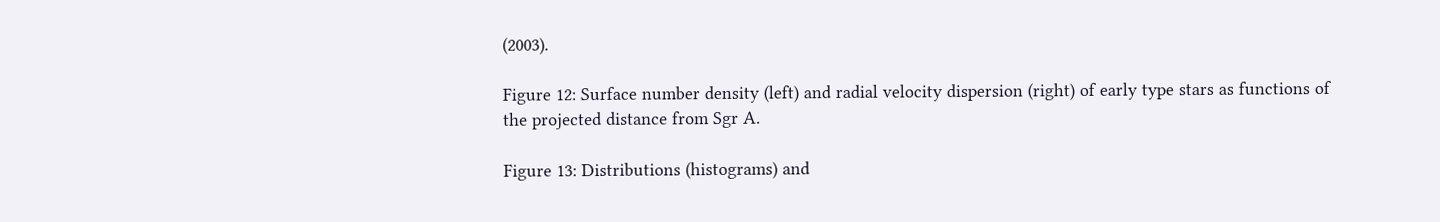(2003).

Figure 12: Surface number density (left) and radial velocity dispersion (right) of early type stars as functions of the projected distance from Sgr A.

Figure 13: Distributions (histograms) and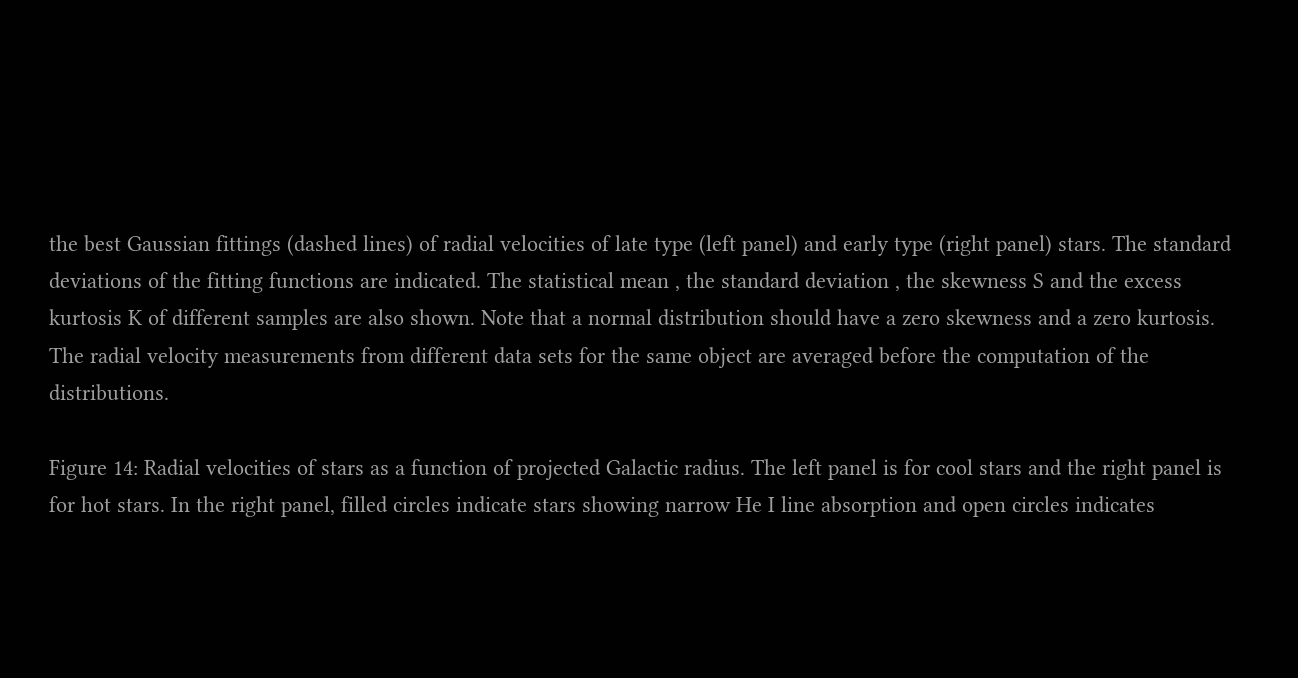the best Gaussian fittings (dashed lines) of radial velocities of late type (left panel) and early type (right panel) stars. The standard deviations of the fitting functions are indicated. The statistical mean , the standard deviation , the skewness S and the excess kurtosis K of different samples are also shown. Note that a normal distribution should have a zero skewness and a zero kurtosis. The radial velocity measurements from different data sets for the same object are averaged before the computation of the distributions.

Figure 14: Radial velocities of stars as a function of projected Galactic radius. The left panel is for cool stars and the right panel is for hot stars. In the right panel, filled circles indicate stars showing narrow He I line absorption and open circles indicates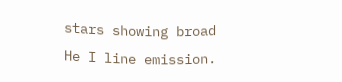stars showing broad He I line emission.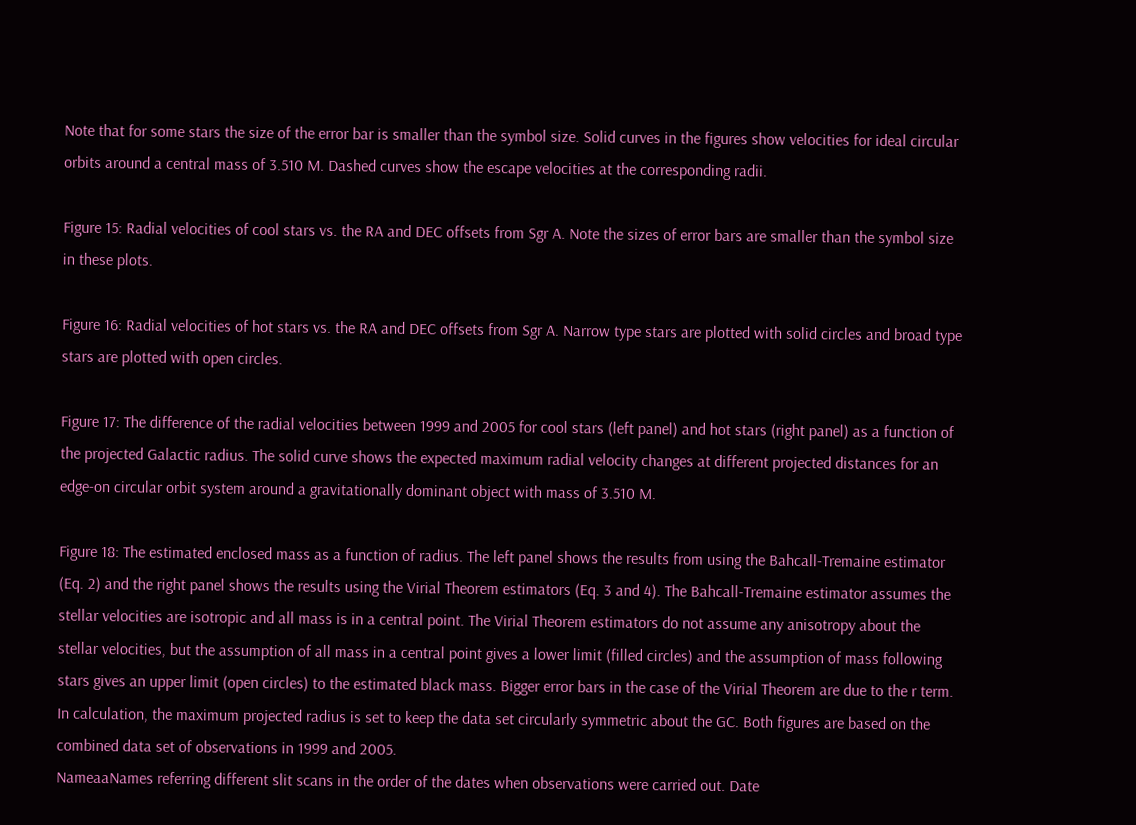Note that for some stars the size of the error bar is smaller than the symbol size. Solid curves in the figures show velocities for ideal circular orbits around a central mass of 3.510 M. Dashed curves show the escape velocities at the corresponding radii.

Figure 15: Radial velocities of cool stars vs. the RA and DEC offsets from Sgr A. Note the sizes of error bars are smaller than the symbol size in these plots.

Figure 16: Radial velocities of hot stars vs. the RA and DEC offsets from Sgr A. Narrow type stars are plotted with solid circles and broad type stars are plotted with open circles.

Figure 17: The difference of the radial velocities between 1999 and 2005 for cool stars (left panel) and hot stars (right panel) as a function of the projected Galactic radius. The solid curve shows the expected maximum radial velocity changes at different projected distances for an edge-on circular orbit system around a gravitationally dominant object with mass of 3.510 M.

Figure 18: The estimated enclosed mass as a function of radius. The left panel shows the results from using the Bahcall-Tremaine estimator (Eq. 2) and the right panel shows the results using the Virial Theorem estimators (Eq. 3 and 4). The Bahcall-Tremaine estimator assumes the stellar velocities are isotropic and all mass is in a central point. The Virial Theorem estimators do not assume any anisotropy about the stellar velocities, but the assumption of all mass in a central point gives a lower limit (filled circles) and the assumption of mass following stars gives an upper limit (open circles) to the estimated black mass. Bigger error bars in the case of the Virial Theorem are due to the r term. In calculation, the maximum projected radius is set to keep the data set circularly symmetric about the GC. Both figures are based on the combined data set of observations in 1999 and 2005.
NameaaNames referring different slit scans in the order of the dates when observations were carried out. Date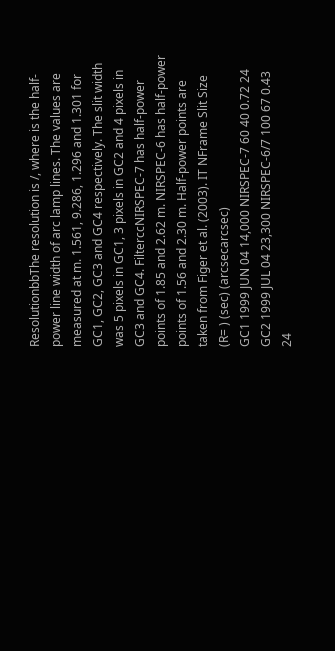ResolutionbbThe resolution is /, where is the half-power line width of arc lamp lines. The values are measured at m. 1.561, 9.286, 1.296 and 1.301 for GC1, GC2, GC3 and GC4 respectively. The slit width was 5 pixels in GC1, 3 pixels in GC2 and 4 pixels in GC3 and GC4. FilterccNIRSPEC-7 has half-power points of 1.85 and 2.62 m. NIRSPEC-6 has half-power points of 1.56 and 2.30 m. Half-power points are taken from Figer et al. (2003). IT NFrame Slit Size
(R= ) (sec) (arcsecarcsec)
GC1 1999 JUN 04 14,000 NIRSPEC-7 60 40 0.72 24
GC2 1999 JUL 04 23,300 NIRSPEC-6/7 100 67 0.43 24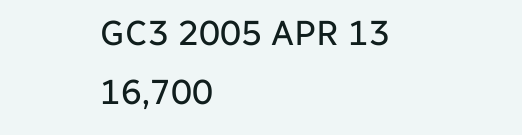GC3 2005 APR 13 16,700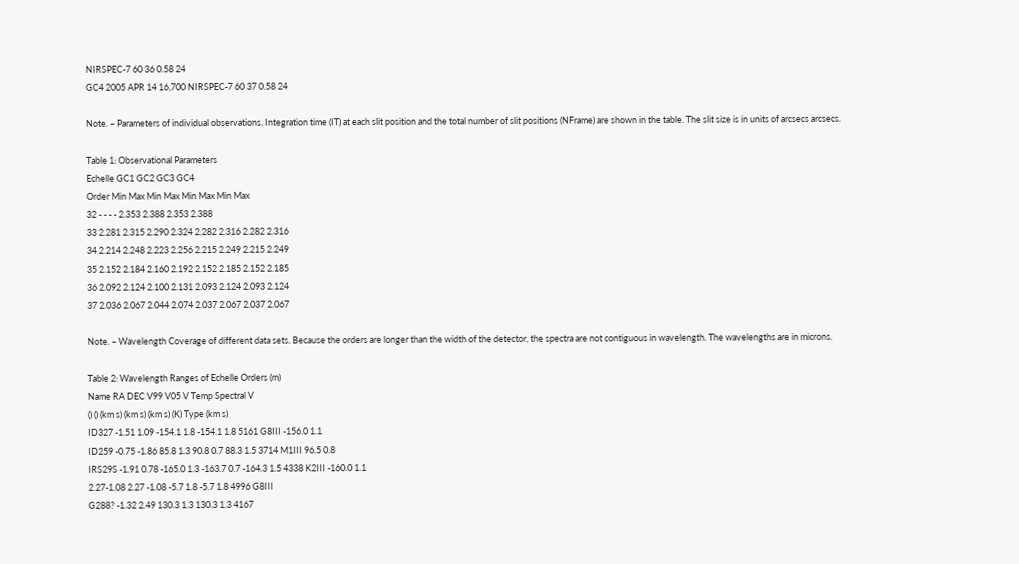NIRSPEC-7 60 36 0.58 24
GC4 2005 APR 14 16,700 NIRSPEC-7 60 37 0.58 24

Note. – Parameters of individual observations. Integration time (IT) at each slit position and the total number of slit positions (NFrame) are shown in the table. The slit size is in units of arcsecs arcsecs.

Table 1: Observational Parameters
Echelle GC1 GC2 GC3 GC4
Order Min Max Min Max Min Max Min Max
32 - - - - 2.353 2.388 2.353 2.388
33 2.281 2.315 2.290 2.324 2.282 2.316 2.282 2.316
34 2.214 2.248 2.223 2.256 2.215 2.249 2.215 2.249
35 2.152 2.184 2.160 2.192 2.152 2.185 2.152 2.185
36 2.092 2.124 2.100 2.131 2.093 2.124 2.093 2.124
37 2.036 2.067 2.044 2.074 2.037 2.067 2.037 2.067

Note. – Wavelength Coverage of different data sets. Because the orders are longer than the width of the detector, the spectra are not contiguous in wavelength. The wavelengths are in microns.

Table 2: Wavelength Ranges of Echelle Orders (m)
Name RA DEC V99 V05 V Temp Spectral V
() () (km s) (km s) (km s) (K) Type (km s)
ID327 -1.51 1.09 -154.1 1.8 -154.1 1.8 5161 G8III -156.0 1.1
ID259 -0.75 -1.86 85.8 1.3 90.8 0.7 88.3 1.5 3714 M1III 96.5 0.8
IRS29S -1.91 0.78 -165.0 1.3 -163.7 0.7 -164.3 1.5 4338 K2III -160.0 1.1
2.27-1.08 2.27 -1.08 -5.7 1.8 -5.7 1.8 4996 G8III
G288? -1.32 2.49 130.3 1.3 130.3 1.3 4167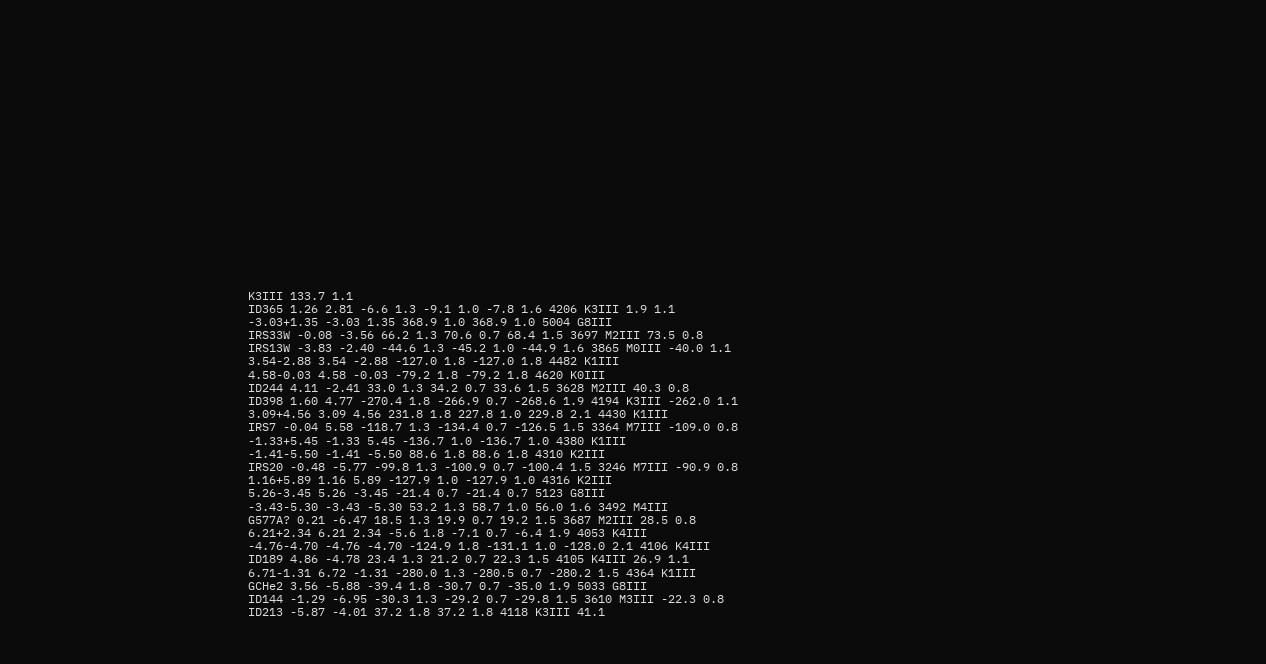K3III 133.7 1.1
ID365 1.26 2.81 -6.6 1.3 -9.1 1.0 -7.8 1.6 4206 K3III 1.9 1.1
-3.03+1.35 -3.03 1.35 368.9 1.0 368.9 1.0 5004 G8III
IRS33W -0.08 -3.56 66.2 1.3 70.6 0.7 68.4 1.5 3697 M2III 73.5 0.8
IRS13W -3.83 -2.40 -44.6 1.3 -45.2 1.0 -44.9 1.6 3865 M0III -40.0 1.1
3.54-2.88 3.54 -2.88 -127.0 1.8 -127.0 1.8 4482 K1III
4.58-0.03 4.58 -0.03 -79.2 1.8 -79.2 1.8 4620 K0III
ID244 4.11 -2.41 33.0 1.3 34.2 0.7 33.6 1.5 3628 M2III 40.3 0.8
ID398 1.60 4.77 -270.4 1.8 -266.9 0.7 -268.6 1.9 4194 K3III -262.0 1.1
3.09+4.56 3.09 4.56 231.8 1.8 227.8 1.0 229.8 2.1 4430 K1III
IRS7 -0.04 5.58 -118.7 1.3 -134.4 0.7 -126.5 1.5 3364 M7III -109.0 0.8
-1.33+5.45 -1.33 5.45 -136.7 1.0 -136.7 1.0 4380 K1III
-1.41-5.50 -1.41 -5.50 88.6 1.8 88.6 1.8 4310 K2III
IRS20 -0.48 -5.77 -99.8 1.3 -100.9 0.7 -100.4 1.5 3246 M7III -90.9 0.8
1.16+5.89 1.16 5.89 -127.9 1.0 -127.9 1.0 4316 K2III
5.26-3.45 5.26 -3.45 -21.4 0.7 -21.4 0.7 5123 G8III
-3.43-5.30 -3.43 -5.30 53.2 1.3 58.7 1.0 56.0 1.6 3492 M4III
G577A? 0.21 -6.47 18.5 1.3 19.9 0.7 19.2 1.5 3687 M2III 28.5 0.8
6.21+2.34 6.21 2.34 -5.6 1.8 -7.1 0.7 -6.4 1.9 4053 K4III
-4.76-4.70 -4.76 -4.70 -124.9 1.8 -131.1 1.0 -128.0 2.1 4106 K4III
ID189 4.86 -4.78 23.4 1.3 21.2 0.7 22.3 1.5 4105 K4III 26.9 1.1
6.71-1.31 6.72 -1.31 -280.0 1.3 -280.5 0.7 -280.2 1.5 4364 K1III
GCHe2 3.56 -5.88 -39.4 1.8 -30.7 0.7 -35.0 1.9 5033 G8III
ID144 -1.29 -6.95 -30.3 1.3 -29.2 0.7 -29.8 1.5 3610 M3III -22.3 0.8
ID213 -5.87 -4.01 37.2 1.8 37.2 1.8 4118 K3III 41.1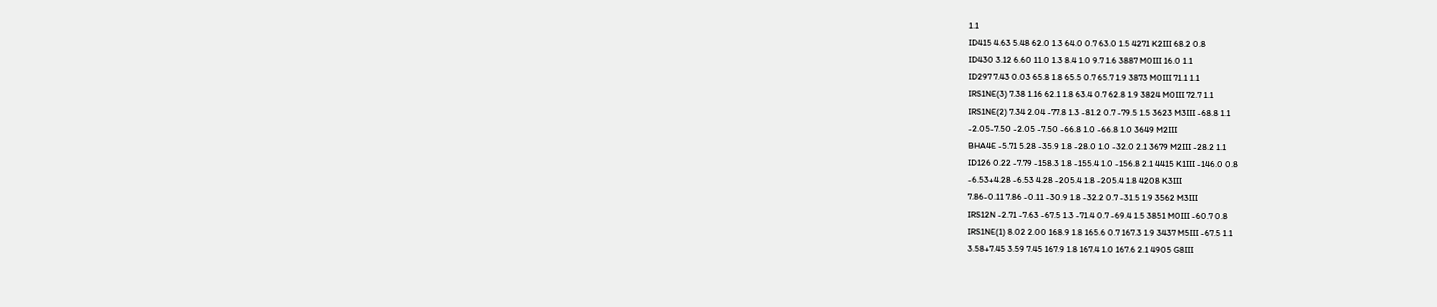1.1
ID415 4.63 5.48 62.0 1.3 64.0 0.7 63.0 1.5 4271 K2III 68.2 0.8
ID430 3.12 6.60 11.0 1.3 8.4 1.0 9.7 1.6 3887 M0III 16.0 1.1
ID297 7.43 0.03 65.8 1.8 65.5 0.7 65.7 1.9 3873 M0III 71.1 1.1
IRS1NE(3) 7.38 1.16 62.1 1.8 63.4 0.7 62.8 1.9 3824 M0III 72.7 1.1
IRS1NE(2) 7.34 2.04 -77.8 1.3 -81.2 0.7 -79.5 1.5 3623 M3III -68.8 1.1
-2.05-7.50 -2.05 -7.50 -66.8 1.0 -66.8 1.0 3649 M2III
BHA4E -5.71 5.28 -35.9 1.8 -28.0 1.0 -32.0 2.1 3679 M2III -28.2 1.1
ID126 0.22 -7.79 -158.3 1.8 -155.4 1.0 -156.8 2.1 4415 K1III -146.0 0.8
-6.53+4.28 -6.53 4.28 -205.4 1.8 -205.4 1.8 4208 K3III
7.86-0.11 7.86 -0.11 -30.9 1.8 -32.2 0.7 -31.5 1.9 3562 M3III
IRS12N -2.71 -7.63 -67.5 1.3 -71.4 0.7 -69.4 1.5 3851 M0III -60.7 0.8
IRS1NE(1) 8.02 2.00 168.9 1.8 165.6 0.7 167.3 1.9 3437 M5III -67.5 1.1
3.58+7.45 3.59 7.45 167.9 1.8 167.4 1.0 167.6 2.1 4905 G8III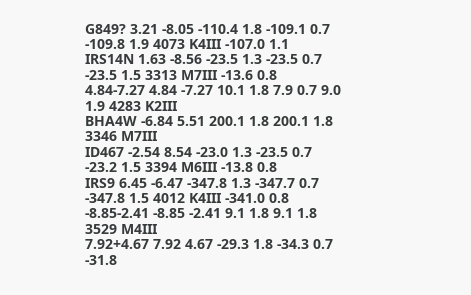G849? 3.21 -8.05 -110.4 1.8 -109.1 0.7 -109.8 1.9 4073 K4III -107.0 1.1
IRS14N 1.63 -8.56 -23.5 1.3 -23.5 0.7 -23.5 1.5 3313 M7III -13.6 0.8
4.84-7.27 4.84 -7.27 10.1 1.8 7.9 0.7 9.0 1.9 4283 K2III
BHA4W -6.84 5.51 200.1 1.8 200.1 1.8 3346 M7III
ID467 -2.54 8.54 -23.0 1.3 -23.5 0.7 -23.2 1.5 3394 M6III -13.8 0.8
IRS9 6.45 -6.47 -347.8 1.3 -347.7 0.7 -347.8 1.5 4012 K4III -341.0 0.8
-8.85-2.41 -8.85 -2.41 9.1 1.8 9.1 1.8 3529 M4III
7.92+4.67 7.92 4.67 -29.3 1.8 -34.3 0.7 -31.8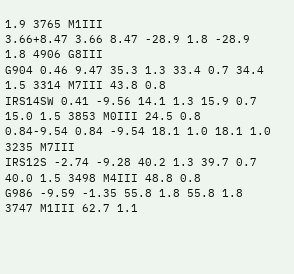1.9 3765 M1III
3.66+8.47 3.66 8.47 -28.9 1.8 -28.9 1.8 4906 G8III
G904 0.46 9.47 35.3 1.3 33.4 0.7 34.4 1.5 3314 M7III 43.8 0.8
IRS14SW 0.41 -9.56 14.1 1.3 15.9 0.7 15.0 1.5 3853 M0III 24.5 0.8
0.84-9.54 0.84 -9.54 18.1 1.0 18.1 1.0 3235 M7III
IRS12S -2.74 -9.28 40.2 1.3 39.7 0.7 40.0 1.5 3498 M4III 48.8 0.8
G986 -9.59 -1.35 55.8 1.8 55.8 1.8 3747 M1III 62.7 1.1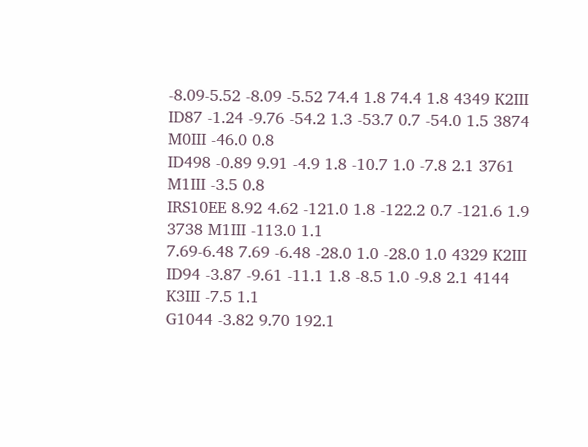-8.09-5.52 -8.09 -5.52 74.4 1.8 74.4 1.8 4349 K2III
ID87 -1.24 -9.76 -54.2 1.3 -53.7 0.7 -54.0 1.5 3874 M0III -46.0 0.8
ID498 -0.89 9.91 -4.9 1.8 -10.7 1.0 -7.8 2.1 3761 M1III -3.5 0.8
IRS10EE 8.92 4.62 -121.0 1.8 -122.2 0.7 -121.6 1.9 3738 M1III -113.0 1.1
7.69-6.48 7.69 -6.48 -28.0 1.0 -28.0 1.0 4329 K2III
ID94 -3.87 -9.61 -11.1 1.8 -8.5 1.0 -9.8 2.1 4144 K3III -7.5 1.1
G1044 -3.82 9.70 192.1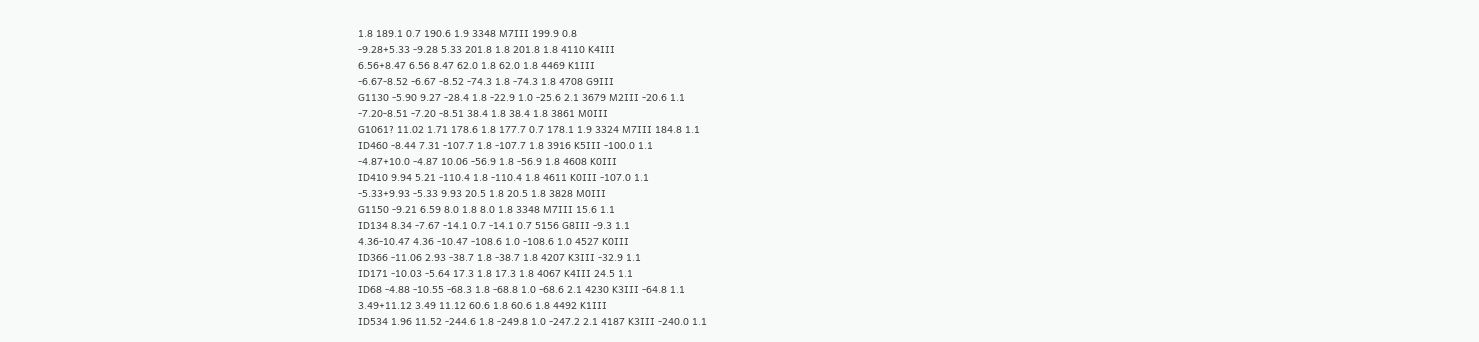1.8 189.1 0.7 190.6 1.9 3348 M7III 199.9 0.8
-9.28+5.33 -9.28 5.33 201.8 1.8 201.8 1.8 4110 K4III
6.56+8.47 6.56 8.47 62.0 1.8 62.0 1.8 4469 K1III
-6.67-8.52 -6.67 -8.52 -74.3 1.8 -74.3 1.8 4708 G9III
G1130 -5.90 9.27 -28.4 1.8 -22.9 1.0 -25.6 2.1 3679 M2III -20.6 1.1
-7.20-8.51 -7.20 -8.51 38.4 1.8 38.4 1.8 3861 M0III
G1061? 11.02 1.71 178.6 1.8 177.7 0.7 178.1 1.9 3324 M7III 184.8 1.1
ID460 -8.44 7.31 -107.7 1.8 -107.7 1.8 3916 K5III -100.0 1.1
-4.87+10.0 -4.87 10.06 -56.9 1.8 -56.9 1.8 4608 K0III
ID410 9.94 5.21 -110.4 1.8 -110.4 1.8 4611 K0III -107.0 1.1
-5.33+9.93 -5.33 9.93 20.5 1.8 20.5 1.8 3828 M0III
G1150 -9.21 6.59 8.0 1.8 8.0 1.8 3348 M7III 15.6 1.1
ID134 8.34 -7.67 -14.1 0.7 -14.1 0.7 5156 G8III -9.3 1.1
4.36-10.47 4.36 -10.47 -108.6 1.0 -108.6 1.0 4527 K0III
ID366 -11.06 2.93 -38.7 1.8 -38.7 1.8 4207 K3III -32.9 1.1
ID171 -10.03 -5.64 17.3 1.8 17.3 1.8 4067 K4III 24.5 1.1
ID68 -4.88 -10.55 -68.3 1.8 -68.8 1.0 -68.6 2.1 4230 K3III -64.8 1.1
3.49+11.12 3.49 11.12 60.6 1.8 60.6 1.8 4492 K1III
ID534 1.96 11.52 -244.6 1.8 -249.8 1.0 -247.2 2.1 4187 K3III -240.0 1.1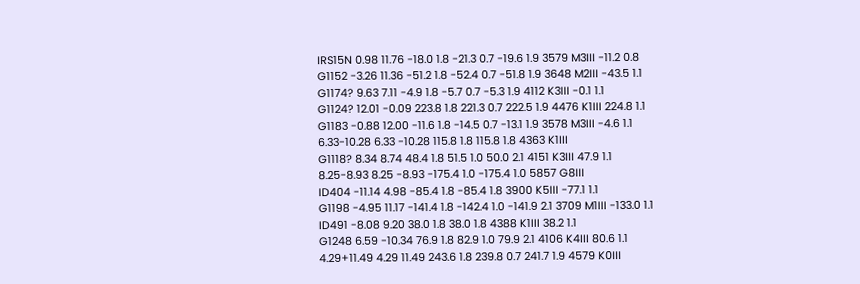IRS15N 0.98 11.76 -18.0 1.8 -21.3 0.7 -19.6 1.9 3579 M3III -11.2 0.8
G1152 -3.26 11.36 -51.2 1.8 -52.4 0.7 -51.8 1.9 3648 M2III -43.5 1.1
G1174? 9.63 7.11 -4.9 1.8 -5.7 0.7 -5.3 1.9 4112 K3III -0.1 1.1
G1124? 12.01 -0.09 223.8 1.8 221.3 0.7 222.5 1.9 4476 K1III 224.8 1.1
G1183 -0.88 12.00 -11.6 1.8 -14.5 0.7 -13.1 1.9 3578 M3III -4.6 1.1
6.33-10.28 6.33 -10.28 115.8 1.8 115.8 1.8 4363 K1III
G1118? 8.34 8.74 48.4 1.8 51.5 1.0 50.0 2.1 4151 K3III 47.9 1.1
8.25-8.93 8.25 -8.93 -175.4 1.0 -175.4 1.0 5857 G8III
ID404 -11.14 4.98 -85.4 1.8 -85.4 1.8 3900 K5III -77.1 1.1
G1198 -4.95 11.17 -141.4 1.8 -142.4 1.0 -141.9 2.1 3709 M1III -133.0 1.1
ID491 -8.08 9.20 38.0 1.8 38.0 1.8 4388 K1III 38.2 1.1
G1248 6.59 -10.34 76.9 1.8 82.9 1.0 79.9 2.1 4106 K4III 80.6 1.1
4.29+11.49 4.29 11.49 243.6 1.8 239.8 0.7 241.7 1.9 4579 K0III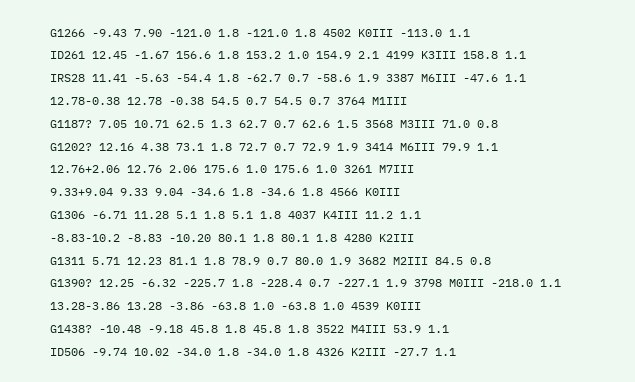G1266 -9.43 7.90 -121.0 1.8 -121.0 1.8 4502 K0III -113.0 1.1
ID261 12.45 -1.67 156.6 1.8 153.2 1.0 154.9 2.1 4199 K3III 158.8 1.1
IRS28 11.41 -5.63 -54.4 1.8 -62.7 0.7 -58.6 1.9 3387 M6III -47.6 1.1
12.78-0.38 12.78 -0.38 54.5 0.7 54.5 0.7 3764 M1III
G1187? 7.05 10.71 62.5 1.3 62.7 0.7 62.6 1.5 3568 M3III 71.0 0.8
G1202? 12.16 4.38 73.1 1.8 72.7 0.7 72.9 1.9 3414 M6III 79.9 1.1
12.76+2.06 12.76 2.06 175.6 1.0 175.6 1.0 3261 M7III
9.33+9.04 9.33 9.04 -34.6 1.8 -34.6 1.8 4566 K0III
G1306 -6.71 11.28 5.1 1.8 5.1 1.8 4037 K4III 11.2 1.1
-8.83-10.2 -8.83 -10.20 80.1 1.8 80.1 1.8 4280 K2III
G1311 5.71 12.23 81.1 1.8 78.9 0.7 80.0 1.9 3682 M2III 84.5 0.8
G1390? 12.25 -6.32 -225.7 1.8 -228.4 0.7 -227.1 1.9 3798 M0III -218.0 1.1
13.28-3.86 13.28 -3.86 -63.8 1.0 -63.8 1.0 4539 K0III
G1438? -10.48 -9.18 45.8 1.8 45.8 1.8 3522 M4III 53.9 1.1
ID506 -9.74 10.02 -34.0 1.8 -34.0 1.8 4326 K2III -27.7 1.1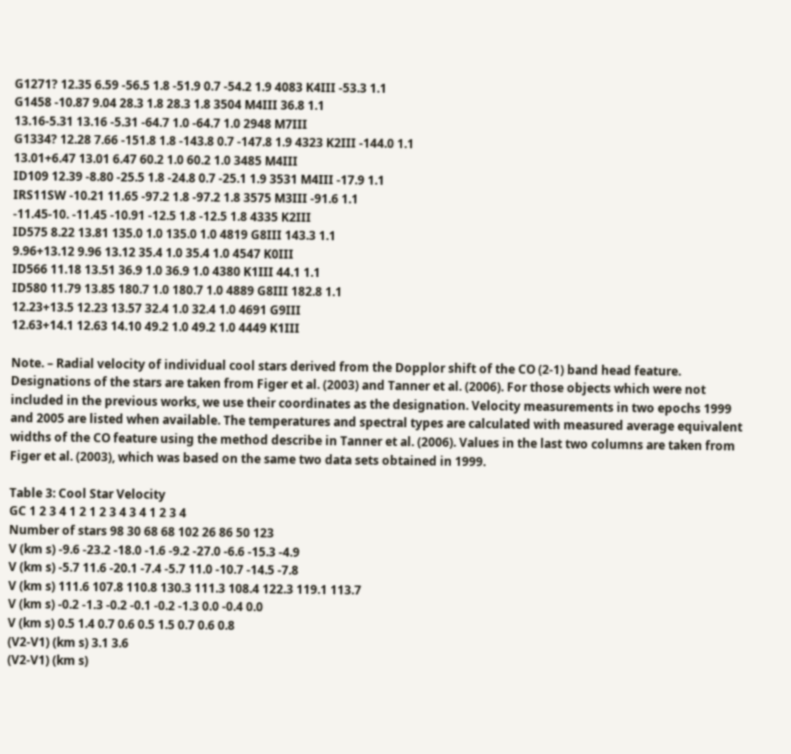G1271? 12.35 6.59 -56.5 1.8 -51.9 0.7 -54.2 1.9 4083 K4III -53.3 1.1
G1458 -10.87 9.04 28.3 1.8 28.3 1.8 3504 M4III 36.8 1.1
13.16-5.31 13.16 -5.31 -64.7 1.0 -64.7 1.0 2948 M7III
G1334? 12.28 7.66 -151.8 1.8 -143.8 0.7 -147.8 1.9 4323 K2III -144.0 1.1
13.01+6.47 13.01 6.47 60.2 1.0 60.2 1.0 3485 M4III
ID109 12.39 -8.80 -25.5 1.8 -24.8 0.7 -25.1 1.9 3531 M4III -17.9 1.1
IRS11SW -10.21 11.65 -97.2 1.8 -97.2 1.8 3575 M3III -91.6 1.1
-11.45-10. -11.45 -10.91 -12.5 1.8 -12.5 1.8 4335 K2III
ID575 8.22 13.81 135.0 1.0 135.0 1.0 4819 G8III 143.3 1.1
9.96+13.12 9.96 13.12 35.4 1.0 35.4 1.0 4547 K0III
ID566 11.18 13.51 36.9 1.0 36.9 1.0 4380 K1III 44.1 1.1
ID580 11.79 13.85 180.7 1.0 180.7 1.0 4889 G8III 182.8 1.1
12.23+13.5 12.23 13.57 32.4 1.0 32.4 1.0 4691 G9III
12.63+14.1 12.63 14.10 49.2 1.0 49.2 1.0 4449 K1III

Note. – Radial velocity of individual cool stars derived from the Dopplor shift of the CO (2-1) band head feature. Designations of the stars are taken from Figer et al. (2003) and Tanner et al. (2006). For those objects which were not included in the previous works, we use their coordinates as the designation. Velocity measurements in two epochs 1999 and 2005 are listed when available. The temperatures and spectral types are calculated with measured average equivalent widths of the CO feature using the method describe in Tanner et al. (2006). Values in the last two columns are taken from Figer et al. (2003), which was based on the same two data sets obtained in 1999.

Table 3: Cool Star Velocity
GC 1 2 3 4 1 2 1 2 3 4 3 4 1 2 3 4
Number of stars 98 30 68 68 102 26 86 50 123
V (km s) -9.6 -23.2 -18.0 -1.6 -9.2 -27.0 -6.6 -15.3 -4.9
V (km s) -5.7 11.6 -20.1 -7.4 -5.7 11.0 -10.7 -14.5 -7.8
V (km s) 111.6 107.8 110.8 130.3 111.3 108.4 122.3 119.1 113.7
V (km s) -0.2 -1.3 -0.2 -0.1 -0.2 -1.3 0.0 -0.4 0.0
V (km s) 0.5 1.4 0.7 0.6 0.5 1.5 0.7 0.6 0.8
(V2-V1) (km s) 3.1 3.6
(V2-V1) (km s)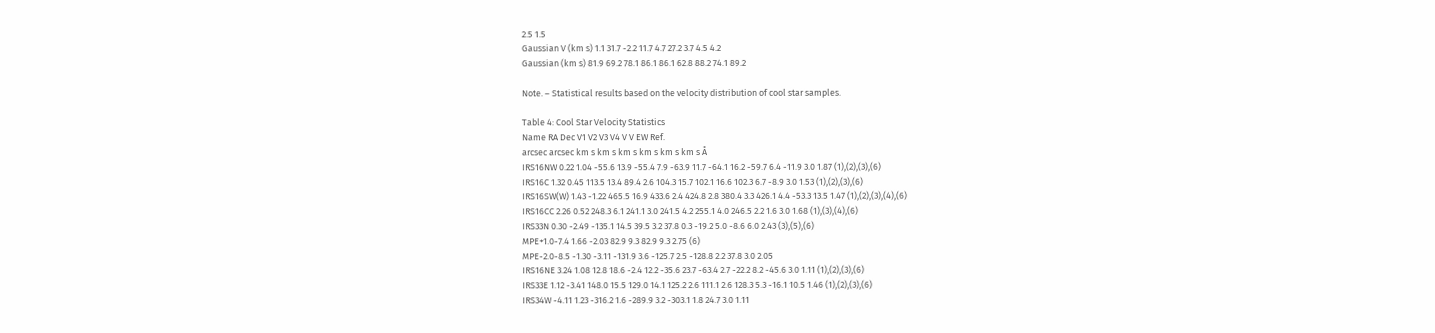2.5 1.5
Gaussian V (km s) 1.1 31.7 -2.2 11.7 4.7 27.2 3.7 4.5 4.2
Gaussian (km s) 81.9 69.2 78.1 86.1 86.1 62.8 88.2 74.1 89.2

Note. – Statistical results based on the velocity distribution of cool star samples.

Table 4: Cool Star Velocity Statistics
Name RA Dec V1 V2 V3 V4 V V EW Ref.
arcsec arcsec km s km s km s km s km s km s Å
IRS16NW 0.22 1.04 -55.6 13.9 -55.4 7.9 -63.9 11.7 -64.1 16.2 -59.7 6.4 -11.9 3.0 1.87 (1),(2),(3),(6)
IRS16C 1.32 0.45 113.5 13.4 89.4 2.6 104.3 15.7 102.1 16.6 102.3 6.7 -8.9 3.0 1.53 (1),(2),(3),(6)
IRS16SW(W) 1.43 -1.22 465.5 16.9 433.6 2.4 424.8 2.8 380.4 3.3 426.1 4.4 -53.3 13.5 1.47 (1),(2),(3),(4),(6)
IRS16CC 2.26 0.52 248.3 6.1 241.1 3.0 241.5 4.2 255.1 4.0 246.5 2.2 1.6 3.0 1.68 (1),(3),(4),(6)
IRS33N 0.30 -2.49 -135.1 14.5 39.5 3.2 37.8 0.3 -19.2 5.0 -8.6 6.0 2.43 (3),(5),(6)
MPE+1.0-7.4 1.66 -2.03 82.9 9.3 82.9 9.3 2.75 (6)
MPE-2.0-8.5 -1.30 -3.11 -131.9 3.6 -125.7 2.5 -128.8 2.2 37.8 3.0 2.05
IRS16NE 3.24 1.08 12.8 18.6 -2.4 12.2 -35.6 23.7 -63.4 2.7 -22.2 8.2 -45.6 3.0 1.11 (1),(2),(3),(6)
IRS33E 1.12 -3.41 148.0 15.5 129.0 14.1 125.2 2.6 111.1 2.6 128.3 5.3 -16.1 10.5 1.46 (1),(2),(3),(6)
IRS34W -4.11 1.23 -316.2 1.6 -289.9 3.2 -303.1 1.8 24.7 3.0 1.11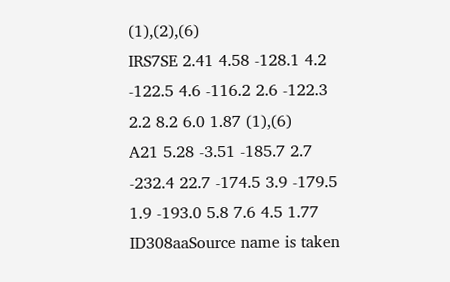(1),(2),(6)
IRS7SE 2.41 4.58 -128.1 4.2 -122.5 4.6 -116.2 2.6 -122.3 2.2 8.2 6.0 1.87 (1),(6)
A21 5.28 -3.51 -185.7 2.7 -232.4 22.7 -174.5 3.9 -179.5 1.9 -193.0 5.8 7.6 4.5 1.77
ID308aaSource name is taken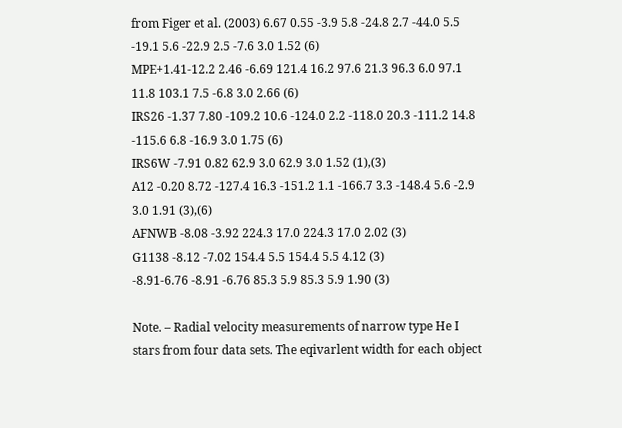from Figer et al. (2003) 6.67 0.55 -3.9 5.8 -24.8 2.7 -44.0 5.5 -19.1 5.6 -22.9 2.5 -7.6 3.0 1.52 (6)
MPE+1.41-12.2 2.46 -6.69 121.4 16.2 97.6 21.3 96.3 6.0 97.1 11.8 103.1 7.5 -6.8 3.0 2.66 (6)
IRS26 -1.37 7.80 -109.2 10.6 -124.0 2.2 -118.0 20.3 -111.2 14.8 -115.6 6.8 -16.9 3.0 1.75 (6)
IRS6W -7.91 0.82 62.9 3.0 62.9 3.0 1.52 (1),(3)
A12 -0.20 8.72 -127.4 16.3 -151.2 1.1 -166.7 3.3 -148.4 5.6 -2.9 3.0 1.91 (3),(6)
AFNWB -8.08 -3.92 224.3 17.0 224.3 17.0 2.02 (3)
G1138 -8.12 -7.02 154.4 5.5 154.4 5.5 4.12 (3)
-8.91-6.76 -8.91 -6.76 85.3 5.9 85.3 5.9 1.90 (3)

Note. – Radial velocity measurements of narrow type He I stars from four data sets. The eqivarlent width for each object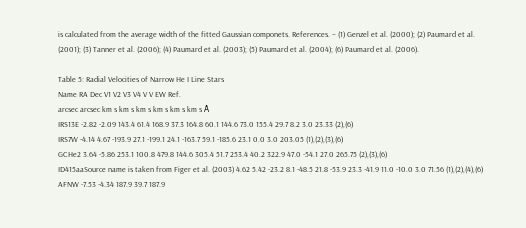is calculated from the average width of the fitted Gaussian componets. References. – (1) Genzel et al. (2000); (2) Paumard et al. (2001); (3) Tanner et al. (2006); (4) Paumard et al. (2003); (5) Paumard et al. (2004); (6) Paumard et al. (2006).

Table 5: Radial Velocities of Narrow He I Line Stars
Name RA Dec V1 V2 V3 V4 V V EW Ref.
arcsec arcsec km s km s km s km s km s km s Å
IRS13E -2.82 -2.09 143.4 61.4 168.9 37.3 164.8 60.1 144.6 73.0 155.4 29.7 8.2 3.0 23.33 (2),(6)
IRS7W -4.14 4.67 -193.9 27.1 -199.1 24.1 -163.7 59.1 -185.6 23.1 0.0 3.0 203.05 (1),(2),(3),(6)
GCHe2 3.64 -5.86 253.1 100.8 479.8 144.6 305.4 51.7 253.4 40.2 322.9 47.0 -54.1 27.0 265.75 (2),(3),(6)
ID415aaSource name is taken from Figer et al. (2003) 4.62 5.42 -23.2 8.1 -48.5 21.8 -53.9 23.3 -41.9 11.0 -10.0 3.0 71.56 (1),(2),(4),(6)
AFNW -7.53 -4.34 187.9 39.7 187.9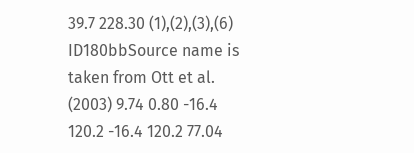39.7 228.30 (1),(2),(3),(6)
ID180bbSource name is taken from Ott et al. (2003) 9.74 0.80 -16.4 120.2 -16.4 120.2 77.04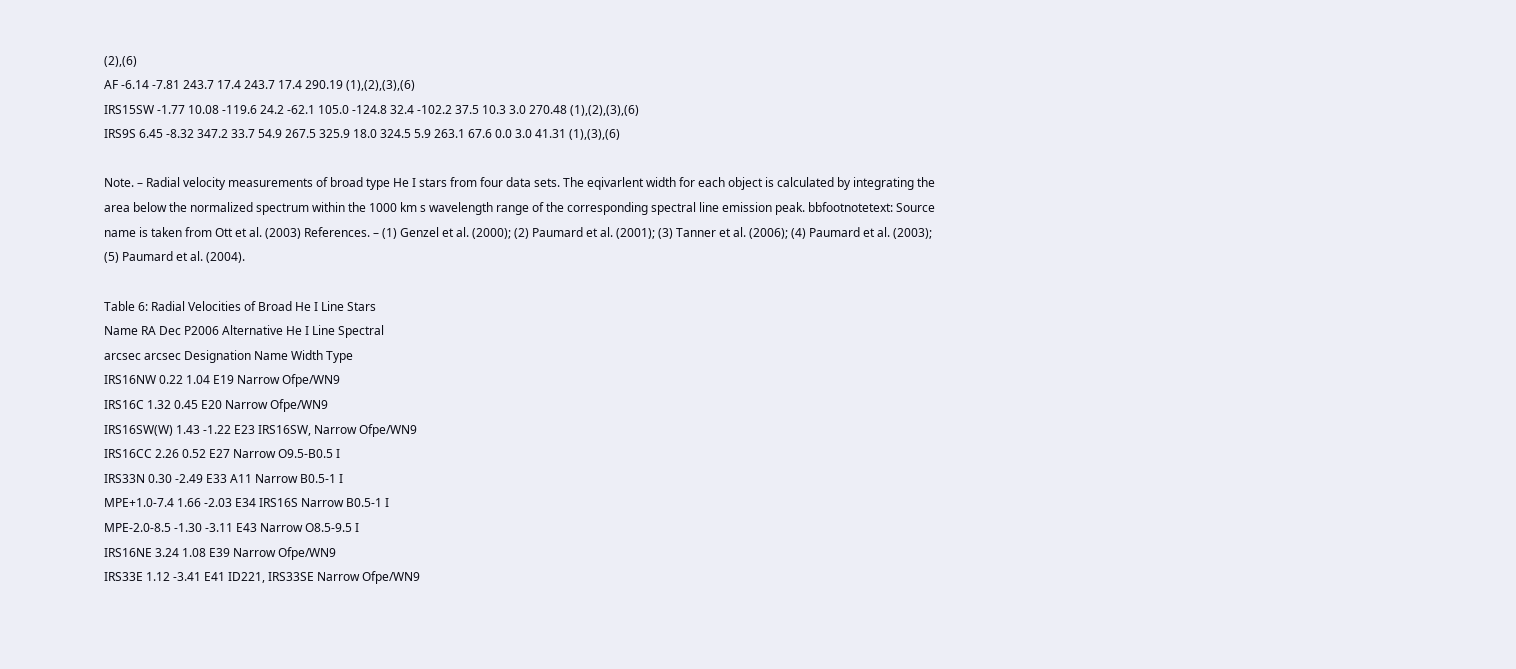(2),(6)
AF -6.14 -7.81 243.7 17.4 243.7 17.4 290.19 (1),(2),(3),(6)
IRS15SW -1.77 10.08 -119.6 24.2 -62.1 105.0 -124.8 32.4 -102.2 37.5 10.3 3.0 270.48 (1),(2),(3),(6)
IRS9S 6.45 -8.32 347.2 33.7 54.9 267.5 325.9 18.0 324.5 5.9 263.1 67.6 0.0 3.0 41.31 (1),(3),(6)

Note. – Radial velocity measurements of broad type He I stars from four data sets. The eqivarlent width for each object is calculated by integrating the area below the normalized spectrum within the 1000 km s wavelength range of the corresponding spectral line emission peak. bbfootnotetext: Source name is taken from Ott et al. (2003) References. – (1) Genzel et al. (2000); (2) Paumard et al. (2001); (3) Tanner et al. (2006); (4) Paumard et al. (2003); (5) Paumard et al. (2004).

Table 6: Radial Velocities of Broad He I Line Stars
Name RA Dec P2006 Alternative He I Line Spectral
arcsec arcsec Designation Name Width Type
IRS16NW 0.22 1.04 E19 Narrow Ofpe/WN9
IRS16C 1.32 0.45 E20 Narrow Ofpe/WN9
IRS16SW(W) 1.43 -1.22 E23 IRS16SW, Narrow Ofpe/WN9
IRS16CC 2.26 0.52 E27 Narrow O9.5-B0.5 I
IRS33N 0.30 -2.49 E33 A11 Narrow B0.5-1 I
MPE+1.0-7.4 1.66 -2.03 E34 IRS16S Narrow B0.5-1 I
MPE-2.0-8.5 -1.30 -3.11 E43 Narrow O8.5-9.5 I
IRS16NE 3.24 1.08 E39 Narrow Ofpe/WN9
IRS33E 1.12 -3.41 E41 ID221, IRS33SE Narrow Ofpe/WN9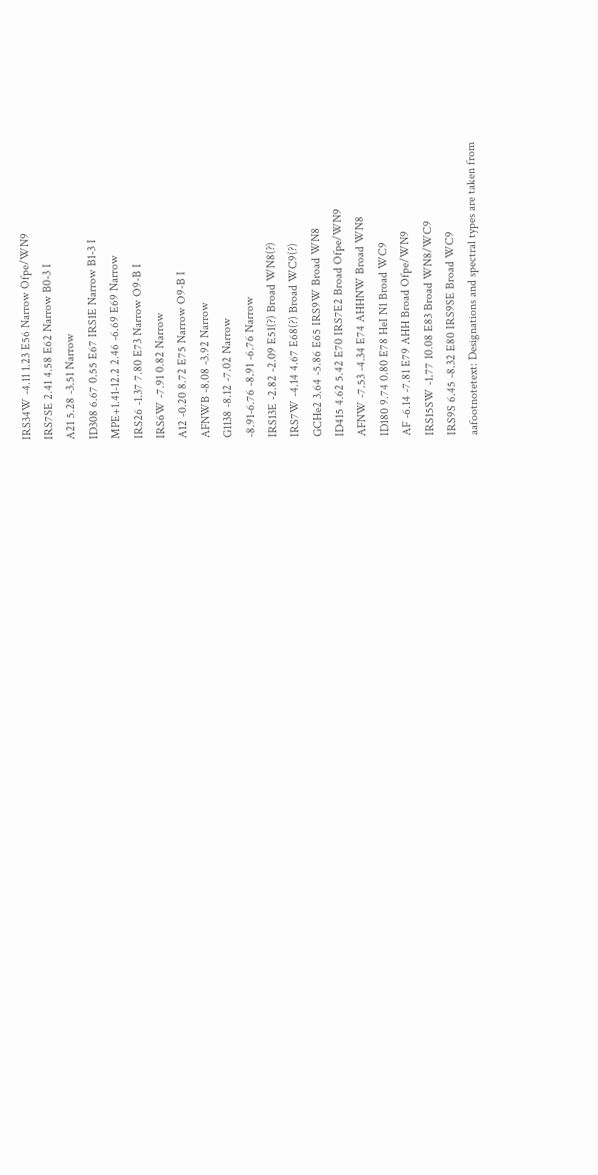IRS34W -4.11 1.23 E56 Narrow Ofpe/WN9
IRS7SE 2.41 4.58 E62 Narrow B0-3 I
A21 5.28 -3.51 Narrow
ID308 6.67 0.55 E67 IRS1E Narrow B1-3 I
MPE+1.41-12.2 2.46 -6.69 E69 Narrow
IRS26 -1.37 7.80 E73 Narrow O9-B I
IRS6W -7.91 0.82 Narrow
A12 -0.20 8.72 E75 Narrow O9-B I
AFNWB -8.08 -3.92 Narrow
G1138 -8.12 -7.02 Narrow
-8.91-6.76 -8.91 -6.76 Narrow
IRS13E -2.82 -2.09 E51(?) Broad WN8(?)
IRS7W -4.14 4.67 E68(?) Broad WC9(?)
GCHe2 3.64 -5.86 E65 IRS9W Broad WN8
ID415 4.62 5.42 E70 IRS7E2 Broad Ofpe/WN9
AFNW -7.53 -4.34 E74 AHHNW Broad WN8
ID180 9.74 0.80 E78 HeI N1 Broad WC9
AF -6.14 -7.81 E79 AHH Broad Ofpe/WN9
IRS15SW -1.77 10.08 E83 Broad WN8/WC9
IRS9S 6.45 -8.32 E80 IRS9SE Broad WC9
aafootnotetext: Designations and spectral types are taken from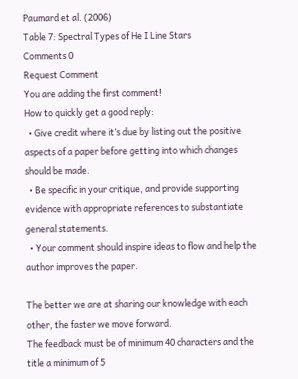Paumard et al. (2006)
Table 7: Spectral Types of He I Line Stars
Comments 0
Request Comment
You are adding the first comment!
How to quickly get a good reply:
  • Give credit where it’s due by listing out the positive aspects of a paper before getting into which changes should be made.
  • Be specific in your critique, and provide supporting evidence with appropriate references to substantiate general statements.
  • Your comment should inspire ideas to flow and help the author improves the paper.

The better we are at sharing our knowledge with each other, the faster we move forward.
The feedback must be of minimum 40 characters and the title a minimum of 5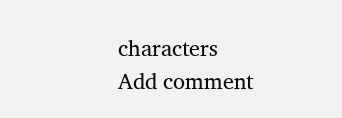characters
Add comment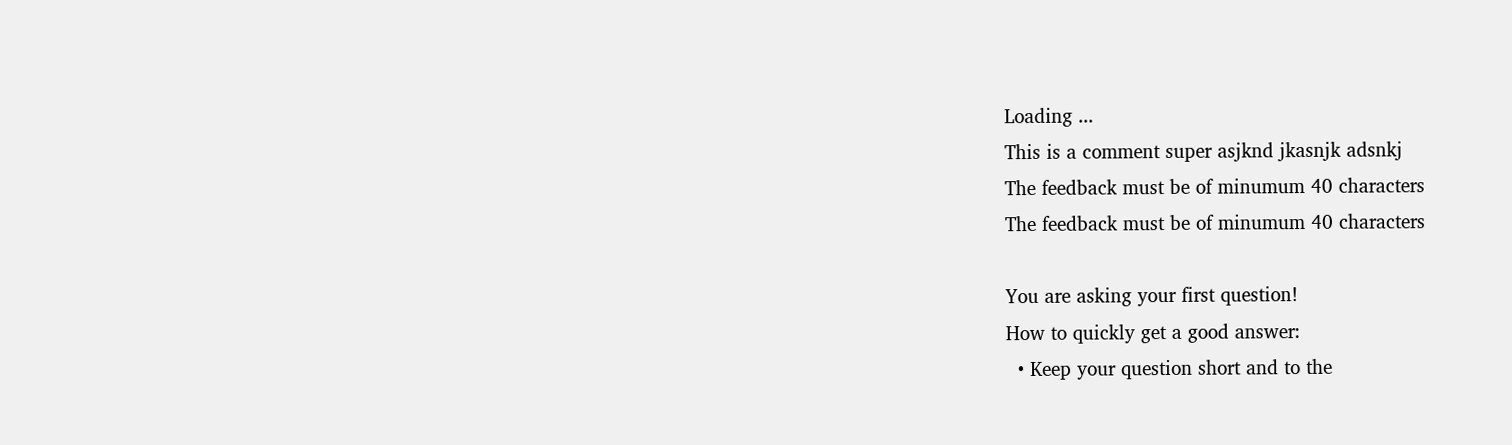Loading ...
This is a comment super asjknd jkasnjk adsnkj
The feedback must be of minumum 40 characters
The feedback must be of minumum 40 characters

You are asking your first question!
How to quickly get a good answer:
  • Keep your question short and to the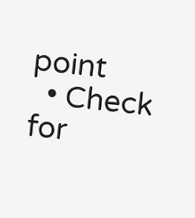point
  • Check for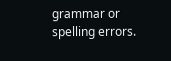grammar or spelling errors.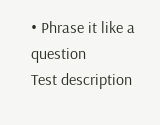• Phrase it like a question
Test description